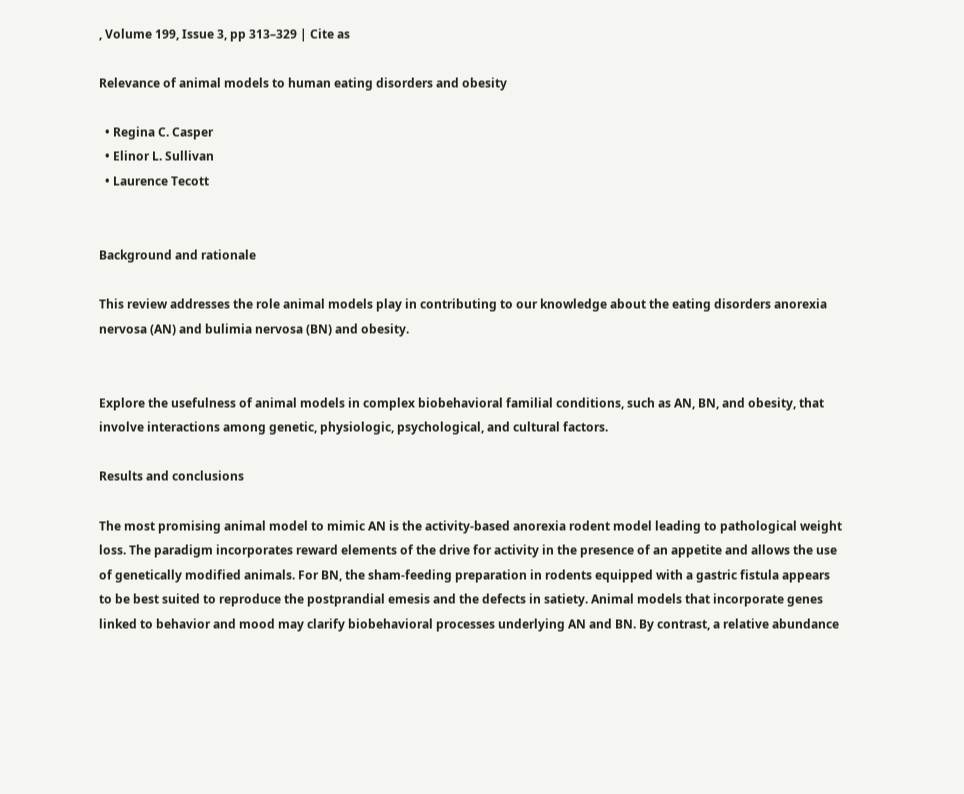, Volume 199, Issue 3, pp 313–329 | Cite as

Relevance of animal models to human eating disorders and obesity

  • Regina C. Casper
  • Elinor L. Sullivan
  • Laurence Tecott


Background and rationale

This review addresses the role animal models play in contributing to our knowledge about the eating disorders anorexia nervosa (AN) and bulimia nervosa (BN) and obesity.


Explore the usefulness of animal models in complex biobehavioral familial conditions, such as AN, BN, and obesity, that involve interactions among genetic, physiologic, psychological, and cultural factors.

Results and conclusions

The most promising animal model to mimic AN is the activity-based anorexia rodent model leading to pathological weight loss. The paradigm incorporates reward elements of the drive for activity in the presence of an appetite and allows the use of genetically modified animals. For BN, the sham-feeding preparation in rodents equipped with a gastric fistula appears to be best suited to reproduce the postprandial emesis and the defects in satiety. Animal models that incorporate genes linked to behavior and mood may clarify biobehavioral processes underlying AN and BN. By contrast, a relative abundance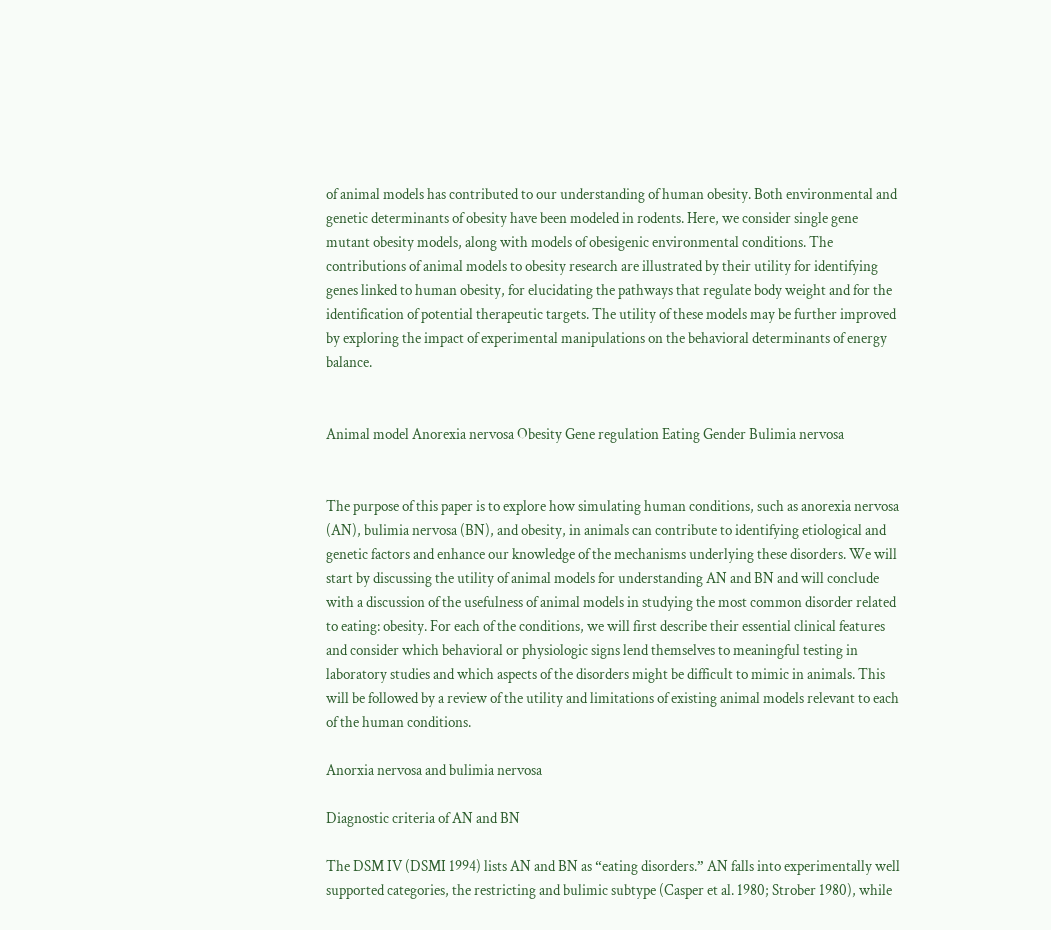of animal models has contributed to our understanding of human obesity. Both environmental and genetic determinants of obesity have been modeled in rodents. Here, we consider single gene mutant obesity models, along with models of obesigenic environmental conditions. The contributions of animal models to obesity research are illustrated by their utility for identifying genes linked to human obesity, for elucidating the pathways that regulate body weight and for the identification of potential therapeutic targets. The utility of these models may be further improved by exploring the impact of experimental manipulations on the behavioral determinants of energy balance.


Animal model Anorexia nervosa Obesity Gene regulation Eating Gender Bulimia nervosa


The purpose of this paper is to explore how simulating human conditions, such as anorexia nervosa (AN), bulimia nervosa (BN), and obesity, in animals can contribute to identifying etiological and genetic factors and enhance our knowledge of the mechanisms underlying these disorders. We will start by discussing the utility of animal models for understanding AN and BN and will conclude with a discussion of the usefulness of animal models in studying the most common disorder related to eating: obesity. For each of the conditions, we will first describe their essential clinical features and consider which behavioral or physiologic signs lend themselves to meaningful testing in laboratory studies and which aspects of the disorders might be difficult to mimic in animals. This will be followed by a review of the utility and limitations of existing animal models relevant to each of the human conditions.

Anorxia nervosa and bulimia nervosa

Diagnostic criteria of AN and BN

The DSM IV (DSMI 1994) lists AN and BN as “eating disorders.” AN falls into experimentally well supported categories, the restricting and bulimic subtype (Casper et al. 1980; Strober 1980), while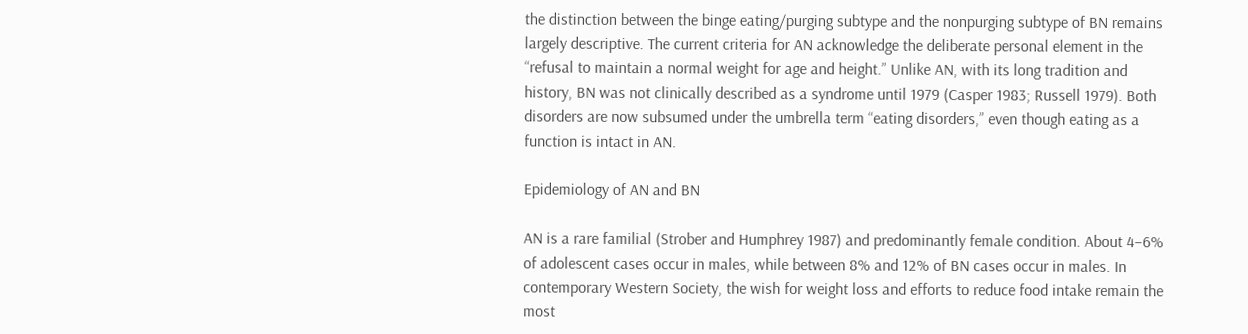the distinction between the binge eating/purging subtype and the nonpurging subtype of BN remains largely descriptive. The current criteria for AN acknowledge the deliberate personal element in the “refusal to maintain a normal weight for age and height.” Unlike AN, with its long tradition and history, BN was not clinically described as a syndrome until 1979 (Casper 1983; Russell 1979). Both disorders are now subsumed under the umbrella term “eating disorders,” even though eating as a function is intact in AN.

Epidemiology of AN and BN

AN is a rare familial (Strober and Humphrey 1987) and predominantly female condition. About 4–6% of adolescent cases occur in males, while between 8% and 12% of BN cases occur in males. In contemporary Western Society, the wish for weight loss and efforts to reduce food intake remain the most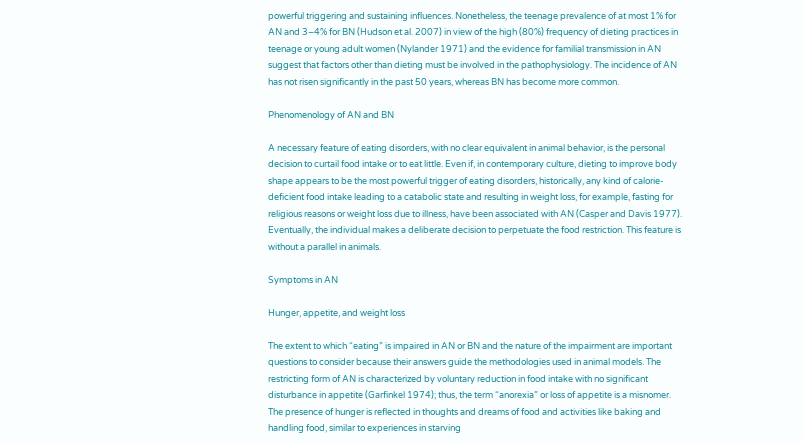powerful triggering and sustaining influences. Nonetheless, the teenage prevalence of at most 1% for AN and 3–4% for BN (Hudson et al. 2007) in view of the high (80%) frequency of dieting practices in teenage or young adult women (Nylander 1971) and the evidence for familial transmission in AN suggest that factors other than dieting must be involved in the pathophysiology. The incidence of AN has not risen significantly in the past 50 years, whereas BN has become more common.

Phenomenology of AN and BN

A necessary feature of eating disorders, with no clear equivalent in animal behavior, is the personal decision to curtail food intake or to eat little. Even if, in contemporary culture, dieting to improve body shape appears to be the most powerful trigger of eating disorders, historically, any kind of calorie-deficient food intake leading to a catabolic state and resulting in weight loss, for example, fasting for religious reasons or weight loss due to illness, have been associated with AN (Casper and Davis 1977). Eventually, the individual makes a deliberate decision to perpetuate the food restriction. This feature is without a parallel in animals.

Symptoms in AN

Hunger, appetite, and weight loss

The extent to which “eating” is impaired in AN or BN and the nature of the impairment are important questions to consider because their answers guide the methodologies used in animal models. The restricting form of AN is characterized by voluntary reduction in food intake with no significant disturbance in appetite (Garfinkel 1974); thus, the term “anorexia” or loss of appetite is a misnomer. The presence of hunger is reflected in thoughts and dreams of food and activities like baking and handling food, similar to experiences in starving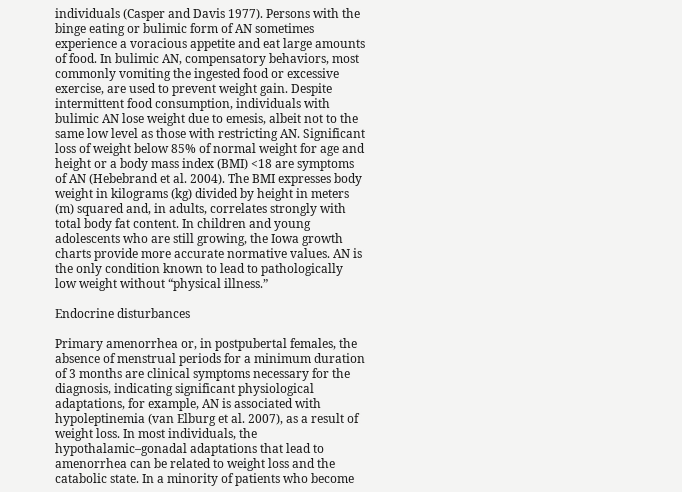individuals (Casper and Davis 1977). Persons with the binge eating or bulimic form of AN sometimes experience a voracious appetite and eat large amounts of food. In bulimic AN, compensatory behaviors, most commonly vomiting the ingested food or excessive exercise, are used to prevent weight gain. Despite intermittent food consumption, individuals with bulimic AN lose weight due to emesis, albeit not to the same low level as those with restricting AN. Significant loss of weight below 85% of normal weight for age and height or a body mass index (BMI) <18 are symptoms of AN (Hebebrand et al. 2004). The BMI expresses body weight in kilograms (kg) divided by height in meters (m) squared and, in adults, correlates strongly with total body fat content. In children and young adolescents who are still growing, the Iowa growth charts provide more accurate normative values. AN is the only condition known to lead to pathologically low weight without “physical illness.”

Endocrine disturbances

Primary amenorrhea or, in postpubertal females, the absence of menstrual periods for a minimum duration of 3 months are clinical symptoms necessary for the diagnosis, indicating significant physiological adaptations, for example, AN is associated with hypoleptinemia (van Elburg et al. 2007), as a result of weight loss. In most individuals, the hypothalamic–gonadal adaptations that lead to amenorrhea can be related to weight loss and the catabolic state. In a minority of patients who become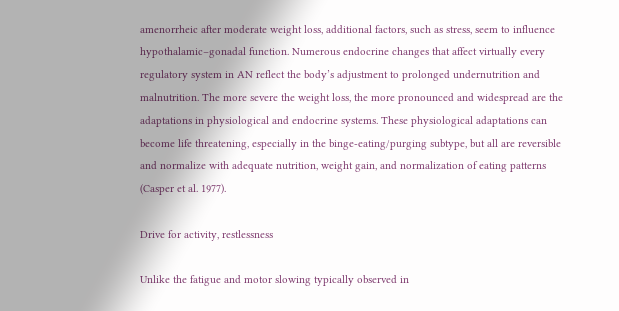amenorrheic after moderate weight loss, additional factors, such as stress, seem to influence hypothalamic–gonadal function. Numerous endocrine changes that affect virtually every regulatory system in AN reflect the body’s adjustment to prolonged undernutrition and malnutrition. The more severe the weight loss, the more pronounced and widespread are the adaptations in physiological and endocrine systems. These physiological adaptations can become life threatening, especially in the binge-eating/purging subtype, but all are reversible and normalize with adequate nutrition, weight gain, and normalization of eating patterns (Casper et al. 1977).

Drive for activity, restlessness

Unlike the fatigue and motor slowing typically observed in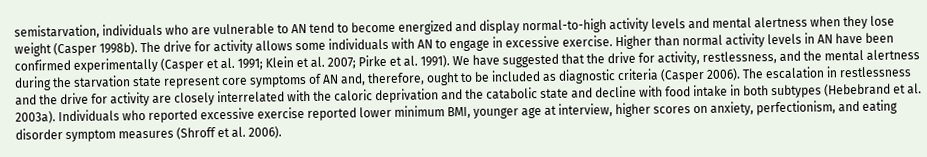semistarvation, individuals who are vulnerable to AN tend to become energized and display normal-to-high activity levels and mental alertness when they lose weight (Casper 1998b). The drive for activity allows some individuals with AN to engage in excessive exercise. Higher than normal activity levels in AN have been confirmed experimentally (Casper et al. 1991; Klein et al. 2007; Pirke et al. 1991). We have suggested that the drive for activity, restlessness, and the mental alertness during the starvation state represent core symptoms of AN and, therefore, ought to be included as diagnostic criteria (Casper 2006). The escalation in restlessness and the drive for activity are closely interrelated with the caloric deprivation and the catabolic state and decline with food intake in both subtypes (Hebebrand et al. 2003a). Individuals who reported excessive exercise reported lower minimum BMI, younger age at interview, higher scores on anxiety, perfectionism, and eating disorder symptom measures (Shroff et al. 2006).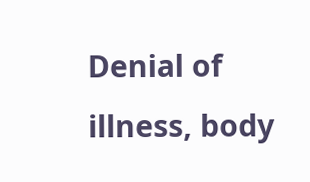Denial of illness, body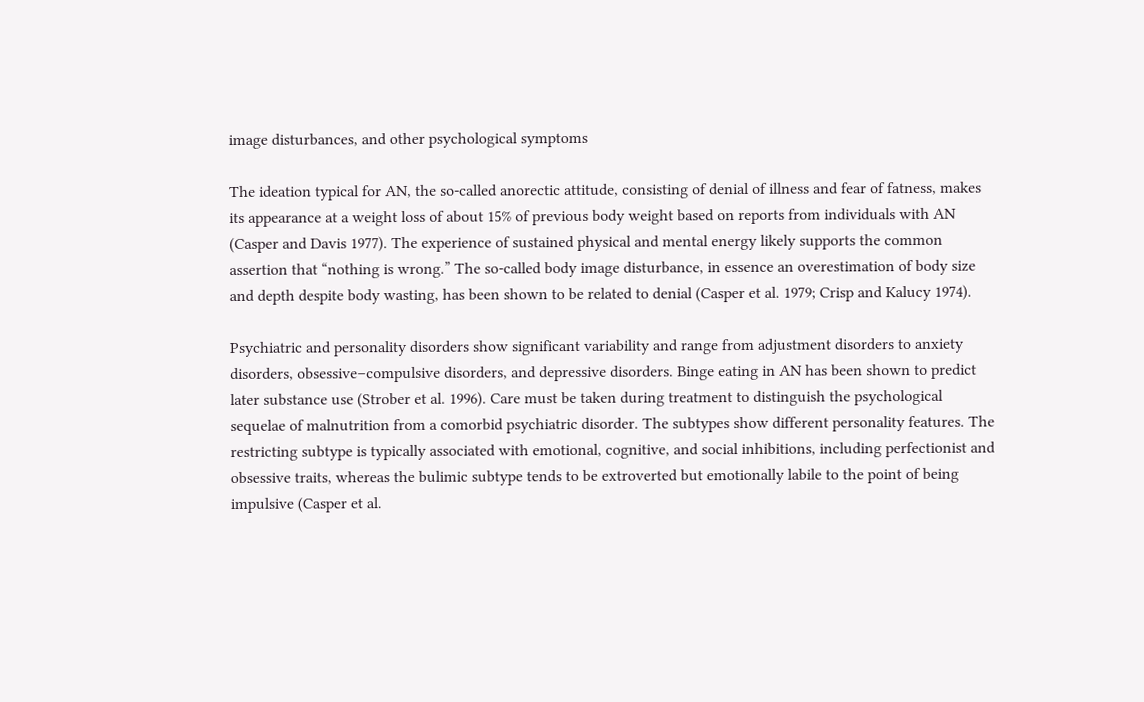image disturbances, and other psychological symptoms

The ideation typical for AN, the so-called anorectic attitude, consisting of denial of illness and fear of fatness, makes its appearance at a weight loss of about 15% of previous body weight based on reports from individuals with AN (Casper and Davis 1977). The experience of sustained physical and mental energy likely supports the common assertion that “nothing is wrong.” The so-called body image disturbance, in essence an overestimation of body size and depth despite body wasting, has been shown to be related to denial (Casper et al. 1979; Crisp and Kalucy 1974).

Psychiatric and personality disorders show significant variability and range from adjustment disorders to anxiety disorders, obsessive–compulsive disorders, and depressive disorders. Binge eating in AN has been shown to predict later substance use (Strober et al. 1996). Care must be taken during treatment to distinguish the psychological sequelae of malnutrition from a comorbid psychiatric disorder. The subtypes show different personality features. The restricting subtype is typically associated with emotional, cognitive, and social inhibitions, including perfectionist and obsessive traits, whereas the bulimic subtype tends to be extroverted but emotionally labile to the point of being impulsive (Casper et al.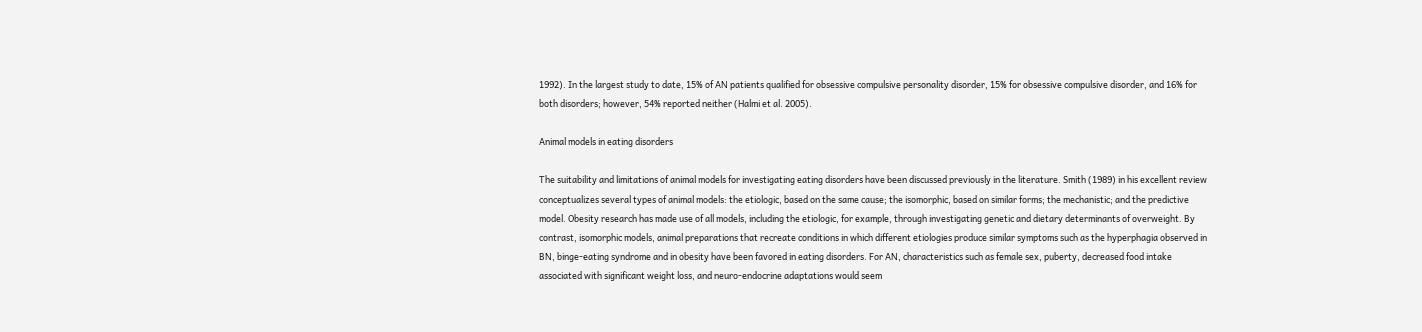1992). In the largest study to date, 15% of AN patients qualified for obsessive compulsive personality disorder, 15% for obsessive compulsive disorder, and 16% for both disorders; however, 54% reported neither (Halmi et al. 2005).

Animal models in eating disorders

The suitability and limitations of animal models for investigating eating disorders have been discussed previously in the literature. Smith (1989) in his excellent review conceptualizes several types of animal models: the etiologic, based on the same cause; the isomorphic, based on similar forms; the mechanistic; and the predictive model. Obesity research has made use of all models, including the etiologic, for example, through investigating genetic and dietary determinants of overweight. By contrast, isomorphic models, animal preparations that recreate conditions in which different etiologies produce similar symptoms such as the hyperphagia observed in BN, binge-eating syndrome and in obesity have been favored in eating disorders. For AN, characteristics such as female sex, puberty, decreased food intake associated with significant weight loss, and neuro-endocrine adaptations would seem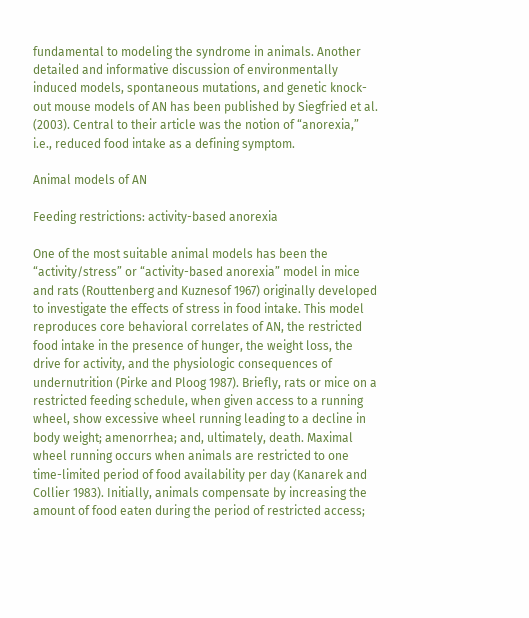fundamental to modeling the syndrome in animals. Another detailed and informative discussion of environmentally induced models, spontaneous mutations, and genetic knock-out mouse models of AN has been published by Siegfried et al. (2003). Central to their article was the notion of “anorexia,” i.e., reduced food intake as a defining symptom.

Animal models of AN

Feeding restrictions: activity-based anorexia

One of the most suitable animal models has been the “activity/stress” or “activity-based anorexia” model in mice and rats (Routtenberg and Kuznesof 1967) originally developed to investigate the effects of stress in food intake. This model reproduces core behavioral correlates of AN, the restricted food intake in the presence of hunger, the weight loss, the drive for activity, and the physiologic consequences of undernutrition (Pirke and Ploog 1987). Briefly, rats or mice on a restricted feeding schedule, when given access to a running wheel, show excessive wheel running leading to a decline in body weight; amenorrhea; and, ultimately, death. Maximal wheel running occurs when animals are restricted to one time-limited period of food availability per day (Kanarek and Collier 1983). Initially, animals compensate by increasing the amount of food eaten during the period of restricted access;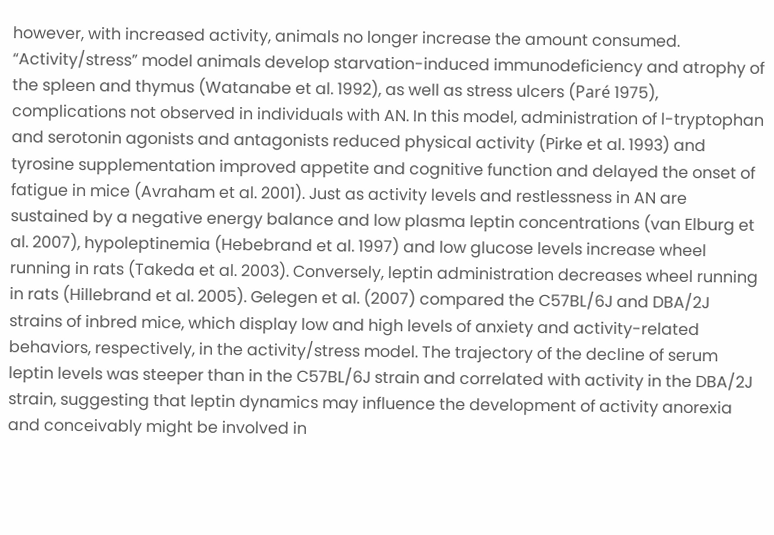however, with increased activity, animals no longer increase the amount consumed. “Activity/stress” model animals develop starvation-induced immunodeficiency and atrophy of the spleen and thymus (Watanabe et al. 1992), as well as stress ulcers (Paré 1975), complications not observed in individuals with AN. In this model, administration of l-tryptophan and serotonin agonists and antagonists reduced physical activity (Pirke et al. 1993) and tyrosine supplementation improved appetite and cognitive function and delayed the onset of fatigue in mice (Avraham et al. 2001). Just as activity levels and restlessness in AN are sustained by a negative energy balance and low plasma leptin concentrations (van Elburg et al. 2007), hypoleptinemia (Hebebrand et al. 1997) and low glucose levels increase wheel running in rats (Takeda et al. 2003). Conversely, leptin administration decreases wheel running in rats (Hillebrand et al. 2005). Gelegen et al. (2007) compared the C57BL/6J and DBA/2J strains of inbred mice, which display low and high levels of anxiety and activity-related behaviors, respectively, in the activity/stress model. The trajectory of the decline of serum leptin levels was steeper than in the C57BL/6J strain and correlated with activity in the DBA/2J strain, suggesting that leptin dynamics may influence the development of activity anorexia and conceivably might be involved in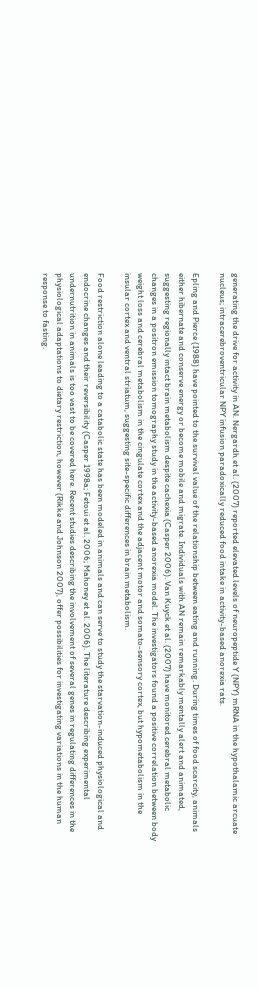generating the drive for activity in AN. Nergardh et al. (2007) reported elevated levels of neuropeptide Y (NPY) mRNA in the hypothalamic arcuate nucleus; intracerebroventricular NPY infusion paradoxically reduced food intake in activity-based anorexia rats.

Epling and Pierce (1988) have pointed to the survival value of the relationship between eating and running. During times of food scarcity, animals either hibernate and conserve energy or become mobile and migrate. Individuals with AN remain remarkably mentally alert and animated, suggesting regionally intact brain metabolism despite cachexia (Casper 2006). Van Kuyck et al. (2007) have monitored cerebral metabolic changes in a positron emission tomography study in the activity-based anorexia model. The investigators found a positive correlation between body weight loss and cerebral metabolism in the cingulate cortex and the adjacent motor and somato-sensory cortex, but hypometabolism in the insular cortex and ventral striatum, suggesting site-specific differences in brain metabolism.

Food restriction alone leading to a catabolic state has been modeled in animals and can serve to study the starvation-induced physiological and endocrine changes and their reversibility (Casper 1998a; Fetoui et al. 2006; Mahoney et al. 2006). The literature describing experimental undernutrition in animals is too vast to be covered here. Recent studies describing the involvement of several genes in regulating differences in the physiological adaptations to dietary restriction, however (Rikke and Johnson 2007), offer possibilities for investigating variations in the human response to fasting.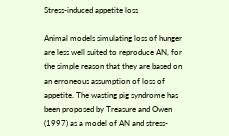Stress-induced appetite loss

Animal models simulating loss of hunger are less well suited to reproduce AN, for the simple reason that they are based on an erroneous assumption of loss of appetite. The wasting pig syndrome has been proposed by Treasure and Owen (1997) as a model of AN and stress-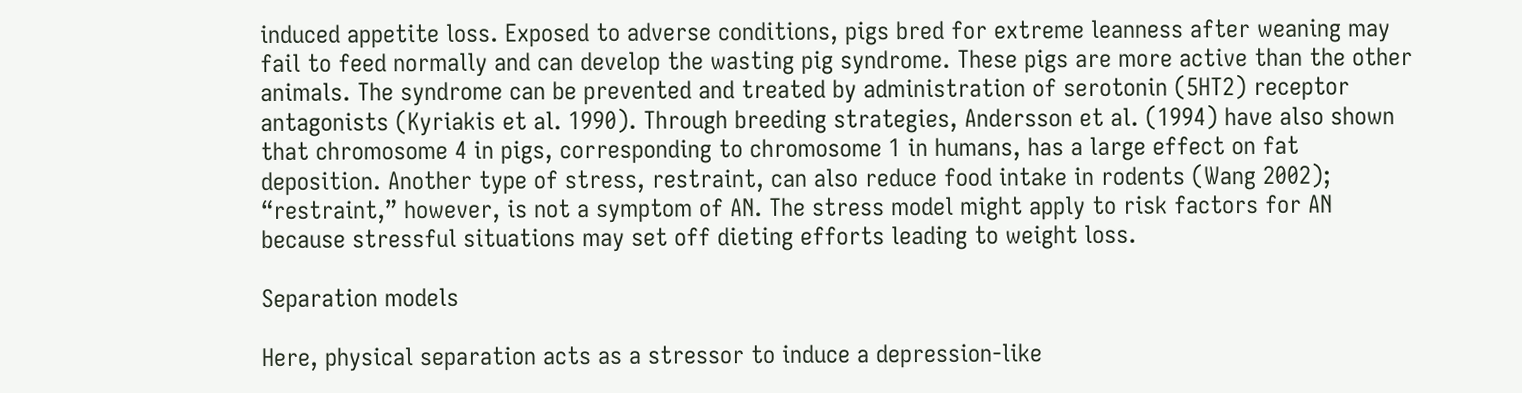induced appetite loss. Exposed to adverse conditions, pigs bred for extreme leanness after weaning may fail to feed normally and can develop the wasting pig syndrome. These pigs are more active than the other animals. The syndrome can be prevented and treated by administration of serotonin (5HT2) receptor antagonists (Kyriakis et al. 1990). Through breeding strategies, Andersson et al. (1994) have also shown that chromosome 4 in pigs, corresponding to chromosome 1 in humans, has a large effect on fat deposition. Another type of stress, restraint, can also reduce food intake in rodents (Wang 2002); “restraint,” however, is not a symptom of AN. The stress model might apply to risk factors for AN because stressful situations may set off dieting efforts leading to weight loss.

Separation models

Here, physical separation acts as a stressor to induce a depression-like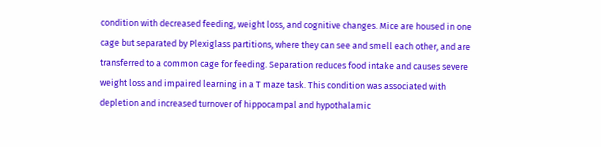condition with decreased feeding, weight loss, and cognitive changes. Mice are housed in one cage but separated by Plexiglass partitions, where they can see and smell each other, and are transferred to a common cage for feeding. Separation reduces food intake and causes severe weight loss and impaired learning in a T maze task. This condition was associated with depletion and increased turnover of hippocampal and hypothalamic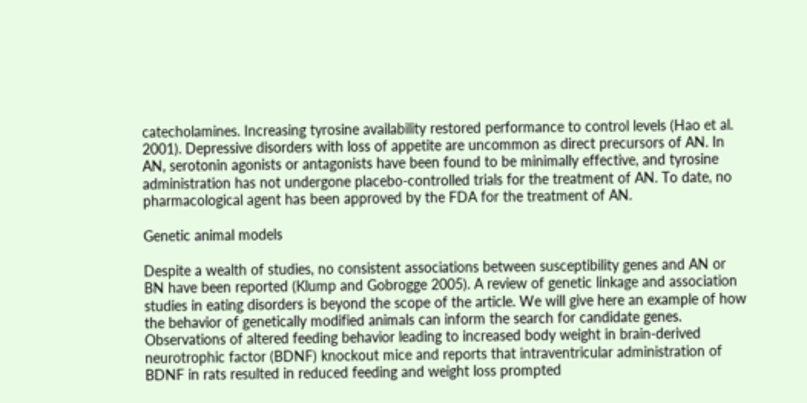catecholamines. Increasing tyrosine availability restored performance to control levels (Hao et al. 2001). Depressive disorders with loss of appetite are uncommon as direct precursors of AN. In AN, serotonin agonists or antagonists have been found to be minimally effective, and tyrosine administration has not undergone placebo-controlled trials for the treatment of AN. To date, no pharmacological agent has been approved by the FDA for the treatment of AN.

Genetic animal models

Despite a wealth of studies, no consistent associations between susceptibility genes and AN or BN have been reported (Klump and Gobrogge 2005). A review of genetic linkage and association studies in eating disorders is beyond the scope of the article. We will give here an example of how the behavior of genetically modified animals can inform the search for candidate genes. Observations of altered feeding behavior leading to increased body weight in brain-derived neurotrophic factor (BDNF) knockout mice and reports that intraventricular administration of BDNF in rats resulted in reduced feeding and weight loss prompted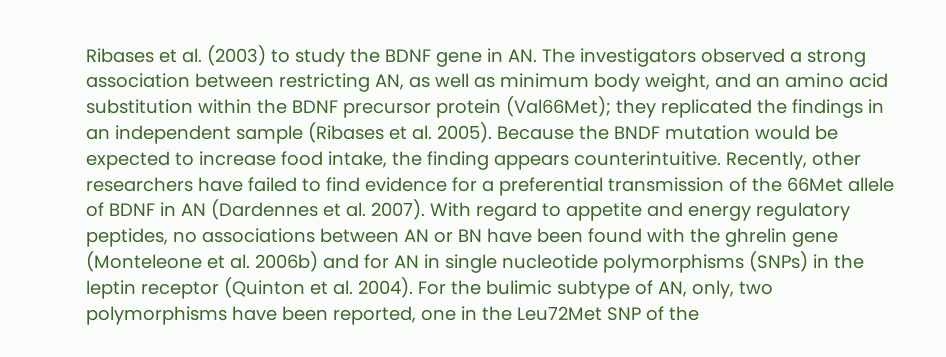Ribases et al. (2003) to study the BDNF gene in AN. The investigators observed a strong association between restricting AN, as well as minimum body weight, and an amino acid substitution within the BDNF precursor protein (Val66Met); they replicated the findings in an independent sample (Ribases et al. 2005). Because the BNDF mutation would be expected to increase food intake, the finding appears counterintuitive. Recently, other researchers have failed to find evidence for a preferential transmission of the 66Met allele of BDNF in AN (Dardennes et al. 2007). With regard to appetite and energy regulatory peptides, no associations between AN or BN have been found with the ghrelin gene (Monteleone et al. 2006b) and for AN in single nucleotide polymorphisms (SNPs) in the leptin receptor (Quinton et al. 2004). For the bulimic subtype of AN, only, two polymorphisms have been reported, one in the Leu72Met SNP of the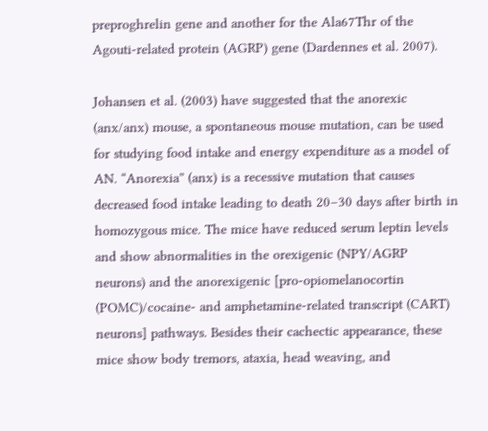preproghrelin gene and another for the Ala67Thr of the Agouti-related protein (AGRP) gene (Dardennes et al. 2007).

Johansen et al. (2003) have suggested that the anorexic (anx/anx) mouse, a spontaneous mouse mutation, can be used for studying food intake and energy expenditure as a model of AN. “Anorexia” (anx) is a recessive mutation that causes decreased food intake leading to death 20–30 days after birth in homozygous mice. The mice have reduced serum leptin levels and show abnormalities in the orexigenic (NPY/AGRP neurons) and the anorexigenic [pro-opiomelanocortin (POMC)/cocaine- and amphetamine-related transcript (CART) neurons] pathways. Besides their cachectic appearance, these mice show body tremors, ataxia, head weaving, and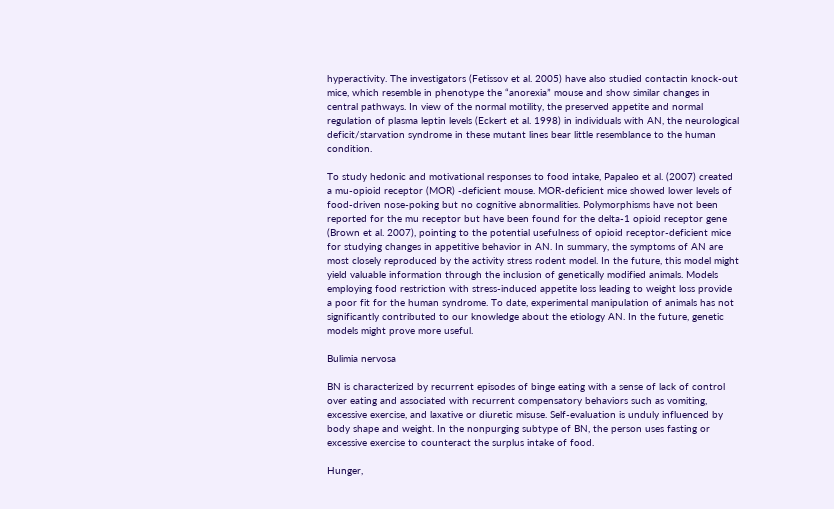hyperactivity. The investigators (Fetissov et al. 2005) have also studied contactin knock-out mice, which resemble in phenotype the “anorexia” mouse and show similar changes in central pathways. In view of the normal motility, the preserved appetite and normal regulation of plasma leptin levels (Eckert et al. 1998) in individuals with AN, the neurological deficit/starvation syndrome in these mutant lines bear little resemblance to the human condition.

To study hedonic and motivational responses to food intake, Papaleo et al. (2007) created a mu-opioid receptor (MOR) -deficient mouse. MOR-deficient mice showed lower levels of food-driven nose-poking but no cognitive abnormalities. Polymorphisms have not been reported for the mu receptor but have been found for the delta-1 opioid receptor gene (Brown et al. 2007), pointing to the potential usefulness of opioid receptor-deficient mice for studying changes in appetitive behavior in AN. In summary, the symptoms of AN are most closely reproduced by the activity stress rodent model. In the future, this model might yield valuable information through the inclusion of genetically modified animals. Models employing food restriction with stress-induced appetite loss leading to weight loss provide a poor fit for the human syndrome. To date, experimental manipulation of animals has not significantly contributed to our knowledge about the etiology AN. In the future, genetic models might prove more useful.

Bulimia nervosa

BN is characterized by recurrent episodes of binge eating with a sense of lack of control over eating and associated with recurrent compensatory behaviors such as vomiting, excessive exercise, and laxative or diuretic misuse. Self-evaluation is unduly influenced by body shape and weight. In the nonpurging subtype of BN, the person uses fasting or excessive exercise to counteract the surplus intake of food.

Hunger,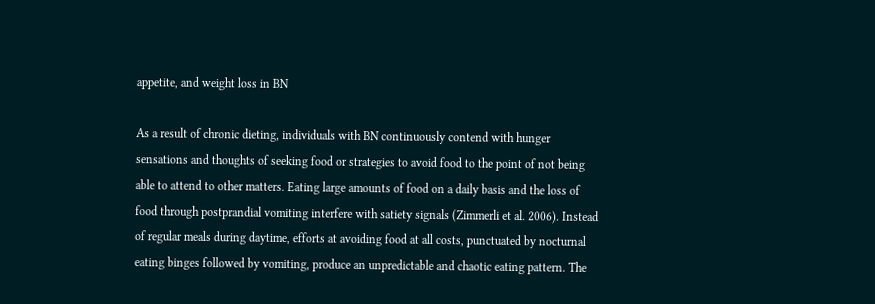appetite, and weight loss in BN

As a result of chronic dieting, individuals with BN continuously contend with hunger sensations and thoughts of seeking food or strategies to avoid food to the point of not being able to attend to other matters. Eating large amounts of food on a daily basis and the loss of food through postprandial vomiting interfere with satiety signals (Zimmerli et al. 2006). Instead of regular meals during daytime, efforts at avoiding food at all costs, punctuated by nocturnal eating binges followed by vomiting, produce an unpredictable and chaotic eating pattern. The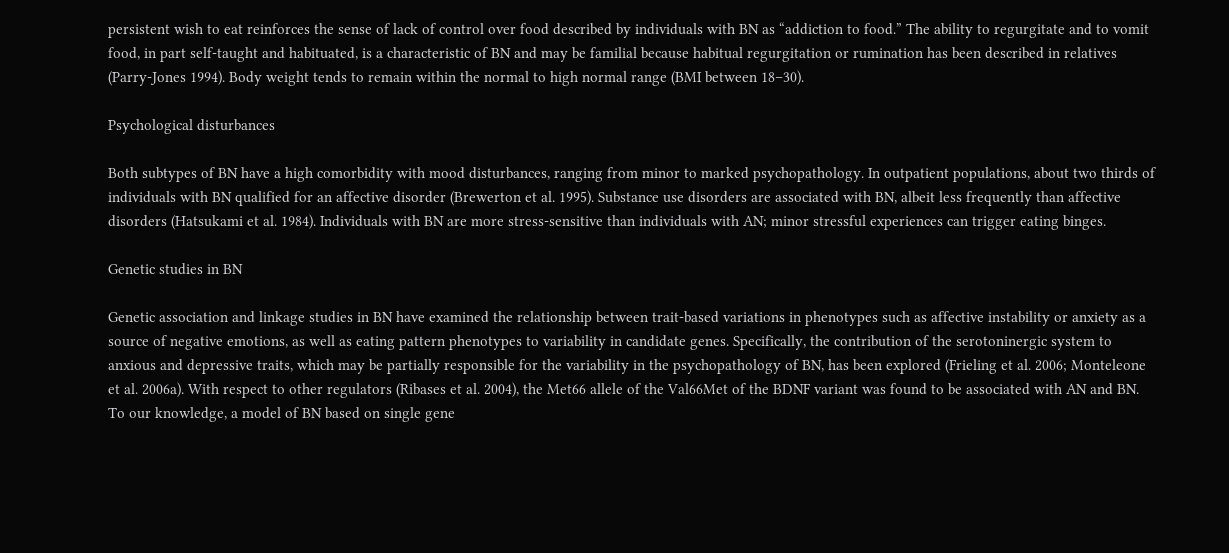persistent wish to eat reinforces the sense of lack of control over food described by individuals with BN as “addiction to food.” The ability to regurgitate and to vomit food, in part self-taught and habituated, is a characteristic of BN and may be familial because habitual regurgitation or rumination has been described in relatives (Parry-Jones 1994). Body weight tends to remain within the normal to high normal range (BMI between 18–30).

Psychological disturbances

Both subtypes of BN have a high comorbidity with mood disturbances, ranging from minor to marked psychopathology. In outpatient populations, about two thirds of individuals with BN qualified for an affective disorder (Brewerton et al. 1995). Substance use disorders are associated with BN, albeit less frequently than affective disorders (Hatsukami et al. 1984). Individuals with BN are more stress-sensitive than individuals with AN; minor stressful experiences can trigger eating binges.

Genetic studies in BN

Genetic association and linkage studies in BN have examined the relationship between trait-based variations in phenotypes such as affective instability or anxiety as a source of negative emotions, as well as eating pattern phenotypes to variability in candidate genes. Specifically, the contribution of the serotoninergic system to anxious and depressive traits, which may be partially responsible for the variability in the psychopathology of BN, has been explored (Frieling et al. 2006; Monteleone et al. 2006a). With respect to other regulators (Ribases et al. 2004), the Met66 allele of the Val66Met of the BDNF variant was found to be associated with AN and BN. To our knowledge, a model of BN based on single gene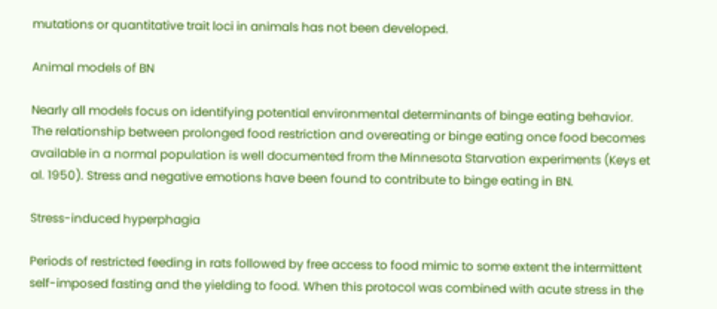mutations or quantitative trait loci in animals has not been developed.

Animal models of BN

Nearly all models focus on identifying potential environmental determinants of binge eating behavior. The relationship between prolonged food restriction and overeating or binge eating once food becomes available in a normal population is well documented from the Minnesota Starvation experiments (Keys et al. 1950). Stress and negative emotions have been found to contribute to binge eating in BN.

Stress-induced hyperphagia

Periods of restricted feeding in rats followed by free access to food mimic to some extent the intermittent self-imposed fasting and the yielding to food. When this protocol was combined with acute stress in the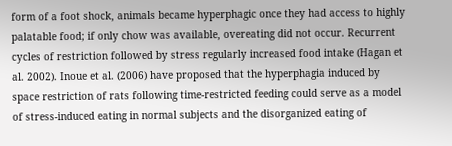form of a foot shock, animals became hyperphagic once they had access to highly palatable food; if only chow was available, overeating did not occur. Recurrent cycles of restriction followed by stress regularly increased food intake (Hagan et al. 2002). Inoue et al. (2006) have proposed that the hyperphagia induced by space restriction of rats following time-restricted feeding could serve as a model of stress-induced eating in normal subjects and the disorganized eating of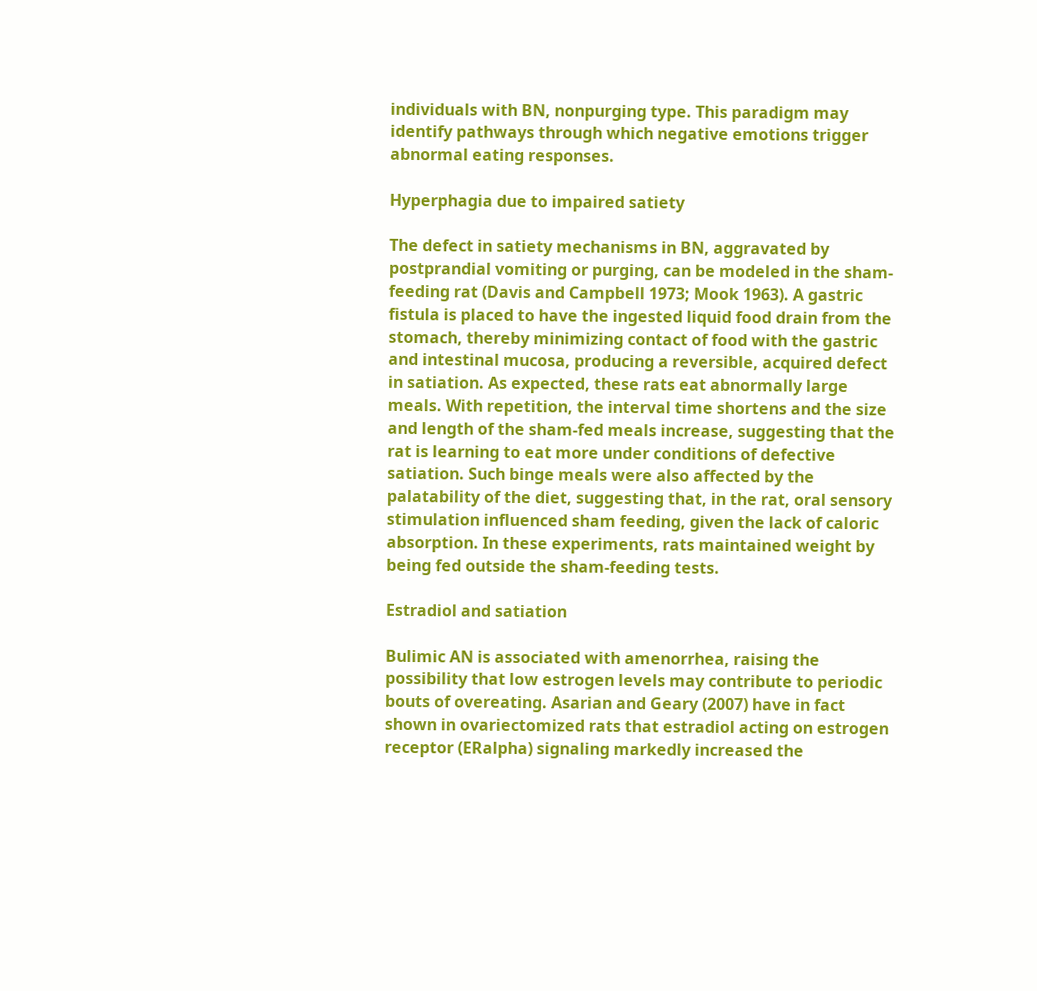individuals with BN, nonpurging type. This paradigm may identify pathways through which negative emotions trigger abnormal eating responses.

Hyperphagia due to impaired satiety

The defect in satiety mechanisms in BN, aggravated by postprandial vomiting or purging, can be modeled in the sham-feeding rat (Davis and Campbell 1973; Mook 1963). A gastric fistula is placed to have the ingested liquid food drain from the stomach, thereby minimizing contact of food with the gastric and intestinal mucosa, producing a reversible, acquired defect in satiation. As expected, these rats eat abnormally large meals. With repetition, the interval time shortens and the size and length of the sham-fed meals increase, suggesting that the rat is learning to eat more under conditions of defective satiation. Such binge meals were also affected by the palatability of the diet, suggesting that, in the rat, oral sensory stimulation influenced sham feeding, given the lack of caloric absorption. In these experiments, rats maintained weight by being fed outside the sham-feeding tests.

Estradiol and satiation

Bulimic AN is associated with amenorrhea, raising the possibility that low estrogen levels may contribute to periodic bouts of overeating. Asarian and Geary (2007) have in fact shown in ovariectomized rats that estradiol acting on estrogen receptor (ERalpha) signaling markedly increased the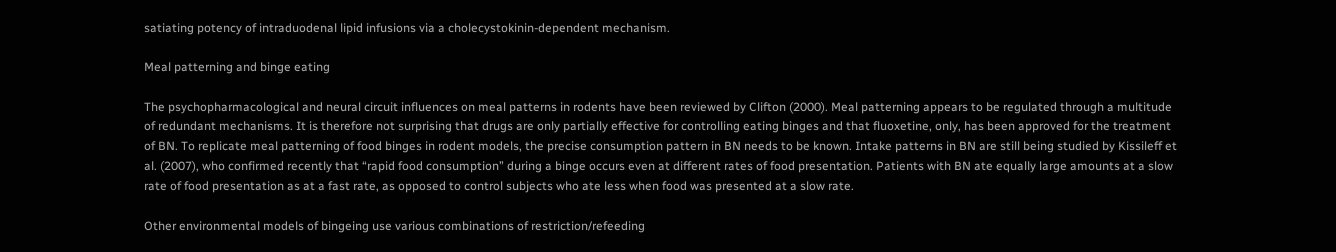satiating potency of intraduodenal lipid infusions via a cholecystokinin-dependent mechanism.

Meal patterning and binge eating

The psychopharmacological and neural circuit influences on meal patterns in rodents have been reviewed by Clifton (2000). Meal patterning appears to be regulated through a multitude of redundant mechanisms. It is therefore not surprising that drugs are only partially effective for controlling eating binges and that fluoxetine, only, has been approved for the treatment of BN. To replicate meal patterning of food binges in rodent models, the precise consumption pattern in BN needs to be known. Intake patterns in BN are still being studied by Kissileff et al. (2007), who confirmed recently that “rapid food consumption” during a binge occurs even at different rates of food presentation. Patients with BN ate equally large amounts at a slow rate of food presentation as at a fast rate, as opposed to control subjects who ate less when food was presented at a slow rate.

Other environmental models of bingeing use various combinations of restriction/refeeding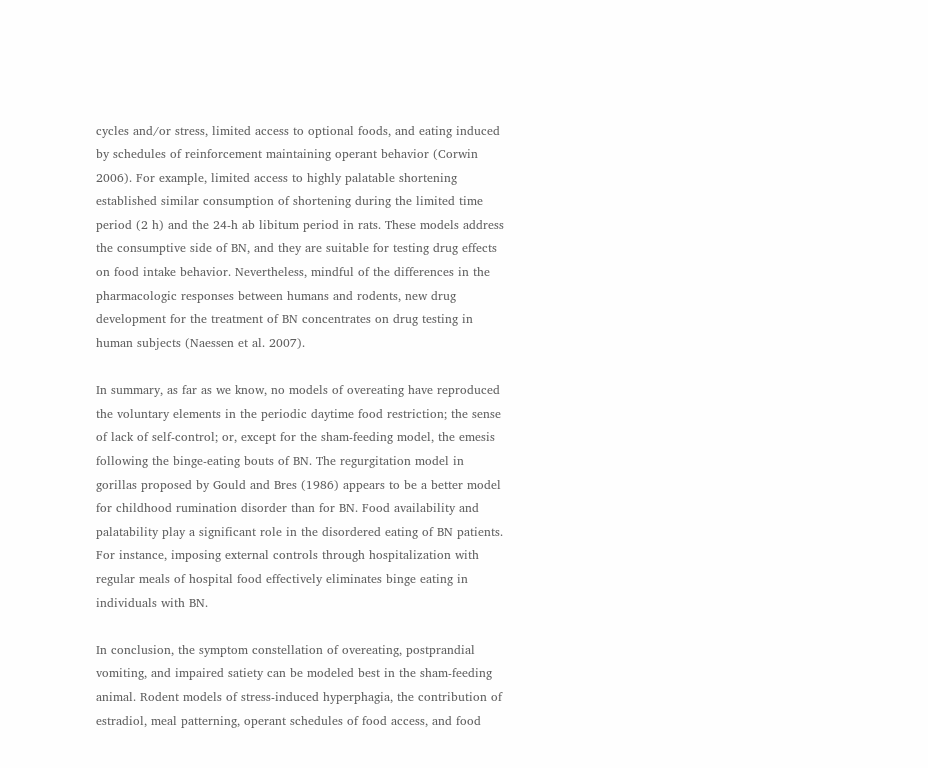cycles and/or stress, limited access to optional foods, and eating induced by schedules of reinforcement maintaining operant behavior (Corwin 2006). For example, limited access to highly palatable shortening established similar consumption of shortening during the limited time period (2 h) and the 24-h ab libitum period in rats. These models address the consumptive side of BN, and they are suitable for testing drug effects on food intake behavior. Nevertheless, mindful of the differences in the pharmacologic responses between humans and rodents, new drug development for the treatment of BN concentrates on drug testing in human subjects (Naessen et al. 2007).

In summary, as far as we know, no models of overeating have reproduced the voluntary elements in the periodic daytime food restriction; the sense of lack of self-control; or, except for the sham-feeding model, the emesis following the binge-eating bouts of BN. The regurgitation model in gorillas proposed by Gould and Bres (1986) appears to be a better model for childhood rumination disorder than for BN. Food availability and palatability play a significant role in the disordered eating of BN patients. For instance, imposing external controls through hospitalization with regular meals of hospital food effectively eliminates binge eating in individuals with BN.

In conclusion, the symptom constellation of overeating, postprandial vomiting, and impaired satiety can be modeled best in the sham-feeding animal. Rodent models of stress-induced hyperphagia, the contribution of estradiol, meal patterning, operant schedules of food access, and food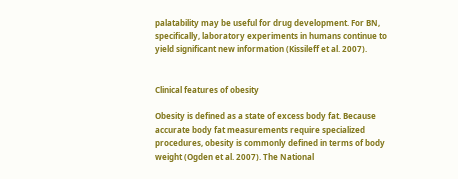palatability may be useful for drug development. For BN, specifically, laboratory experiments in humans continue to yield significant new information (Kissileff et al. 2007).


Clinical features of obesity

Obesity is defined as a state of excess body fat. Because accurate body fat measurements require specialized procedures, obesity is commonly defined in terms of body weight (Ogden et al. 2007). The National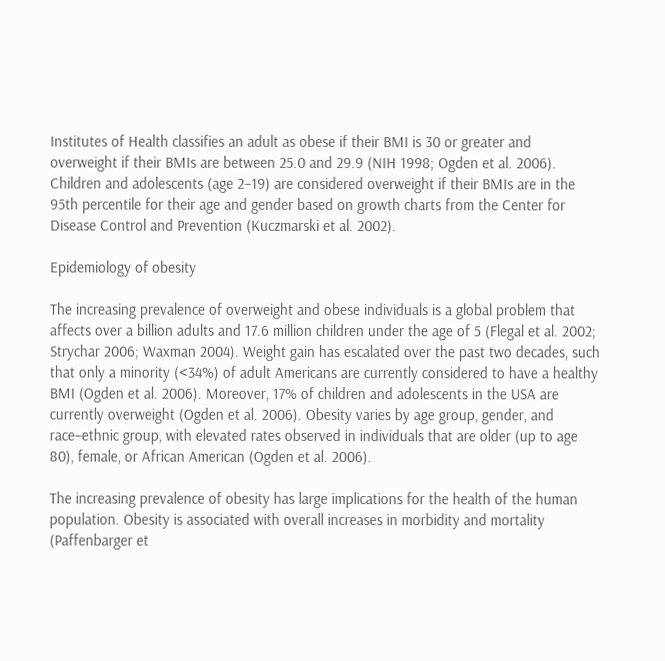Institutes of Health classifies an adult as obese if their BMI is 30 or greater and overweight if their BMIs are between 25.0 and 29.9 (NIH 1998; Ogden et al. 2006). Children and adolescents (age 2–19) are considered overweight if their BMIs are in the 95th percentile for their age and gender based on growth charts from the Center for Disease Control and Prevention (Kuczmarski et al. 2002).

Epidemiology of obesity

The increasing prevalence of overweight and obese individuals is a global problem that affects over a billion adults and 17.6 million children under the age of 5 (Flegal et al. 2002; Strychar 2006; Waxman 2004). Weight gain has escalated over the past two decades, such that only a minority (<34%) of adult Americans are currently considered to have a healthy BMI (Ogden et al. 2006). Moreover, 17% of children and adolescents in the USA are currently overweight (Ogden et al. 2006). Obesity varies by age group, gender, and race–ethnic group, with elevated rates observed in individuals that are older (up to age 80), female, or African American (Ogden et al. 2006).

The increasing prevalence of obesity has large implications for the health of the human population. Obesity is associated with overall increases in morbidity and mortality (Paffenbarger et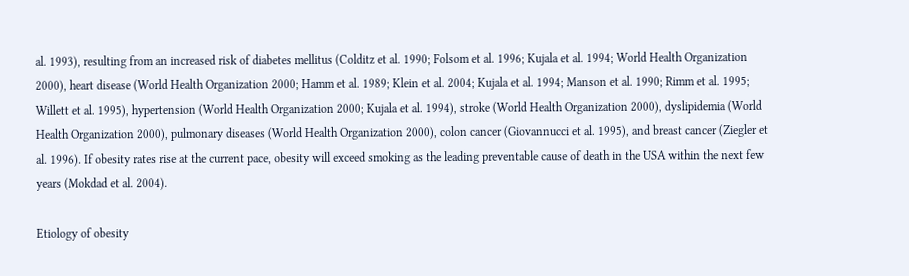al. 1993), resulting from an increased risk of diabetes mellitus (Colditz et al. 1990; Folsom et al. 1996; Kujala et al. 1994; World Health Organization 2000), heart disease (World Health Organization 2000; Hamm et al. 1989; Klein et al. 2004; Kujala et al. 1994; Manson et al. 1990; Rimm et al. 1995; Willett et al. 1995), hypertension (World Health Organization 2000; Kujala et al. 1994), stroke (World Health Organization 2000), dyslipidemia (World Health Organization 2000), pulmonary diseases (World Health Organization 2000), colon cancer (Giovannucci et al. 1995), and breast cancer (Ziegler et al. 1996). If obesity rates rise at the current pace, obesity will exceed smoking as the leading preventable cause of death in the USA within the next few years (Mokdad et al. 2004).

Etiology of obesity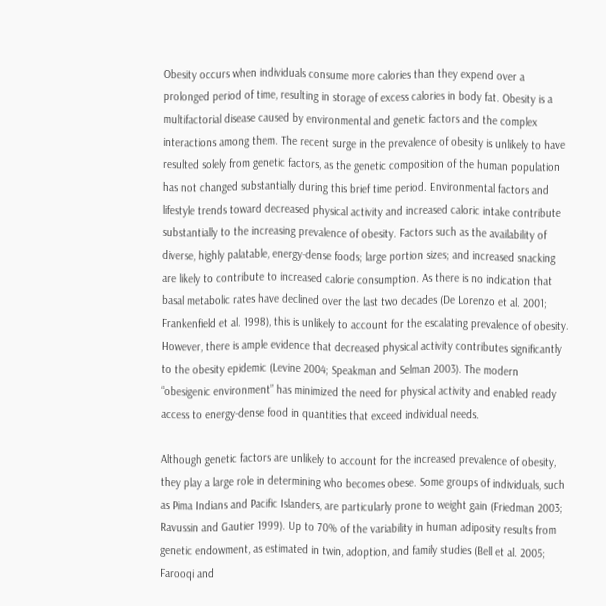Obesity occurs when individuals consume more calories than they expend over a prolonged period of time, resulting in storage of excess calories in body fat. Obesity is a multifactorial disease caused by environmental and genetic factors and the complex interactions among them. The recent surge in the prevalence of obesity is unlikely to have resulted solely from genetic factors, as the genetic composition of the human population has not changed substantially during this brief time period. Environmental factors and lifestyle trends toward decreased physical activity and increased caloric intake contribute substantially to the increasing prevalence of obesity. Factors such as the availability of diverse, highly palatable, energy-dense foods; large portion sizes; and increased snacking are likely to contribute to increased calorie consumption. As there is no indication that basal metabolic rates have declined over the last two decades (De Lorenzo et al. 2001; Frankenfield et al. 1998), this is unlikely to account for the escalating prevalence of obesity. However, there is ample evidence that decreased physical activity contributes significantly to the obesity epidemic (Levine 2004; Speakman and Selman 2003). The modern “obesigenic environment” has minimized the need for physical activity and enabled ready access to energy-dense food in quantities that exceed individual needs.

Although genetic factors are unlikely to account for the increased prevalence of obesity, they play a large role in determining who becomes obese. Some groups of individuals, such as Pima Indians and Pacific Islanders, are particularly prone to weight gain (Friedman 2003; Ravussin and Gautier 1999). Up to 70% of the variability in human adiposity results from genetic endowment, as estimated in twin, adoption, and family studies (Bell et al. 2005; Farooqi and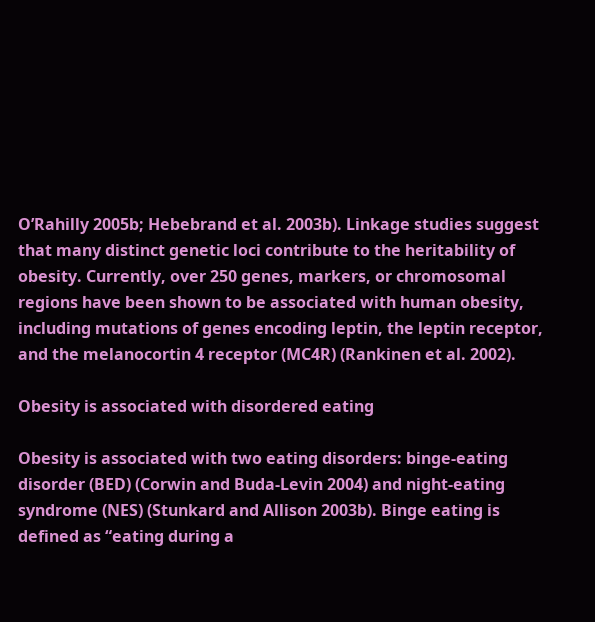O’Rahilly 2005b; Hebebrand et al. 2003b). Linkage studies suggest that many distinct genetic loci contribute to the heritability of obesity. Currently, over 250 genes, markers, or chromosomal regions have been shown to be associated with human obesity, including mutations of genes encoding leptin, the leptin receptor, and the melanocortin 4 receptor (MC4R) (Rankinen et al. 2002).

Obesity is associated with disordered eating

Obesity is associated with two eating disorders: binge-eating disorder (BED) (Corwin and Buda-Levin 2004) and night-eating syndrome (NES) (Stunkard and Allison 2003b). Binge eating is defined as “eating during a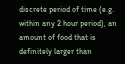discrete period of time (e.g. within any 2 hour period), an amount of food that is definitely larger than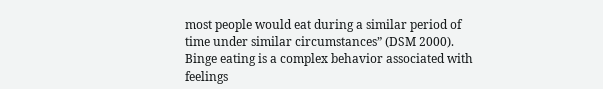most people would eat during a similar period of time under similar circumstances” (DSM 2000). Binge eating is a complex behavior associated with feelings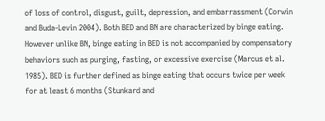of loss of control, disgust, guilt, depression, and embarrassment (Corwin and Buda-Levin 2004). Both BED and BN are characterized by binge eating. However unlike BN, binge eating in BED is not accompanied by compensatory behaviors such as purging, fasting, or excessive exercise (Marcus et al. 1985). BED is further defined as binge eating that occurs twice per week for at least 6 months (Stunkard and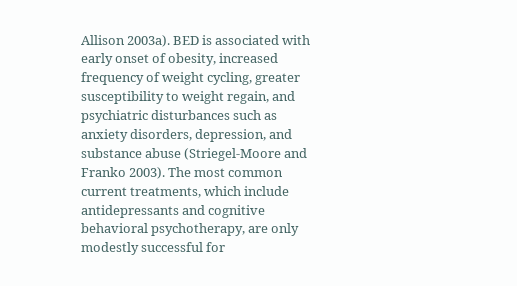Allison 2003a). BED is associated with early onset of obesity, increased frequency of weight cycling, greater susceptibility to weight regain, and psychiatric disturbances such as anxiety disorders, depression, and substance abuse (Striegel-Moore and Franko 2003). The most common current treatments, which include antidepressants and cognitive behavioral psychotherapy, are only modestly successful for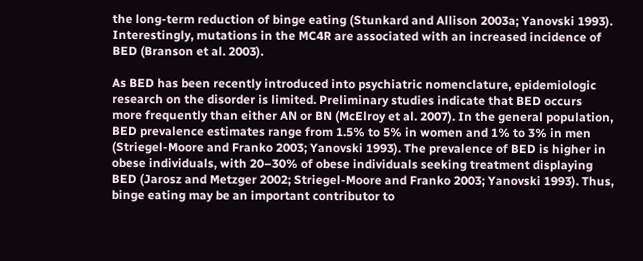the long-term reduction of binge eating (Stunkard and Allison 2003a; Yanovski 1993). Interestingly, mutations in the MC4R are associated with an increased incidence of BED (Branson et al. 2003).

As BED has been recently introduced into psychiatric nomenclature, epidemiologic research on the disorder is limited. Preliminary studies indicate that BED occurs more frequently than either AN or BN (McElroy et al. 2007). In the general population, BED prevalence estimates range from 1.5% to 5% in women and 1% to 3% in men (Striegel-Moore and Franko 2003; Yanovski 1993). The prevalence of BED is higher in obese individuals, with 20–30% of obese individuals seeking treatment displaying BED (Jarosz and Metzger 2002; Striegel-Moore and Franko 2003; Yanovski 1993). Thus, binge eating may be an important contributor to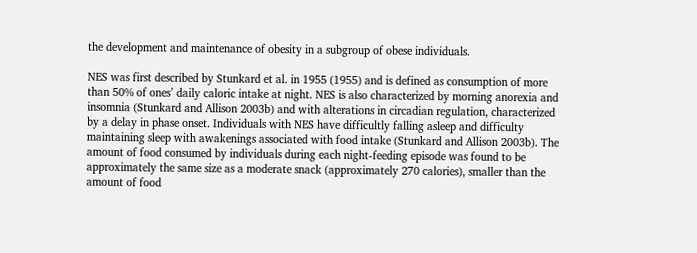the development and maintenance of obesity in a subgroup of obese individuals.

NES was first described by Stunkard et al. in 1955 (1955) and is defined as consumption of more than 50% of ones’ daily caloric intake at night. NES is also characterized by morning anorexia and insomnia (Stunkard and Allison 2003b) and with alterations in circadian regulation, characterized by a delay in phase onset. Individuals with NES have difficultly falling asleep and difficulty maintaining sleep with awakenings associated with food intake (Stunkard and Allison 2003b). The amount of food consumed by individuals during each night-feeding episode was found to be approximately the same size as a moderate snack (approximately 270 calories), smaller than the amount of food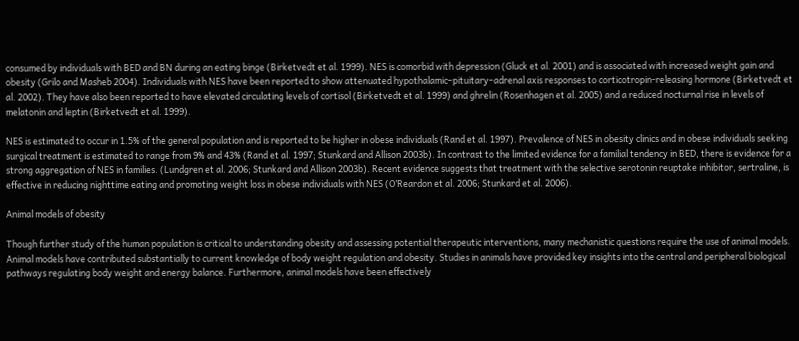consumed by individuals with BED and BN during an eating binge (Birketvedt et al. 1999). NES is comorbid with depression (Gluck et al. 2001) and is associated with increased weight gain and obesity (Grilo and Masheb 2004). Individuals with NES have been reported to show attenuated hypothalamic–pituitary–adrenal axis responses to corticotropin-releasing hormone (Birketvedt et al. 2002). They have also been reported to have elevated circulating levels of cortisol (Birketvedt et al. 1999) and ghrelin (Rosenhagen et al. 2005) and a reduced nocturnal rise in levels of melatonin and leptin (Birketvedt et al. 1999).

NES is estimated to occur in 1.5% of the general population and is reported to be higher in obese individuals (Rand et al. 1997). Prevalence of NES in obesity clinics and in obese individuals seeking surgical treatment is estimated to range from 9% and 43% (Rand et al. 1997; Stunkard and Allison 2003b). In contrast to the limited evidence for a familial tendency in BED, there is evidence for a strong aggregation of NES in families. (Lundgren et al. 2006; Stunkard and Allison 2003b). Recent evidence suggests that treatment with the selective serotonin reuptake inhibitor, sertraline, is effective in reducing nighttime eating and promoting weight loss in obese individuals with NES (O’Reardon et al. 2006; Stunkard et al. 2006).

Animal models of obesity

Though further study of the human population is critical to understanding obesity and assessing potential therapeutic interventions, many mechanistic questions require the use of animal models. Animal models have contributed substantially to current knowledge of body weight regulation and obesity. Studies in animals have provided key insights into the central and peripheral biological pathways regulating body weight and energy balance. Furthermore, animal models have been effectively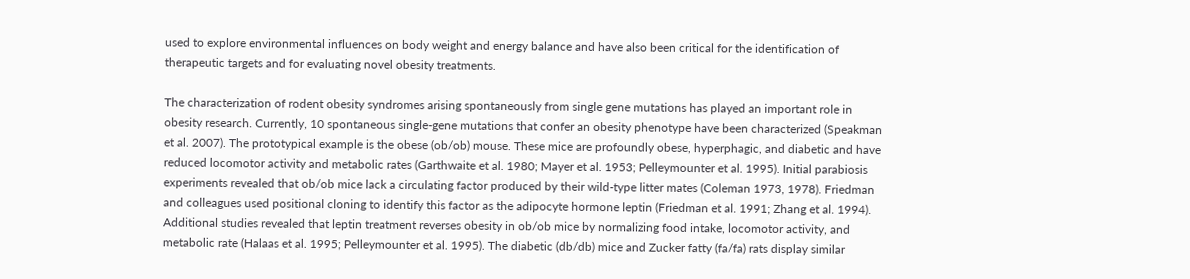used to explore environmental influences on body weight and energy balance and have also been critical for the identification of therapeutic targets and for evaluating novel obesity treatments.

The characterization of rodent obesity syndromes arising spontaneously from single gene mutations has played an important role in obesity research. Currently, 10 spontaneous single-gene mutations that confer an obesity phenotype have been characterized (Speakman et al. 2007). The prototypical example is the obese (ob/ob) mouse. These mice are profoundly obese, hyperphagic, and diabetic and have reduced locomotor activity and metabolic rates (Garthwaite et al. 1980; Mayer et al. 1953; Pelleymounter et al. 1995). Initial parabiosis experiments revealed that ob/ob mice lack a circulating factor produced by their wild-type litter mates (Coleman 1973, 1978). Friedman and colleagues used positional cloning to identify this factor as the adipocyte hormone leptin (Friedman et al. 1991; Zhang et al. 1994). Additional studies revealed that leptin treatment reverses obesity in ob/ob mice by normalizing food intake, locomotor activity, and metabolic rate (Halaas et al. 1995; Pelleymounter et al. 1995). The diabetic (db/db) mice and Zucker fatty (fa/fa) rats display similar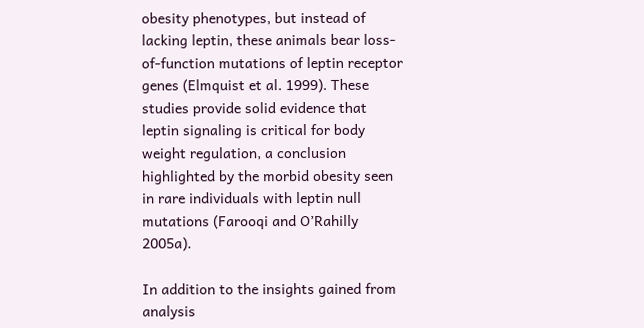obesity phenotypes, but instead of lacking leptin, these animals bear loss-of-function mutations of leptin receptor genes (Elmquist et al. 1999). These studies provide solid evidence that leptin signaling is critical for body weight regulation, a conclusion highlighted by the morbid obesity seen in rare individuals with leptin null mutations (Farooqi and O’Rahilly 2005a).

In addition to the insights gained from analysis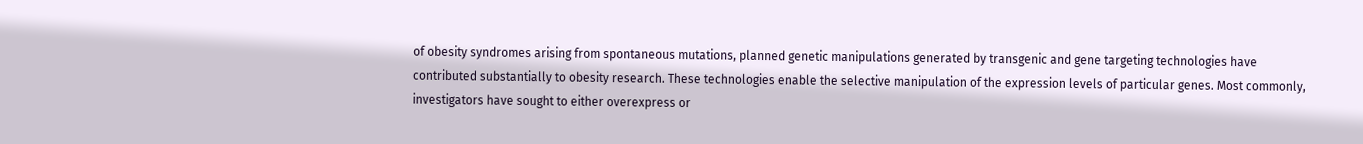of obesity syndromes arising from spontaneous mutations, planned genetic manipulations generated by transgenic and gene targeting technologies have contributed substantially to obesity research. These technologies enable the selective manipulation of the expression levels of particular genes. Most commonly, investigators have sought to either overexpress or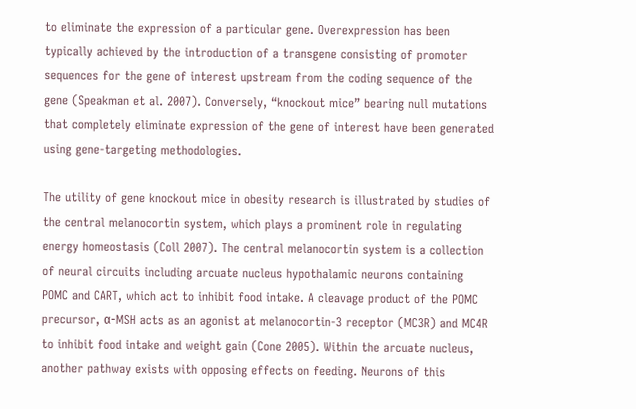to eliminate the expression of a particular gene. Overexpression has been typically achieved by the introduction of a transgene consisting of promoter sequences for the gene of interest upstream from the coding sequence of the gene (Speakman et al. 2007). Conversely, “knockout mice” bearing null mutations that completely eliminate expression of the gene of interest have been generated using gene-targeting methodologies.

The utility of gene knockout mice in obesity research is illustrated by studies of the central melanocortin system, which plays a prominent role in regulating energy homeostasis (Coll 2007). The central melanocortin system is a collection of neural circuits including arcuate nucleus hypothalamic neurons containing POMC and CART, which act to inhibit food intake. A cleavage product of the POMC precursor, α-MSH acts as an agonist at melanocortin-3 receptor (MC3R) and MC4R to inhibit food intake and weight gain (Cone 2005). Within the arcuate nucleus, another pathway exists with opposing effects on feeding. Neurons of this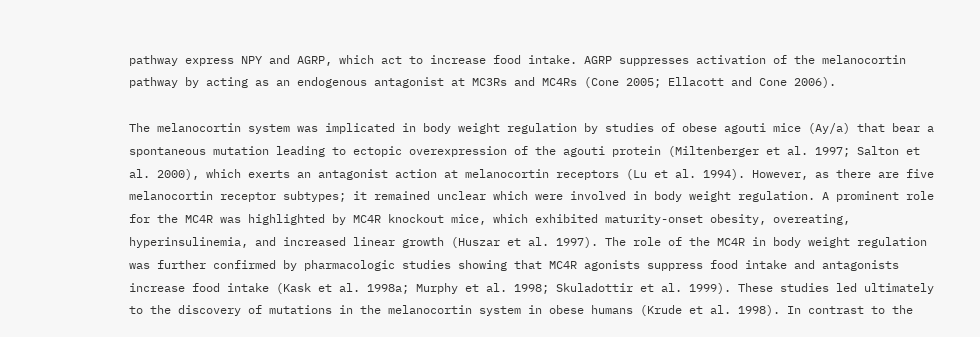pathway express NPY and AGRP, which act to increase food intake. AGRP suppresses activation of the melanocortin pathway by acting as an endogenous antagonist at MC3Rs and MC4Rs (Cone 2005; Ellacott and Cone 2006).

The melanocortin system was implicated in body weight regulation by studies of obese agouti mice (Ay/a) that bear a spontaneous mutation leading to ectopic overexpression of the agouti protein (Miltenberger et al. 1997; Salton et al. 2000), which exerts an antagonist action at melanocortin receptors (Lu et al. 1994). However, as there are five melanocortin receptor subtypes; it remained unclear which were involved in body weight regulation. A prominent role for the MC4R was highlighted by MC4R knockout mice, which exhibited maturity-onset obesity, overeating, hyperinsulinemia, and increased linear growth (Huszar et al. 1997). The role of the MC4R in body weight regulation was further confirmed by pharmacologic studies showing that MC4R agonists suppress food intake and antagonists increase food intake (Kask et al. 1998a; Murphy et al. 1998; Skuladottir et al. 1999). These studies led ultimately to the discovery of mutations in the melanocortin system in obese humans (Krude et al. 1998). In contrast to the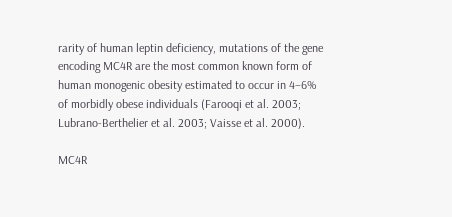rarity of human leptin deficiency, mutations of the gene encoding MC4R are the most common known form of human monogenic obesity estimated to occur in 4–6% of morbidly obese individuals (Farooqi et al. 2003; Lubrano-Berthelier et al. 2003; Vaisse et al. 2000).

MC4R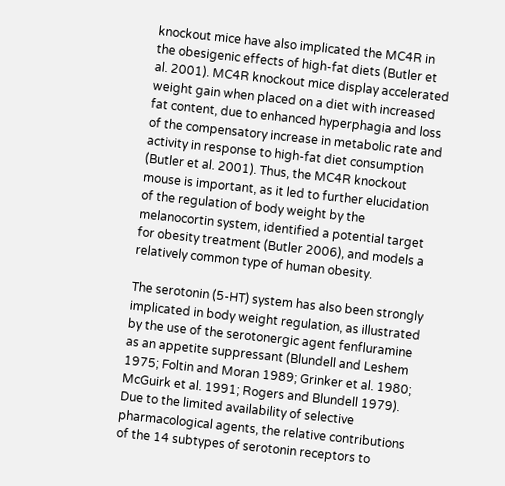knockout mice have also implicated the MC4R in the obesigenic effects of high-fat diets (Butler et al. 2001). MC4R knockout mice display accelerated weight gain when placed on a diet with increased fat content, due to enhanced hyperphagia and loss of the compensatory increase in metabolic rate and activity in response to high-fat diet consumption (Butler et al. 2001). Thus, the MC4R knockout mouse is important, as it led to further elucidation of the regulation of body weight by the melanocortin system, identified a potential target for obesity treatment (Butler 2006), and models a relatively common type of human obesity.

The serotonin (5-HT) system has also been strongly implicated in body weight regulation, as illustrated by the use of the serotonergic agent fenfluramine as an appetite suppressant (Blundell and Leshem 1975; Foltin and Moran 1989; Grinker et al. 1980; McGuirk et al. 1991; Rogers and Blundell 1979). Due to the limited availability of selective pharmacological agents, the relative contributions of the 14 subtypes of serotonin receptors to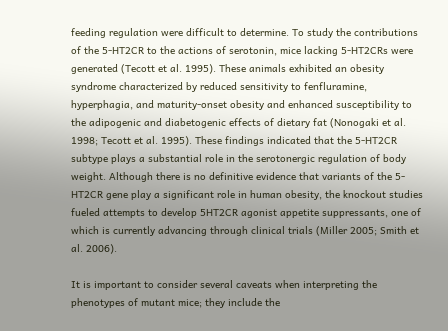feeding regulation were difficult to determine. To study the contributions of the 5-HT2CR to the actions of serotonin, mice lacking 5-HT2CRs were generated (Tecott et al. 1995). These animals exhibited an obesity syndrome characterized by reduced sensitivity to fenfluramine, hyperphagia, and maturity-onset obesity and enhanced susceptibility to the adipogenic and diabetogenic effects of dietary fat (Nonogaki et al. 1998; Tecott et al. 1995). These findings indicated that the 5-HT2CR subtype plays a substantial role in the serotonergic regulation of body weight. Although there is no definitive evidence that variants of the 5-HT2CR gene play a significant role in human obesity, the knockout studies fueled attempts to develop 5HT2CR agonist appetite suppressants, one of which is currently advancing through clinical trials (Miller 2005; Smith et al. 2006).

It is important to consider several caveats when interpreting the phenotypes of mutant mice; they include the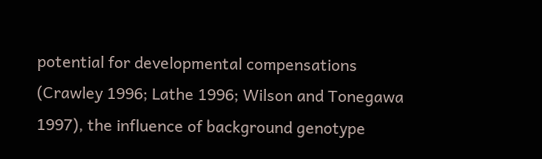potential for developmental compensations (Crawley 1996; Lathe 1996; Wilson and Tonegawa 1997), the influence of background genotype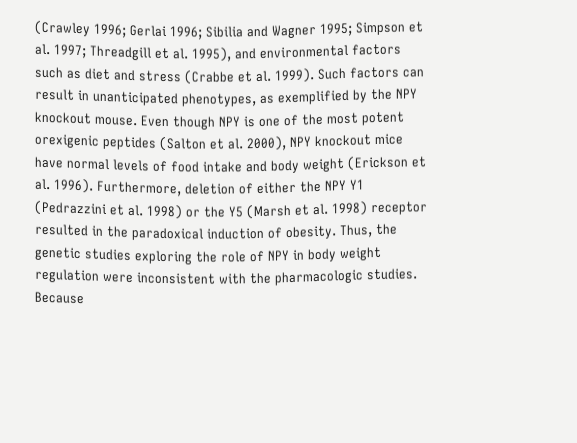(Crawley 1996; Gerlai 1996; Sibilia and Wagner 1995; Simpson et al. 1997; Threadgill et al. 1995), and environmental factors such as diet and stress (Crabbe et al. 1999). Such factors can result in unanticipated phenotypes, as exemplified by the NPY knockout mouse. Even though NPY is one of the most potent orexigenic peptides (Salton et al. 2000), NPY knockout mice have normal levels of food intake and body weight (Erickson et al. 1996). Furthermore, deletion of either the NPY Y1 (Pedrazzini et al. 1998) or the Y5 (Marsh et al. 1998) receptor resulted in the paradoxical induction of obesity. Thus, the genetic studies exploring the role of NPY in body weight regulation were inconsistent with the pharmacologic studies. Because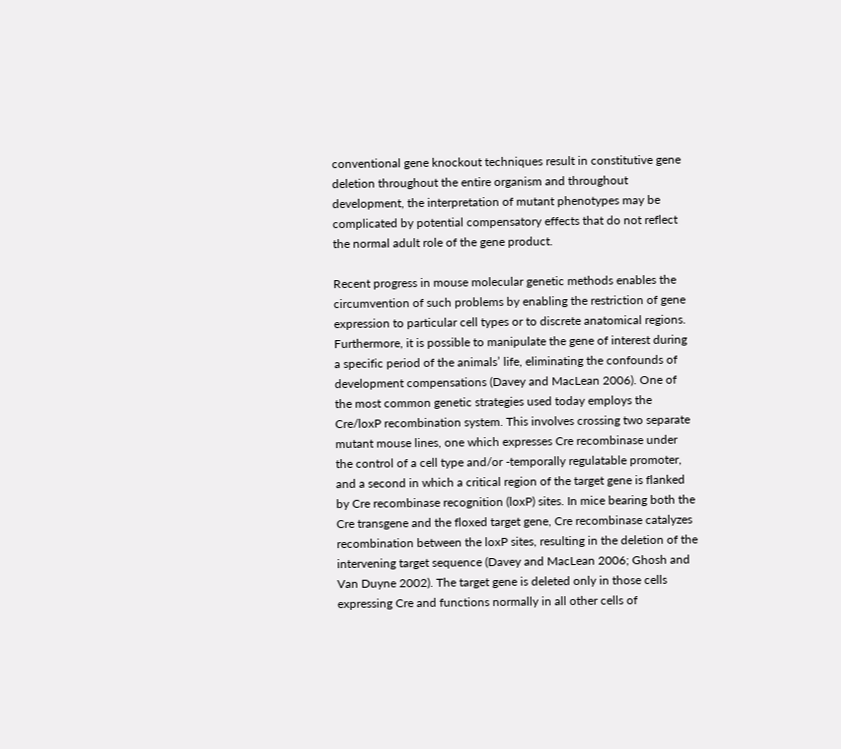conventional gene knockout techniques result in constitutive gene deletion throughout the entire organism and throughout development, the interpretation of mutant phenotypes may be complicated by potential compensatory effects that do not reflect the normal adult role of the gene product.

Recent progress in mouse molecular genetic methods enables the circumvention of such problems by enabling the restriction of gene expression to particular cell types or to discrete anatomical regions. Furthermore, it is possible to manipulate the gene of interest during a specific period of the animals’ life, eliminating the confounds of development compensations (Davey and MacLean 2006). One of the most common genetic strategies used today employs the Cre/loxP recombination system. This involves crossing two separate mutant mouse lines, one which expresses Cre recombinase under the control of a cell type and/or -temporally regulatable promoter, and a second in which a critical region of the target gene is flanked by Cre recombinase recognition (loxP) sites. In mice bearing both the Cre transgene and the floxed target gene, Cre recombinase catalyzes recombination between the loxP sites, resulting in the deletion of the intervening target sequence (Davey and MacLean 2006; Ghosh and Van Duyne 2002). The target gene is deleted only in those cells expressing Cre and functions normally in all other cells of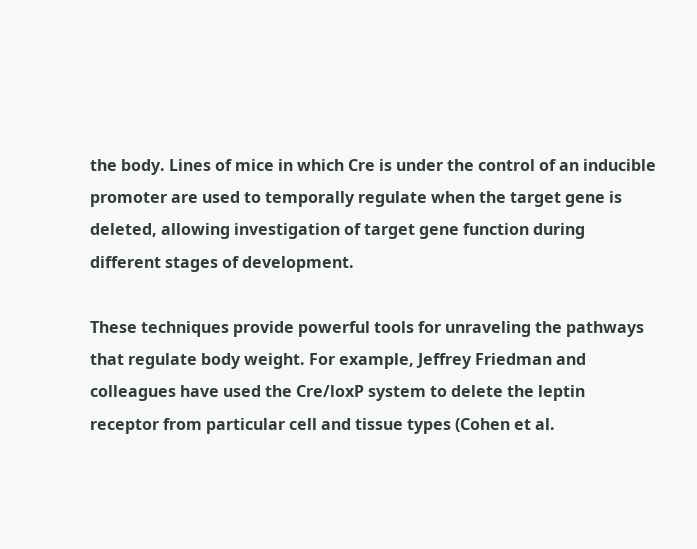the body. Lines of mice in which Cre is under the control of an inducible promoter are used to temporally regulate when the target gene is deleted, allowing investigation of target gene function during different stages of development.

These techniques provide powerful tools for unraveling the pathways that regulate body weight. For example, Jeffrey Friedman and colleagues have used the Cre/loxP system to delete the leptin receptor from particular cell and tissue types (Cohen et al.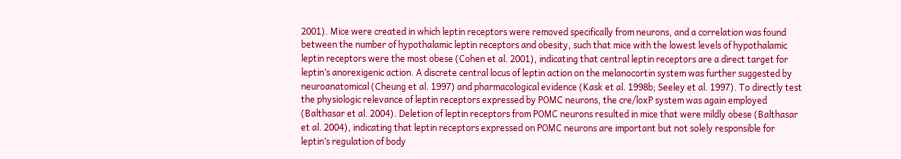2001). Mice were created in which leptin receptors were removed specifically from neurons, and a correlation was found between the number of hypothalamic leptin receptors and obesity, such that mice with the lowest levels of hypothalamic leptin receptors were the most obese (Cohen et al. 2001), indicating that central leptin receptors are a direct target for leptin’s anorexigenic action. A discrete central locus of leptin action on the melanocortin system was further suggested by neuroanatomical (Cheung et al. 1997) and pharmacological evidence (Kask et al. 1998b; Seeley et al. 1997). To directly test the physiologic relevance of leptin receptors expressed by POMC neurons, the cre/loxP system was again employed (Balthasar et al. 2004). Deletion of leptin receptors from POMC neurons resulted in mice that were mildly obese (Balthasar et al. 2004), indicating that leptin receptors expressed on POMC neurons are important but not solely responsible for leptin’s regulation of body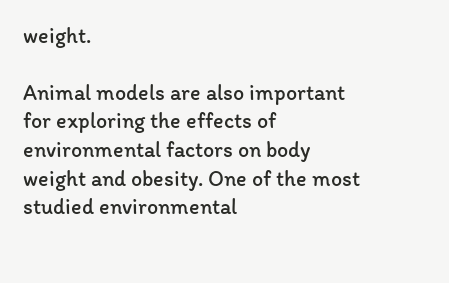weight.

Animal models are also important for exploring the effects of environmental factors on body weight and obesity. One of the most studied environmental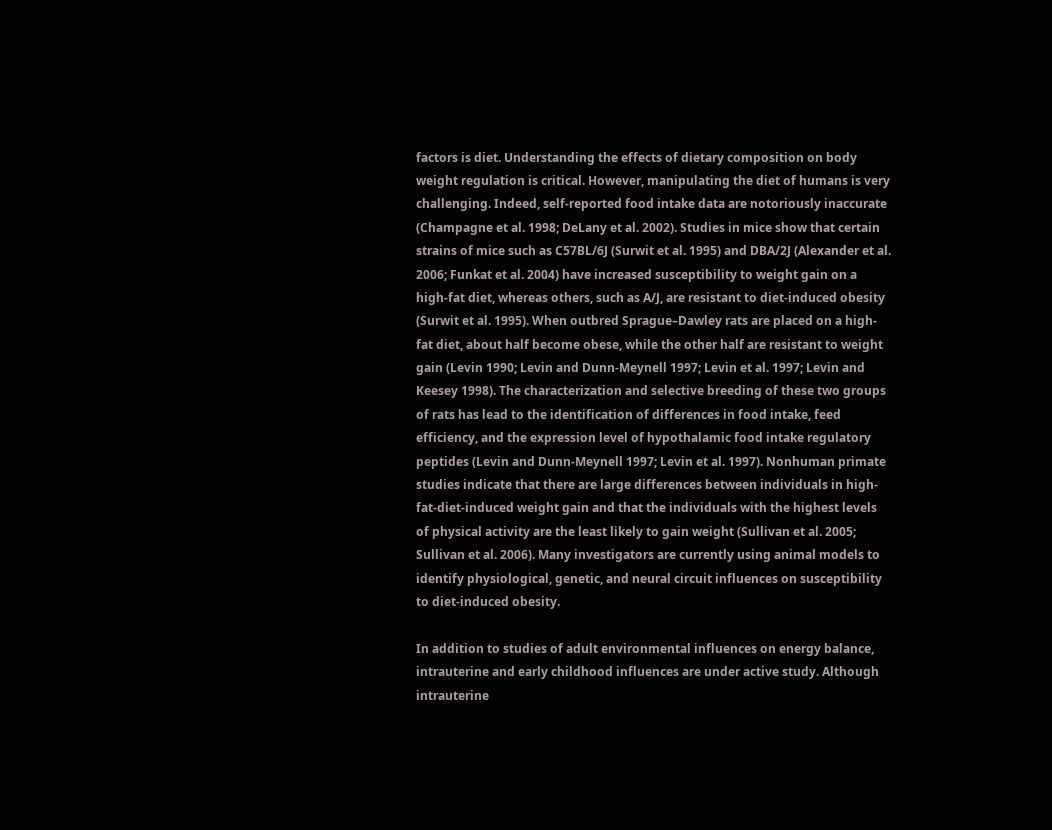factors is diet. Understanding the effects of dietary composition on body weight regulation is critical. However, manipulating the diet of humans is very challenging. Indeed, self-reported food intake data are notoriously inaccurate (Champagne et al. 1998; DeLany et al. 2002). Studies in mice show that certain strains of mice such as C57BL/6J (Surwit et al. 1995) and DBA/2J (Alexander et al. 2006; Funkat et al. 2004) have increased susceptibility to weight gain on a high-fat diet, whereas others, such as A/J, are resistant to diet-induced obesity (Surwit et al. 1995). When outbred Sprague–Dawley rats are placed on a high-fat diet, about half become obese, while the other half are resistant to weight gain (Levin 1990; Levin and Dunn-Meynell 1997; Levin et al. 1997; Levin and Keesey 1998). The characterization and selective breeding of these two groups of rats has lead to the identification of differences in food intake, feed efficiency, and the expression level of hypothalamic food intake regulatory peptides (Levin and Dunn-Meynell 1997; Levin et al. 1997). Nonhuman primate studies indicate that there are large differences between individuals in high-fat-diet-induced weight gain and that the individuals with the highest levels of physical activity are the least likely to gain weight (Sullivan et al. 2005; Sullivan et al. 2006). Many investigators are currently using animal models to identify physiological, genetic, and neural circuit influences on susceptibility to diet-induced obesity.

In addition to studies of adult environmental influences on energy balance, intrauterine and early childhood influences are under active study. Although intrauterine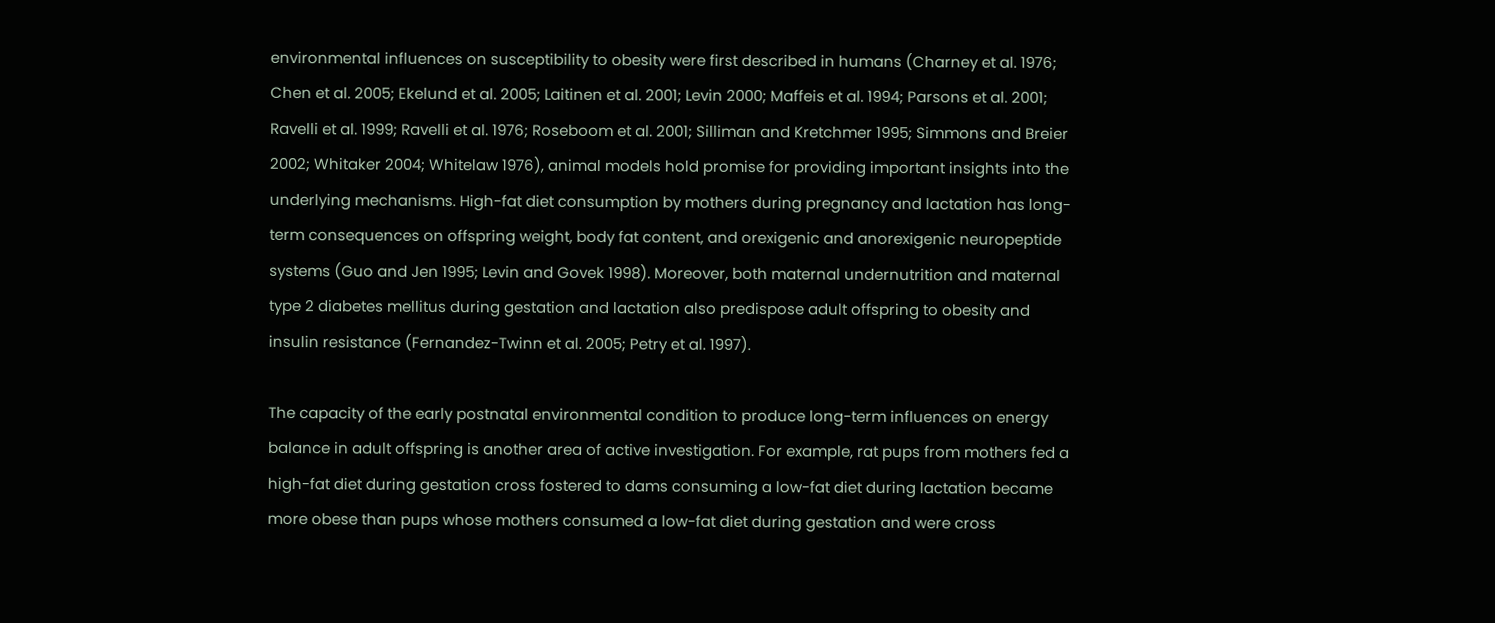environmental influences on susceptibility to obesity were first described in humans (Charney et al. 1976; Chen et al. 2005; Ekelund et al. 2005; Laitinen et al. 2001; Levin 2000; Maffeis et al. 1994; Parsons et al. 2001; Ravelli et al. 1999; Ravelli et al. 1976; Roseboom et al. 2001; Silliman and Kretchmer 1995; Simmons and Breier 2002; Whitaker 2004; Whitelaw 1976), animal models hold promise for providing important insights into the underlying mechanisms. High-fat diet consumption by mothers during pregnancy and lactation has long-term consequences on offspring weight, body fat content, and orexigenic and anorexigenic neuropeptide systems (Guo and Jen 1995; Levin and Govek 1998). Moreover, both maternal undernutrition and maternal type 2 diabetes mellitus during gestation and lactation also predispose adult offspring to obesity and insulin resistance (Fernandez-Twinn et al. 2005; Petry et al. 1997).

The capacity of the early postnatal environmental condition to produce long-term influences on energy balance in adult offspring is another area of active investigation. For example, rat pups from mothers fed a high-fat diet during gestation cross fostered to dams consuming a low-fat diet during lactation became more obese than pups whose mothers consumed a low-fat diet during gestation and were cross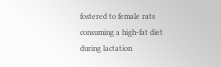fostered to female rats consuming a high-fat diet during lactation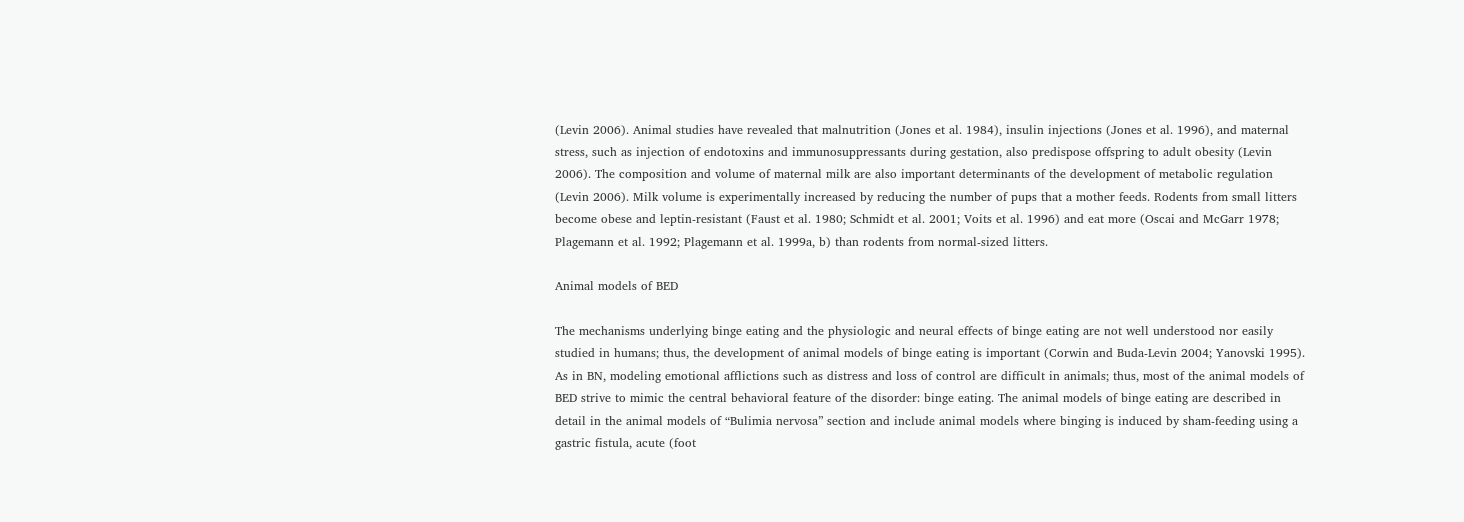(Levin 2006). Animal studies have revealed that malnutrition (Jones et al. 1984), insulin injections (Jones et al. 1996), and maternal stress, such as injection of endotoxins and immunosuppressants during gestation, also predispose offspring to adult obesity (Levin 2006). The composition and volume of maternal milk are also important determinants of the development of metabolic regulation (Levin 2006). Milk volume is experimentally increased by reducing the number of pups that a mother feeds. Rodents from small litters become obese and leptin-resistant (Faust et al. 1980; Schmidt et al. 2001; Voits et al. 1996) and eat more (Oscai and McGarr 1978; Plagemann et al. 1992; Plagemann et al. 1999a, b) than rodents from normal-sized litters.

Animal models of BED

The mechanisms underlying binge eating and the physiologic and neural effects of binge eating are not well understood nor easily studied in humans; thus, the development of animal models of binge eating is important (Corwin and Buda-Levin 2004; Yanovski 1995). As in BN, modeling emotional afflictions such as distress and loss of control are difficult in animals; thus, most of the animal models of BED strive to mimic the central behavioral feature of the disorder: binge eating. The animal models of binge eating are described in detail in the animal models of “Bulimia nervosa” section and include animal models where binging is induced by sham-feeding using a gastric fistula, acute (foot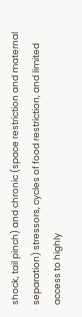shock, tail pinch) and chronic (space restriction and maternal separation) stressors, cycles of food restriction, and limited access to highly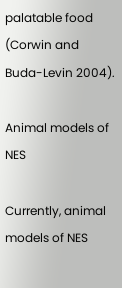palatable food (Corwin and Buda-Levin 2004).

Animal models of NES

Currently, animal models of NES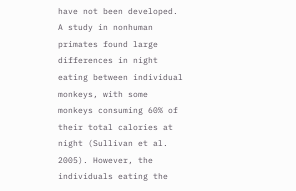have not been developed. A study in nonhuman primates found large differences in night eating between individual monkeys, with some monkeys consuming 60% of their total calories at night (Sullivan et al. 2005). However, the individuals eating the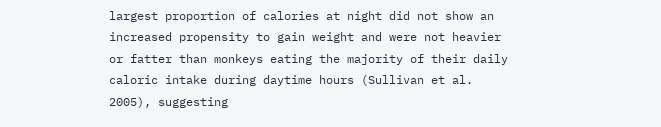largest proportion of calories at night did not show an increased propensity to gain weight and were not heavier or fatter than monkeys eating the majority of their daily caloric intake during daytime hours (Sullivan et al. 2005), suggesting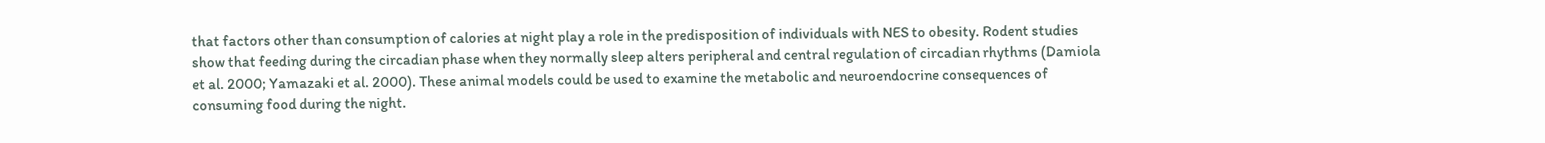that factors other than consumption of calories at night play a role in the predisposition of individuals with NES to obesity. Rodent studies show that feeding during the circadian phase when they normally sleep alters peripheral and central regulation of circadian rhythms (Damiola et al. 2000; Yamazaki et al. 2000). These animal models could be used to examine the metabolic and neuroendocrine consequences of consuming food during the night.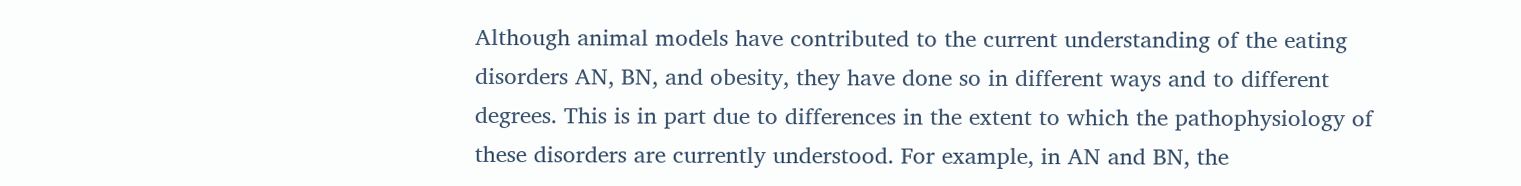Although animal models have contributed to the current understanding of the eating disorders AN, BN, and obesity, they have done so in different ways and to different degrees. This is in part due to differences in the extent to which the pathophysiology of these disorders are currently understood. For example, in AN and BN, the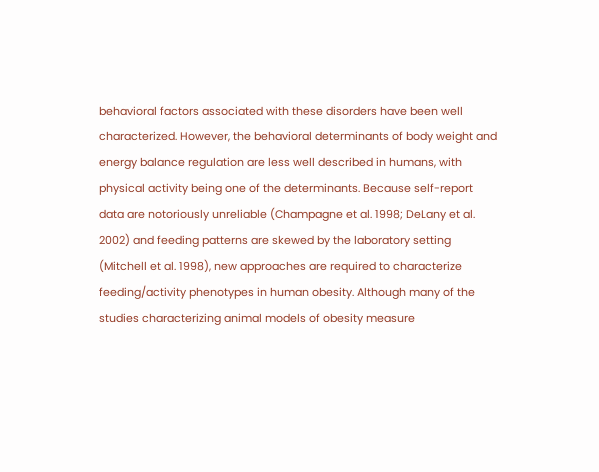behavioral factors associated with these disorders have been well characterized. However, the behavioral determinants of body weight and energy balance regulation are less well described in humans, with physical activity being one of the determinants. Because self-report data are notoriously unreliable (Champagne et al. 1998; DeLany et al. 2002) and feeding patterns are skewed by the laboratory setting (Mitchell et al. 1998), new approaches are required to characterize feeding/activity phenotypes in human obesity. Although many of the studies characterizing animal models of obesity measure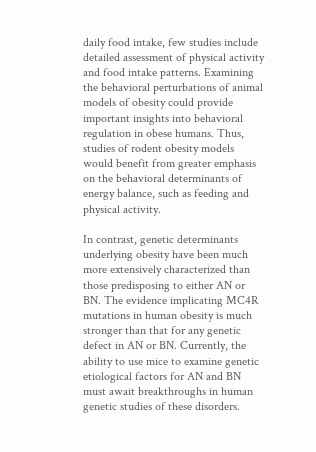daily food intake, few studies include detailed assessment of physical activity and food intake patterns. Examining the behavioral perturbations of animal models of obesity could provide important insights into behavioral regulation in obese humans. Thus, studies of rodent obesity models would benefit from greater emphasis on the behavioral determinants of energy balance, such as feeding and physical activity.

In contrast, genetic determinants underlying obesity have been much more extensively characterized than those predisposing to either AN or BN. The evidence implicating MC4R mutations in human obesity is much stronger than that for any genetic defect in AN or BN. Currently, the ability to use mice to examine genetic etiological factors for AN and BN must await breakthroughs in human genetic studies of these disorders.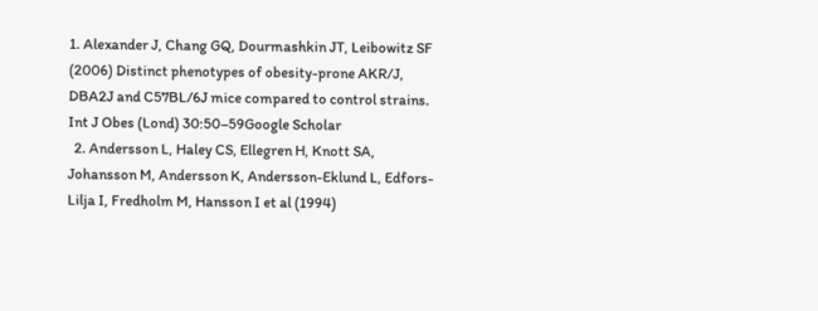1. Alexander J, Chang GQ, Dourmashkin JT, Leibowitz SF (2006) Distinct phenotypes of obesity-prone AKR/J, DBA2J and C57BL/6J mice compared to control strains. Int J Obes (Lond) 30:50–59Google Scholar
  2. Andersson L, Haley CS, Ellegren H, Knott SA, Johansson M, Andersson K, Andersson-Eklund L, Edfors-Lilja I, Fredholm M, Hansson I et al (1994)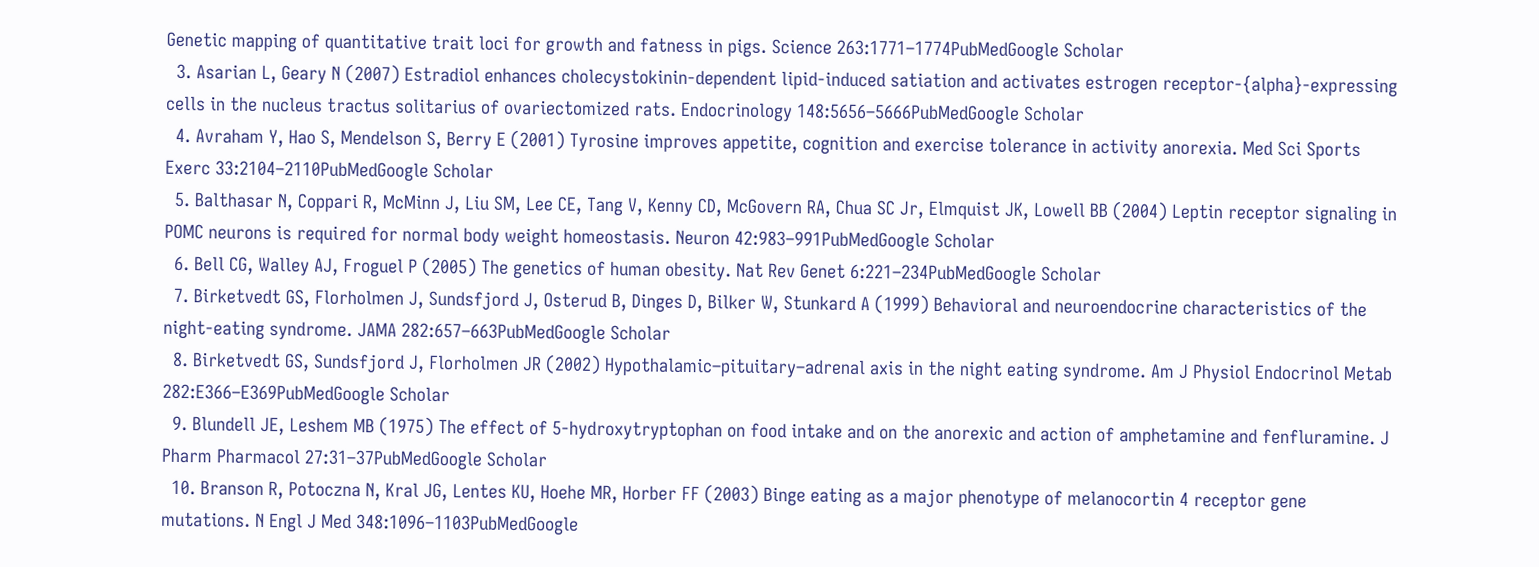Genetic mapping of quantitative trait loci for growth and fatness in pigs. Science 263:1771–1774PubMedGoogle Scholar
  3. Asarian L, Geary N (2007) Estradiol enhances cholecystokinin-dependent lipid-induced satiation and activates estrogen receptor-{alpha}-expressing cells in the nucleus tractus solitarius of ovariectomized rats. Endocrinology 148:5656–5666PubMedGoogle Scholar
  4. Avraham Y, Hao S, Mendelson S, Berry E (2001) Tyrosine improves appetite, cognition and exercise tolerance in activity anorexia. Med Sci Sports Exerc 33:2104–2110PubMedGoogle Scholar
  5. Balthasar N, Coppari R, McMinn J, Liu SM, Lee CE, Tang V, Kenny CD, McGovern RA, Chua SC Jr, Elmquist JK, Lowell BB (2004) Leptin receptor signaling in POMC neurons is required for normal body weight homeostasis. Neuron 42:983–991PubMedGoogle Scholar
  6. Bell CG, Walley AJ, Froguel P (2005) The genetics of human obesity. Nat Rev Genet 6:221–234PubMedGoogle Scholar
  7. Birketvedt GS, Florholmen J, Sundsfjord J, Osterud B, Dinges D, Bilker W, Stunkard A (1999) Behavioral and neuroendocrine characteristics of the night-eating syndrome. JAMA 282:657–663PubMedGoogle Scholar
  8. Birketvedt GS, Sundsfjord J, Florholmen JR (2002) Hypothalamic–pituitary–adrenal axis in the night eating syndrome. Am J Physiol Endocrinol Metab 282:E366–E369PubMedGoogle Scholar
  9. Blundell JE, Leshem MB (1975) The effect of 5-hydroxytryptophan on food intake and on the anorexic and action of amphetamine and fenfluramine. J Pharm Pharmacol 27:31–37PubMedGoogle Scholar
  10. Branson R, Potoczna N, Kral JG, Lentes KU, Hoehe MR, Horber FF (2003) Binge eating as a major phenotype of melanocortin 4 receptor gene mutations. N Engl J Med 348:1096–1103PubMedGoogle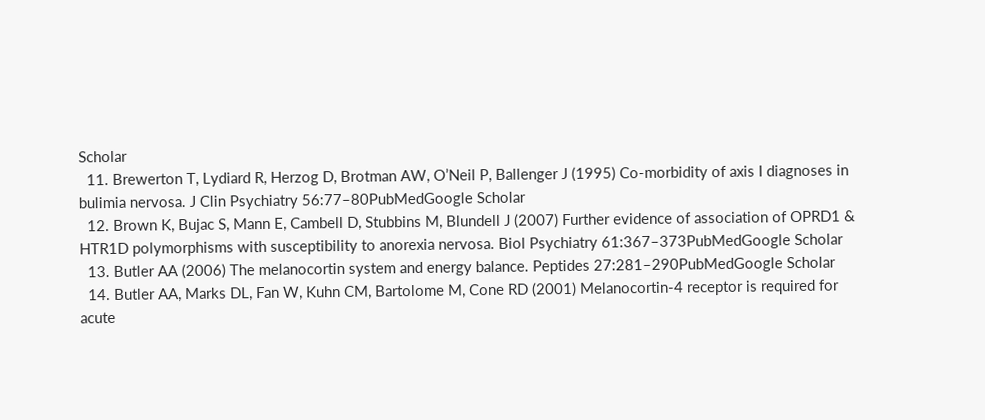Scholar
  11. Brewerton T, Lydiard R, Herzog D, Brotman AW, O’Neil P, Ballenger J (1995) Co-morbidity of axis I diagnoses in bulimia nervosa. J Clin Psychiatry 56:77–80PubMedGoogle Scholar
  12. Brown K, Bujac S, Mann E, Cambell D, Stubbins M, Blundell J (2007) Further evidence of association of OPRD1 & HTR1D polymorphisms with susceptibility to anorexia nervosa. Biol Psychiatry 61:367–373PubMedGoogle Scholar
  13. Butler AA (2006) The melanocortin system and energy balance. Peptides 27:281–290PubMedGoogle Scholar
  14. Butler AA, Marks DL, Fan W, Kuhn CM, Bartolome M, Cone RD (2001) Melanocortin-4 receptor is required for acute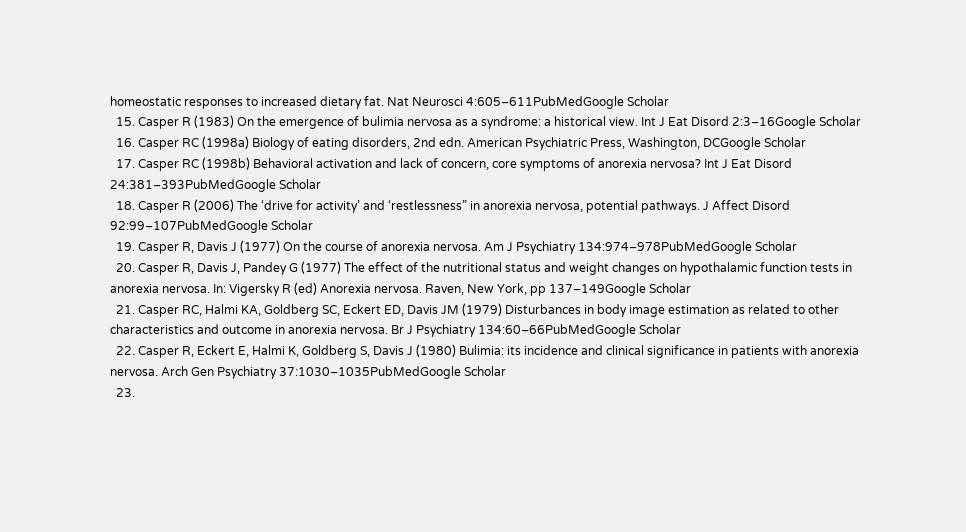homeostatic responses to increased dietary fat. Nat Neurosci 4:605–611PubMedGoogle Scholar
  15. Casper R (1983) On the emergence of bulimia nervosa as a syndrome: a historical view. Int J Eat Disord 2:3–16Google Scholar
  16. Casper RC (1998a) Biology of eating disorders, 2nd edn. American Psychiatric Press, Washington, DCGoogle Scholar
  17. Casper RC (1998b) Behavioral activation and lack of concern, core symptoms of anorexia nervosa? Int J Eat Disord 24:381–393PubMedGoogle Scholar
  18. Casper R (2006) The ‘drive for activity’ and ‘restlessness” in anorexia nervosa, potential pathways. J Affect Disord 92:99–107PubMedGoogle Scholar
  19. Casper R, Davis J (1977) On the course of anorexia nervosa. Am J Psychiatry 134:974–978PubMedGoogle Scholar
  20. Casper R, Davis J, Pandey G (1977) The effect of the nutritional status and weight changes on hypothalamic function tests in anorexia nervosa. In: Vigersky R (ed) Anorexia nervosa. Raven, New York, pp 137–149Google Scholar
  21. Casper RC, Halmi KA, Goldberg SC, Eckert ED, Davis JM (1979) Disturbances in body image estimation as related to other characteristics and outcome in anorexia nervosa. Br J Psychiatry 134:60–66PubMedGoogle Scholar
  22. Casper R, Eckert E, Halmi K, Goldberg S, Davis J (1980) Bulimia: its incidence and clinical significance in patients with anorexia nervosa. Arch Gen Psychiatry 37:1030–1035PubMedGoogle Scholar
  23.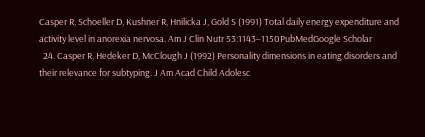Casper R, Schoeller D, Kushner R, Hnilicka J, Gold S (1991) Total daily energy expenditure and activity level in anorexia nervosa. Am J Clin Nutr 53:1143–1150PubMedGoogle Scholar
  24. Casper R, Hedeker D, McClough J (1992) Personality dimensions in eating disorders and their relevance for subtyping. J Am Acad Child Adolesc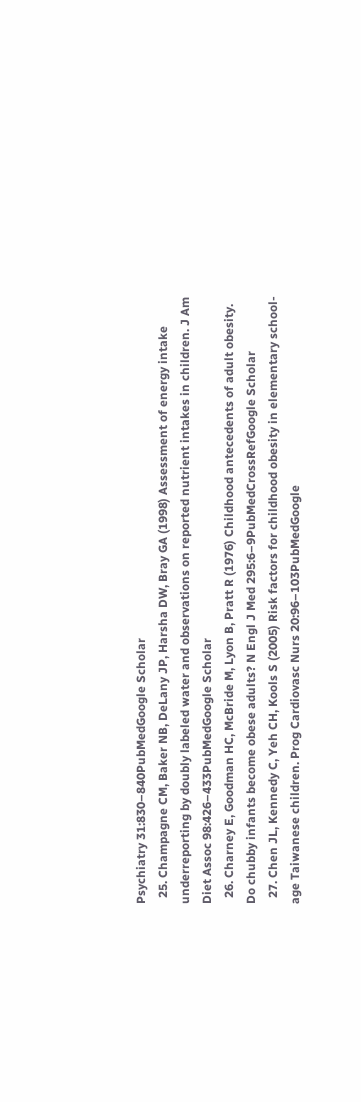Psychiatry 31:830–840PubMedGoogle Scholar
  25. Champagne CM, Baker NB, DeLany JP, Harsha DW, Bray GA (1998) Assessment of energy intake underreporting by doubly labeled water and observations on reported nutrient intakes in children. J Am Diet Assoc 98:426–433PubMedGoogle Scholar
  26. Charney E, Goodman HC, McBride M, Lyon B, Pratt R (1976) Childhood antecedents of adult obesity. Do chubby infants become obese adults? N Engl J Med 295:6–9PubMedCrossRefGoogle Scholar
  27. Chen JL, Kennedy C, Yeh CH, Kools S (2005) Risk factors for childhood obesity in elementary school-age Taiwanese children. Prog Cardiovasc Nurs 20:96–103PubMedGoogle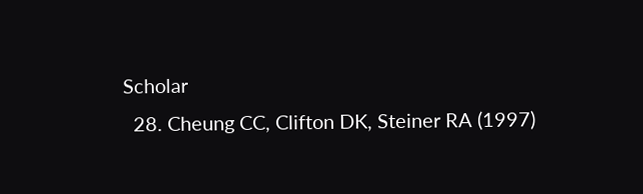Scholar
  28. Cheung CC, Clifton DK, Steiner RA (1997)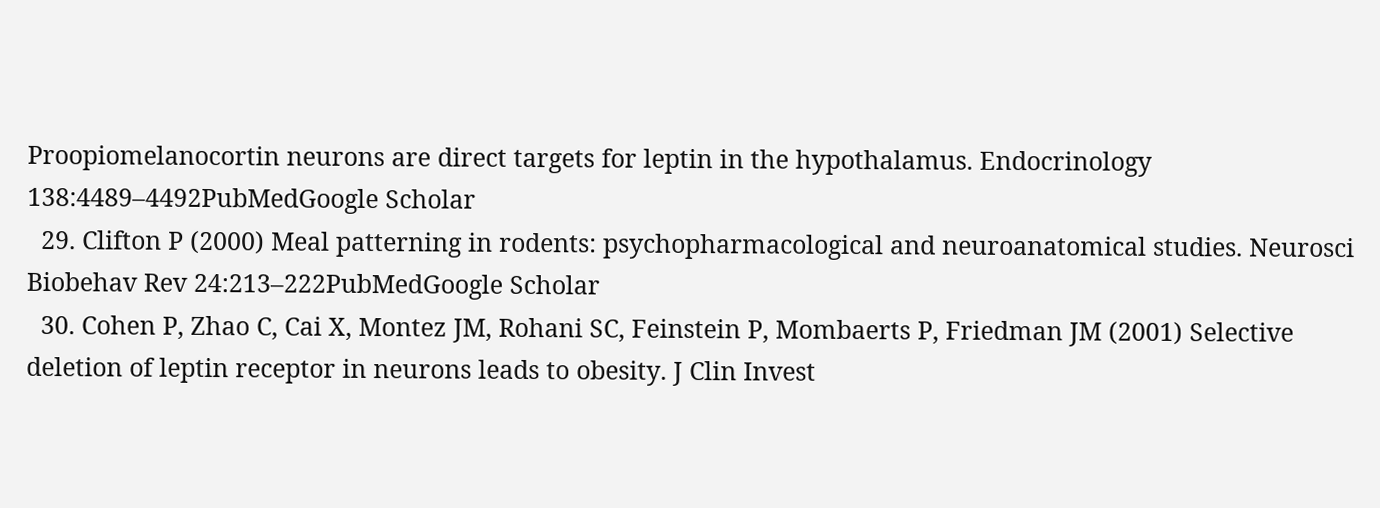Proopiomelanocortin neurons are direct targets for leptin in the hypothalamus. Endocrinology 138:4489–4492PubMedGoogle Scholar
  29. Clifton P (2000) Meal patterning in rodents: psychopharmacological and neuroanatomical studies. Neurosci Biobehav Rev 24:213–222PubMedGoogle Scholar
  30. Cohen P, Zhao C, Cai X, Montez JM, Rohani SC, Feinstein P, Mombaerts P, Friedman JM (2001) Selective deletion of leptin receptor in neurons leads to obesity. J Clin Invest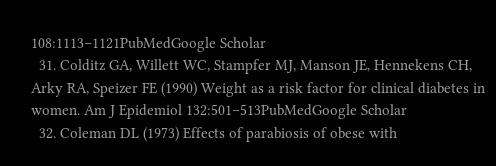108:1113–1121PubMedGoogle Scholar
  31. Colditz GA, Willett WC, Stampfer MJ, Manson JE, Hennekens CH, Arky RA, Speizer FE (1990) Weight as a risk factor for clinical diabetes in women. Am J Epidemiol 132:501–513PubMedGoogle Scholar
  32. Coleman DL (1973) Effects of parabiosis of obese with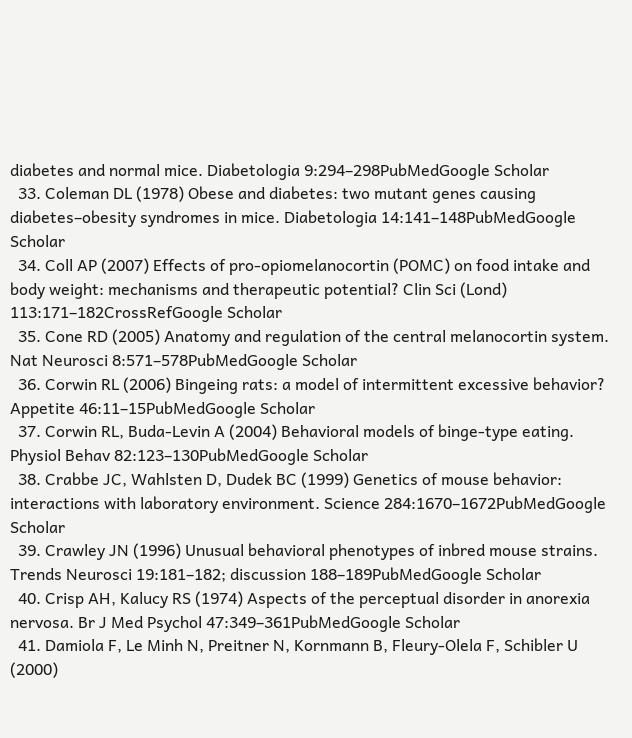diabetes and normal mice. Diabetologia 9:294–298PubMedGoogle Scholar
  33. Coleman DL (1978) Obese and diabetes: two mutant genes causing diabetes–obesity syndromes in mice. Diabetologia 14:141–148PubMedGoogle Scholar
  34. Coll AP (2007) Effects of pro-opiomelanocortin (POMC) on food intake and body weight: mechanisms and therapeutic potential? Clin Sci (Lond) 113:171–182CrossRefGoogle Scholar
  35. Cone RD (2005) Anatomy and regulation of the central melanocortin system. Nat Neurosci 8:571–578PubMedGoogle Scholar
  36. Corwin RL (2006) Bingeing rats: a model of intermittent excessive behavior? Appetite 46:11–15PubMedGoogle Scholar
  37. Corwin RL, Buda-Levin A (2004) Behavioral models of binge-type eating. Physiol Behav 82:123–130PubMedGoogle Scholar
  38. Crabbe JC, Wahlsten D, Dudek BC (1999) Genetics of mouse behavior: interactions with laboratory environment. Science 284:1670–1672PubMedGoogle Scholar
  39. Crawley JN (1996) Unusual behavioral phenotypes of inbred mouse strains. Trends Neurosci 19:181–182; discussion 188–189PubMedGoogle Scholar
  40. Crisp AH, Kalucy RS (1974) Aspects of the perceptual disorder in anorexia nervosa. Br J Med Psychol 47:349–361PubMedGoogle Scholar
  41. Damiola F, Le Minh N, Preitner N, Kornmann B, Fleury-Olela F, Schibler U (2000)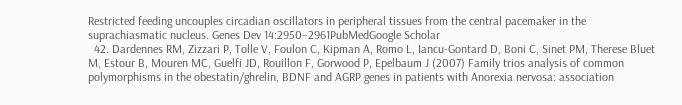Restricted feeding uncouples circadian oscillators in peripheral tissues from the central pacemaker in the suprachiasmatic nucleus. Genes Dev 14:2950–2961PubMedGoogle Scholar
  42. Dardennes RM, Zizzari P, Tolle V, Foulon C, Kipman A, Romo L, Iancu-Gontard D, Boni C, Sinet PM, Therese Bluet M, Estour B, Mouren MC, Guelfi JD, Rouillon F, Gorwood P, Epelbaum J (2007) Family trios analysis of common polymorphisms in the obestatin/ghrelin, BDNF and AGRP genes in patients with Anorexia nervosa: association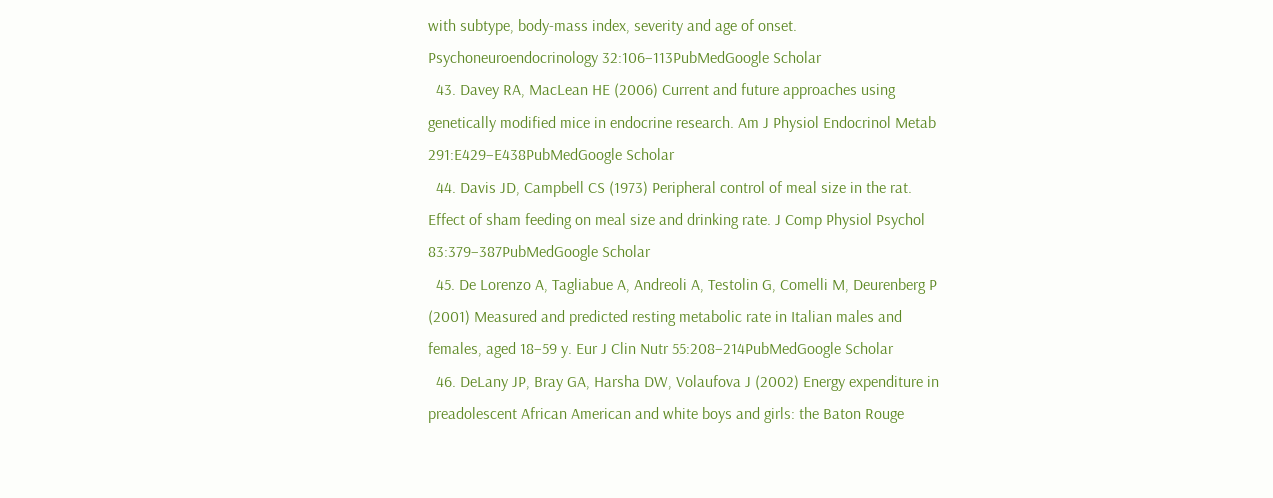with subtype, body-mass index, severity and age of onset. Psychoneuroendocrinology 32:106–113PubMedGoogle Scholar
  43. Davey RA, MacLean HE (2006) Current and future approaches using genetically modified mice in endocrine research. Am J Physiol Endocrinol Metab 291:E429–E438PubMedGoogle Scholar
  44. Davis JD, Campbell CS (1973) Peripheral control of meal size in the rat. Effect of sham feeding on meal size and drinking rate. J Comp Physiol Psychol 83:379–387PubMedGoogle Scholar
  45. De Lorenzo A, Tagliabue A, Andreoli A, Testolin G, Comelli M, Deurenberg P (2001) Measured and predicted resting metabolic rate in Italian males and females, aged 18–59 y. Eur J Clin Nutr 55:208–214PubMedGoogle Scholar
  46. DeLany JP, Bray GA, Harsha DW, Volaufova J (2002) Energy expenditure in preadolescent African American and white boys and girls: the Baton Rouge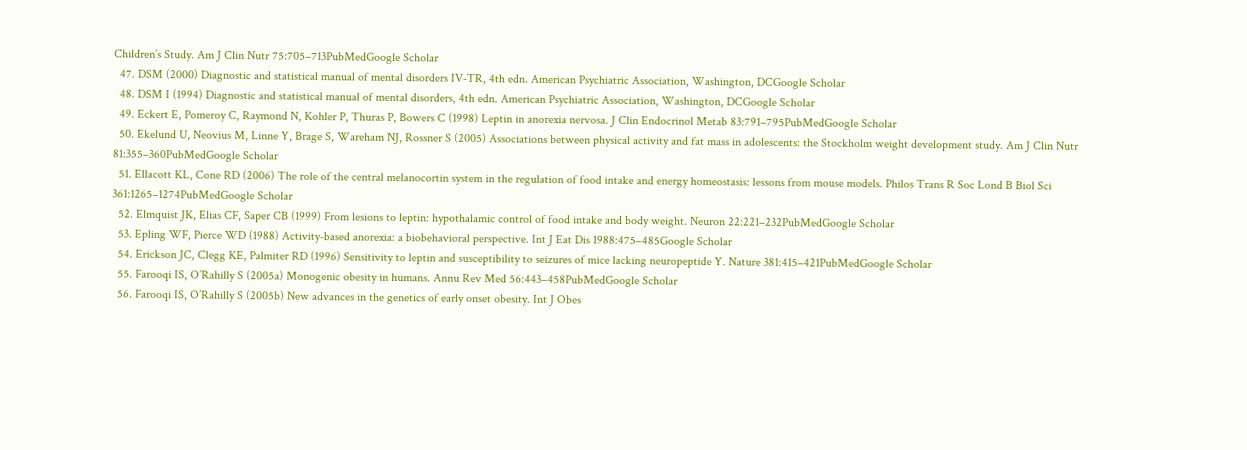Children’s Study. Am J Clin Nutr 75:705–713PubMedGoogle Scholar
  47. DSM (2000) Diagnostic and statistical manual of mental disorders IV-TR, 4th edn. American Psychiatric Association, Washington, DCGoogle Scholar
  48. DSM I (1994) Diagnostic and statistical manual of mental disorders, 4th edn. American Psychiatric Association, Washington, DCGoogle Scholar
  49. Eckert E, Pomeroy C, Raymond N, Kohler P, Thuras P, Bowers C (1998) Leptin in anorexia nervosa. J Clin Endocrinol Metab 83:791–795PubMedGoogle Scholar
  50. Ekelund U, Neovius M, Linne Y, Brage S, Wareham NJ, Rossner S (2005) Associations between physical activity and fat mass in adolescents: the Stockholm weight development study. Am J Clin Nutr 81:355–360PubMedGoogle Scholar
  51. Ellacott KL, Cone RD (2006) The role of the central melanocortin system in the regulation of food intake and energy homeostasis: lessons from mouse models. Philos Trans R Soc Lond B Biol Sci 361:1265–1274PubMedGoogle Scholar
  52. Elmquist JK, Elias CF, Saper CB (1999) From lesions to leptin: hypothalamic control of food intake and body weight. Neuron 22:221–232PubMedGoogle Scholar
  53. Epling WF, Pierce WD (1988) Activity-based anorexia: a biobehavioral perspective. Int J Eat Dis 1988:475–485Google Scholar
  54. Erickson JC, Clegg KE, Palmiter RD (1996) Sensitivity to leptin and susceptibility to seizures of mice lacking neuropeptide Y. Nature 381:415–421PubMedGoogle Scholar
  55. Farooqi IS, O’Rahilly S (2005a) Monogenic obesity in humans. Annu Rev Med 56:443–458PubMedGoogle Scholar
  56. Farooqi IS, O’Rahilly S (2005b) New advances in the genetics of early onset obesity. Int J Obes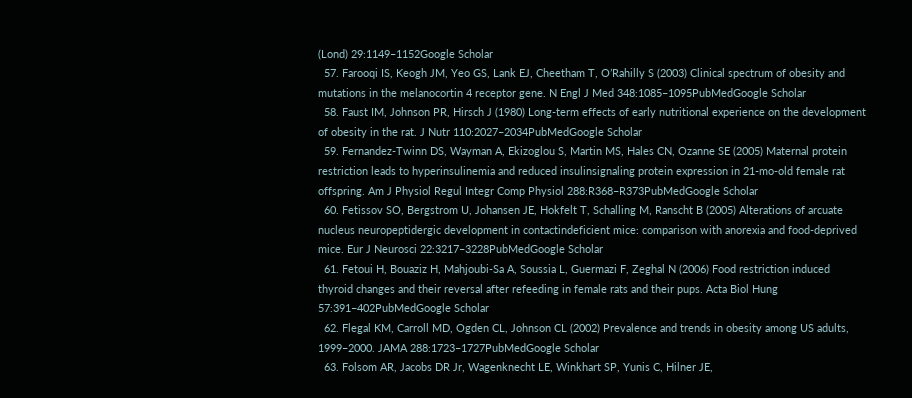(Lond) 29:1149–1152Google Scholar
  57. Farooqi IS, Keogh JM, Yeo GS, Lank EJ, Cheetham T, O’Rahilly S (2003) Clinical spectrum of obesity and mutations in the melanocortin 4 receptor gene. N Engl J Med 348:1085–1095PubMedGoogle Scholar
  58. Faust IM, Johnson PR, Hirsch J (1980) Long-term effects of early nutritional experience on the development of obesity in the rat. J Nutr 110:2027–2034PubMedGoogle Scholar
  59. Fernandez-Twinn DS, Wayman A, Ekizoglou S, Martin MS, Hales CN, Ozanne SE (2005) Maternal protein restriction leads to hyperinsulinemia and reduced insulinsignaling protein expression in 21-mo-old female rat offspring. Am J Physiol Regul Integr Comp Physiol 288:R368–R373PubMedGoogle Scholar
  60. Fetissov SO, Bergstrom U, Johansen JE, Hokfelt T, Schalling M, Ranscht B (2005) Alterations of arcuate nucleus neuropeptidergic development in contactindeficient mice: comparison with anorexia and food-deprived mice. Eur J Neurosci 22:3217–3228PubMedGoogle Scholar
  61. Fetoui H, Bouaziz H, Mahjoubi-Sa A, Soussia L, Guermazi F, Zeghal N (2006) Food restriction induced thyroid changes and their reversal after refeeding in female rats and their pups. Acta Biol Hung 57:391–402PubMedGoogle Scholar
  62. Flegal KM, Carroll MD, Ogden CL, Johnson CL (2002) Prevalence and trends in obesity among US adults, 1999–2000. JAMA 288:1723–1727PubMedGoogle Scholar
  63. Folsom AR, Jacobs DR Jr, Wagenknecht LE, Winkhart SP, Yunis C, Hilner JE,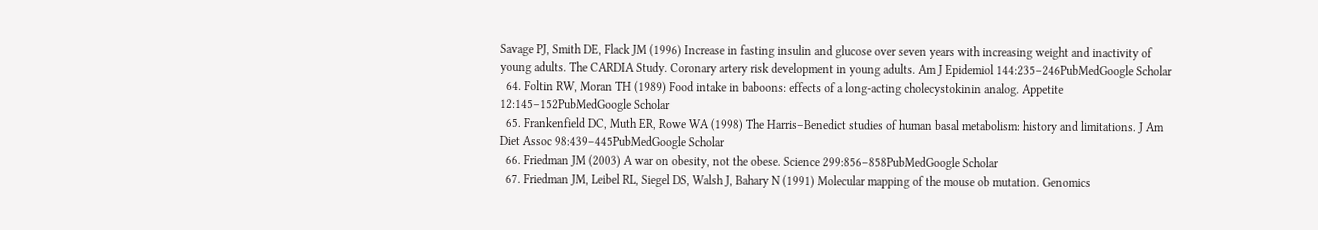Savage PJ, Smith DE, Flack JM (1996) Increase in fasting insulin and glucose over seven years with increasing weight and inactivity of young adults. The CARDIA Study. Coronary artery risk development in young adults. Am J Epidemiol 144:235–246PubMedGoogle Scholar
  64. Foltin RW, Moran TH (1989) Food intake in baboons: effects of a long-acting cholecystokinin analog. Appetite 12:145–152PubMedGoogle Scholar
  65. Frankenfield DC, Muth ER, Rowe WA (1998) The Harris–Benedict studies of human basal metabolism: history and limitations. J Am Diet Assoc 98:439–445PubMedGoogle Scholar
  66. Friedman JM (2003) A war on obesity, not the obese. Science 299:856–858PubMedGoogle Scholar
  67. Friedman JM, Leibel RL, Siegel DS, Walsh J, Bahary N (1991) Molecular mapping of the mouse ob mutation. Genomics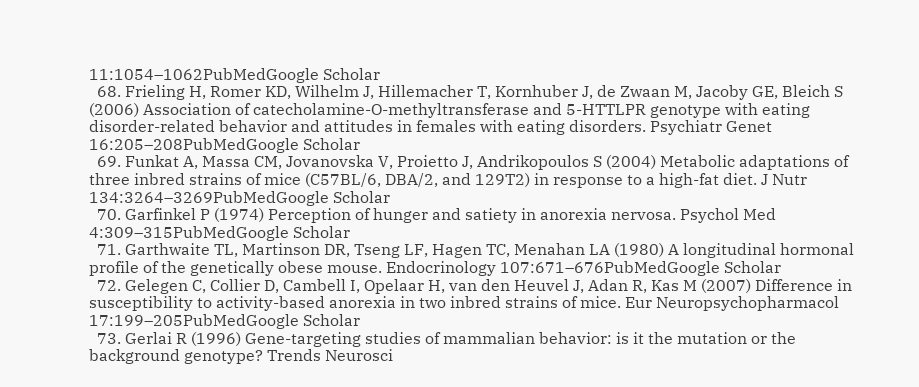11:1054–1062PubMedGoogle Scholar
  68. Frieling H, Romer KD, Wilhelm J, Hillemacher T, Kornhuber J, de Zwaan M, Jacoby GE, Bleich S (2006) Association of catecholamine-O-methyltransferase and 5-HTTLPR genotype with eating disorder-related behavior and attitudes in females with eating disorders. Psychiatr Genet 16:205–208PubMedGoogle Scholar
  69. Funkat A, Massa CM, Jovanovska V, Proietto J, Andrikopoulos S (2004) Metabolic adaptations of three inbred strains of mice (C57BL/6, DBA/2, and 129T2) in response to a high-fat diet. J Nutr 134:3264–3269PubMedGoogle Scholar
  70. Garfinkel P (1974) Perception of hunger and satiety in anorexia nervosa. Psychol Med 4:309–315PubMedGoogle Scholar
  71. Garthwaite TL, Martinson DR, Tseng LF, Hagen TC, Menahan LA (1980) A longitudinal hormonal profile of the genetically obese mouse. Endocrinology 107:671–676PubMedGoogle Scholar
  72. Gelegen C, Collier D, Cambell I, Opelaar H, van den Heuvel J, Adan R, Kas M (2007) Difference in susceptibility to activity-based anorexia in two inbred strains of mice. Eur Neuropsychopharmacol 17:199–205PubMedGoogle Scholar
  73. Gerlai R (1996) Gene-targeting studies of mammalian behavior: is it the mutation or the background genotype? Trends Neurosci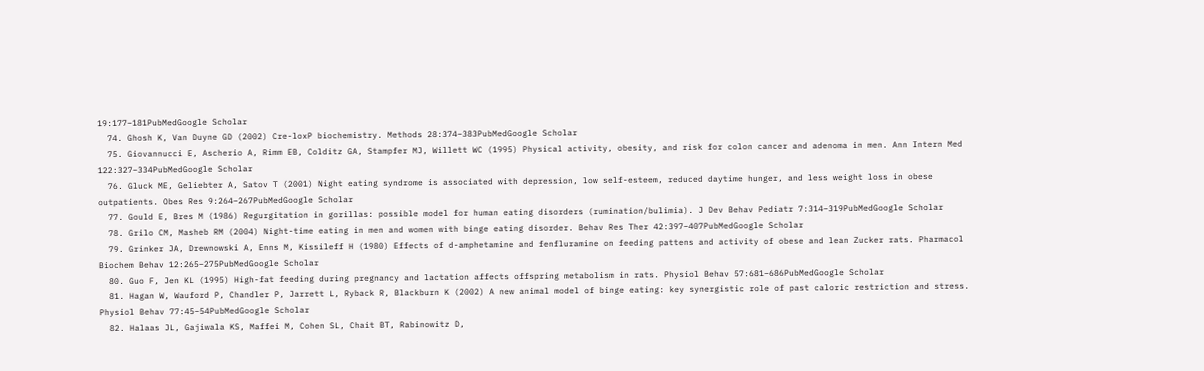19:177–181PubMedGoogle Scholar
  74. Ghosh K, Van Duyne GD (2002) Cre-loxP biochemistry. Methods 28:374–383PubMedGoogle Scholar
  75. Giovannucci E, Ascherio A, Rimm EB, Colditz GA, Stampfer MJ, Willett WC (1995) Physical activity, obesity, and risk for colon cancer and adenoma in men. Ann Intern Med 122:327–334PubMedGoogle Scholar
  76. Gluck ME, Geliebter A, Satov T (2001) Night eating syndrome is associated with depression, low self-esteem, reduced daytime hunger, and less weight loss in obese outpatients. Obes Res 9:264–267PubMedGoogle Scholar
  77. Gould E, Bres M (1986) Regurgitation in gorillas: possible model for human eating disorders (rumination/bulimia). J Dev Behav Pediatr 7:314–319PubMedGoogle Scholar
  78. Grilo CM, Masheb RM (2004) Night-time eating in men and women with binge eating disorder. Behav Res Ther 42:397–407PubMedGoogle Scholar
  79. Grinker JA, Drewnowski A, Enns M, Kissileff H (1980) Effects of d-amphetamine and fenfluramine on feeding pattens and activity of obese and lean Zucker rats. Pharmacol Biochem Behav 12:265–275PubMedGoogle Scholar
  80. Guo F, Jen KL (1995) High-fat feeding during pregnancy and lactation affects offspring metabolism in rats. Physiol Behav 57:681–686PubMedGoogle Scholar
  81. Hagan W, Wauford P, Chandler P, Jarrett L, Ryback R, Blackburn K (2002) A new animal model of binge eating: key synergistic role of past caloric restriction and stress. Physiol Behav 77:45–54PubMedGoogle Scholar
  82. Halaas JL, Gajiwala KS, Maffei M, Cohen SL, Chait BT, Rabinowitz D,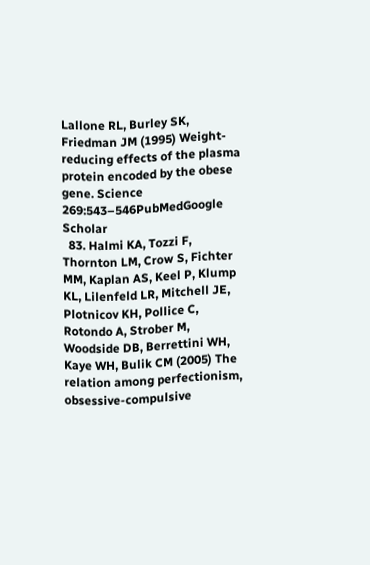Lallone RL, Burley SK, Friedman JM (1995) Weight-reducing effects of the plasma protein encoded by the obese gene. Science 269:543–546PubMedGoogle Scholar
  83. Halmi KA, Tozzi F, Thornton LM, Crow S, Fichter MM, Kaplan AS, Keel P, Klump KL, Lilenfeld LR, Mitchell JE, Plotnicov KH, Pollice C, Rotondo A, Strober M, Woodside DB, Berrettini WH, Kaye WH, Bulik CM (2005) The relation among perfectionism, obsessive-compulsive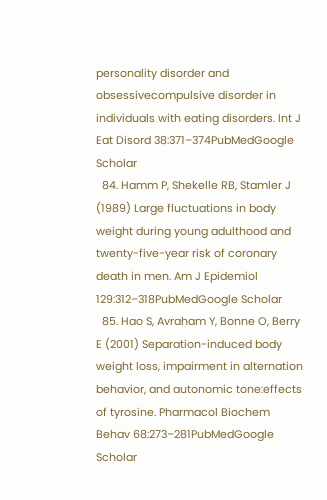personality disorder and obsessivecompulsive disorder in individuals with eating disorders. Int J Eat Disord 38:371–374PubMedGoogle Scholar
  84. Hamm P, Shekelle RB, Stamler J (1989) Large fluctuations in body weight during young adulthood and twenty-five-year risk of coronary death in men. Am J Epidemiol 129:312–318PubMedGoogle Scholar
  85. Hao S, Avraham Y, Bonne O, Berry E (2001) Separation-induced body weight loss, impairment in alternation behavior, and autonomic tone:effects of tyrosine. Pharmacol Biochem Behav 68:273–281PubMedGoogle Scholar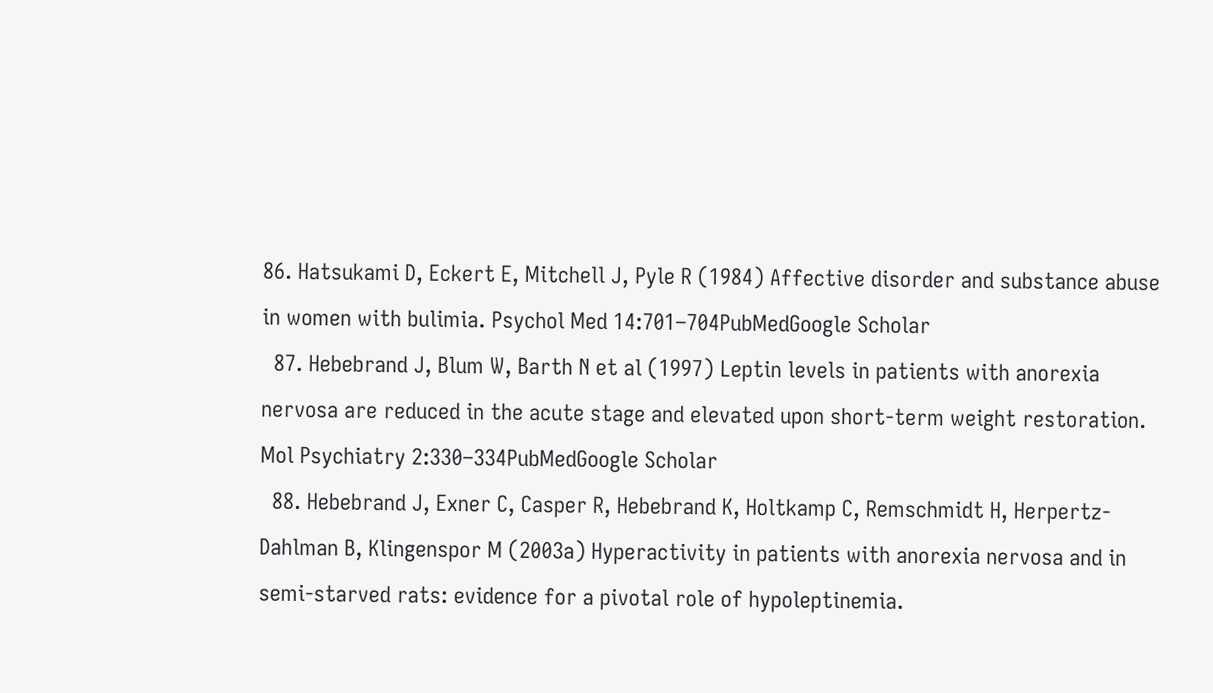86. Hatsukami D, Eckert E, Mitchell J, Pyle R (1984) Affective disorder and substance abuse in women with bulimia. Psychol Med 14:701–704PubMedGoogle Scholar
  87. Hebebrand J, Blum W, Barth N et al (1997) Leptin levels in patients with anorexia nervosa are reduced in the acute stage and elevated upon short-term weight restoration. Mol Psychiatry 2:330–334PubMedGoogle Scholar
  88. Hebebrand J, Exner C, Casper R, Hebebrand K, Holtkamp C, Remschmidt H, Herpertz-Dahlman B, Klingenspor M (2003a) Hyperactivity in patients with anorexia nervosa and in semi-starved rats: evidence for a pivotal role of hypoleptinemia.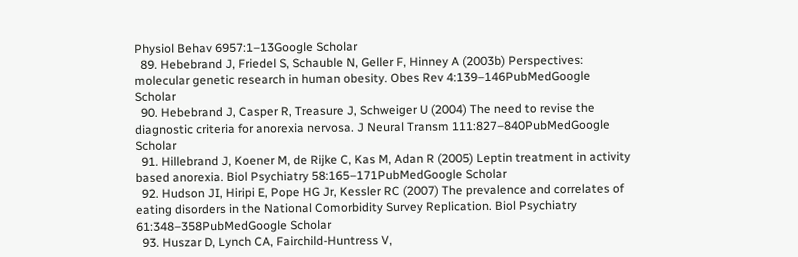Physiol Behav 6957:1–13Google Scholar
  89. Hebebrand J, Friedel S, Schauble N, Geller F, Hinney A (2003b) Perspectives: molecular genetic research in human obesity. Obes Rev 4:139–146PubMedGoogle Scholar
  90. Hebebrand J, Casper R, Treasure J, Schweiger U (2004) The need to revise the diagnostic criteria for anorexia nervosa. J Neural Transm 111:827–840PubMedGoogle Scholar
  91. Hillebrand J, Koener M, de Rijke C, Kas M, Adan R (2005) Leptin treatment in activity based anorexia. Biol Psychiatry 58:165–171PubMedGoogle Scholar
  92. Hudson JI, Hiripi E, Pope HG Jr, Kessler RC (2007) The prevalence and correlates of eating disorders in the National Comorbidity Survey Replication. Biol Psychiatry 61:348–358PubMedGoogle Scholar
  93. Huszar D, Lynch CA, Fairchild-Huntress V,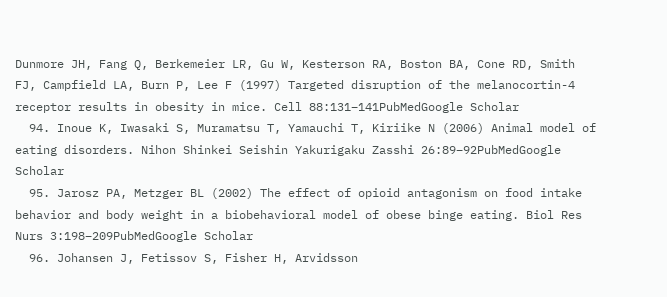Dunmore JH, Fang Q, Berkemeier LR, Gu W, Kesterson RA, Boston BA, Cone RD, Smith FJ, Campfield LA, Burn P, Lee F (1997) Targeted disruption of the melanocortin-4 receptor results in obesity in mice. Cell 88:131–141PubMedGoogle Scholar
  94. Inoue K, Iwasaki S, Muramatsu T, Yamauchi T, Kiriike N (2006) Animal model of eating disorders. Nihon Shinkei Seishin Yakurigaku Zasshi 26:89–92PubMedGoogle Scholar
  95. Jarosz PA, Metzger BL (2002) The effect of opioid antagonism on food intake behavior and body weight in a biobehavioral model of obese binge eating. Biol Res Nurs 3:198–209PubMedGoogle Scholar
  96. Johansen J, Fetissov S, Fisher H, Arvidsson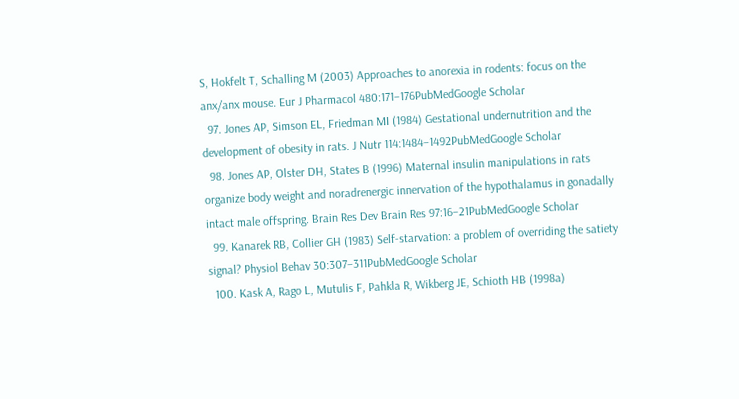S, Hokfelt T, Schalling M (2003) Approaches to anorexia in rodents: focus on the anx/anx mouse. Eur J Pharmacol 480:171–176PubMedGoogle Scholar
  97. Jones AP, Simson EL, Friedman MI (1984) Gestational undernutrition and the development of obesity in rats. J Nutr 114:1484–1492PubMedGoogle Scholar
  98. Jones AP, Olster DH, States B (1996) Maternal insulin manipulations in rats organize body weight and noradrenergic innervation of the hypothalamus in gonadally intact male offspring. Brain Res Dev Brain Res 97:16–21PubMedGoogle Scholar
  99. Kanarek RB, Collier GH (1983) Self-starvation: a problem of overriding the satiety signal? Physiol Behav 30:307–311PubMedGoogle Scholar
  100. Kask A, Rago L, Mutulis F, Pahkla R, Wikberg JE, Schioth HB (1998a)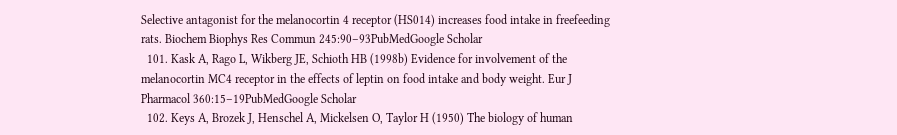Selective antagonist for the melanocortin 4 receptor (HS014) increases food intake in freefeeding rats. Biochem Biophys Res Commun 245:90–93PubMedGoogle Scholar
  101. Kask A, Rago L, Wikberg JE, Schioth HB (1998b) Evidence for involvement of the melanocortin MC4 receptor in the effects of leptin on food intake and body weight. Eur J Pharmacol 360:15–19PubMedGoogle Scholar
  102. Keys A, Brozek J, Henschel A, Mickelsen O, Taylor H (1950) The biology of human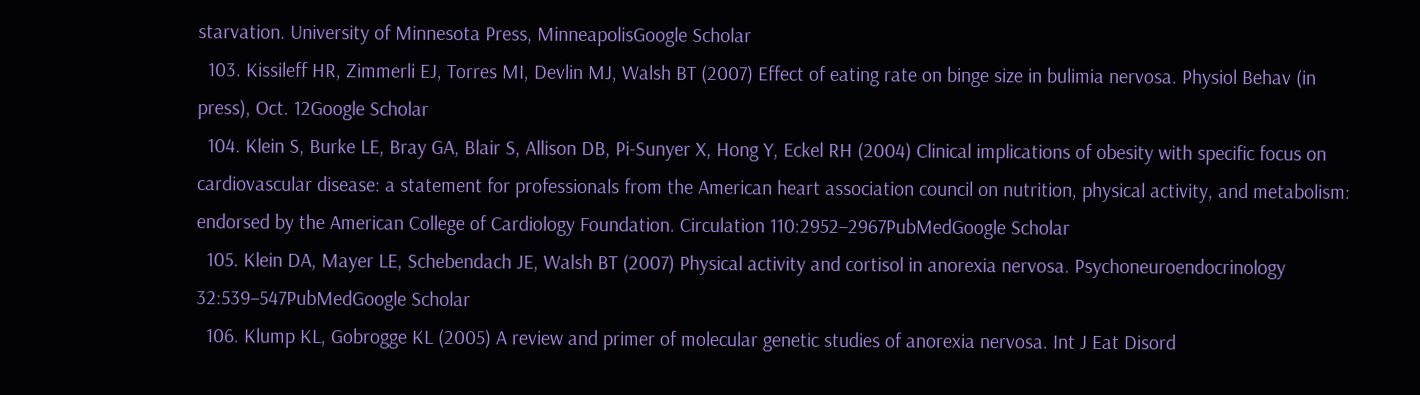starvation. University of Minnesota Press, MinneapolisGoogle Scholar
  103. Kissileff HR, Zimmerli EJ, Torres MI, Devlin MJ, Walsh BT (2007) Effect of eating rate on binge size in bulimia nervosa. Physiol Behav (in press), Oct. 12Google Scholar
  104. Klein S, Burke LE, Bray GA, Blair S, Allison DB, Pi-Sunyer X, Hong Y, Eckel RH (2004) Clinical implications of obesity with specific focus on cardiovascular disease: a statement for professionals from the American heart association council on nutrition, physical activity, and metabolism: endorsed by the American College of Cardiology Foundation. Circulation 110:2952–2967PubMedGoogle Scholar
  105. Klein DA, Mayer LE, Schebendach JE, Walsh BT (2007) Physical activity and cortisol in anorexia nervosa. Psychoneuroendocrinology 32:539–547PubMedGoogle Scholar
  106. Klump KL, Gobrogge KL (2005) A review and primer of molecular genetic studies of anorexia nervosa. Int J Eat Disord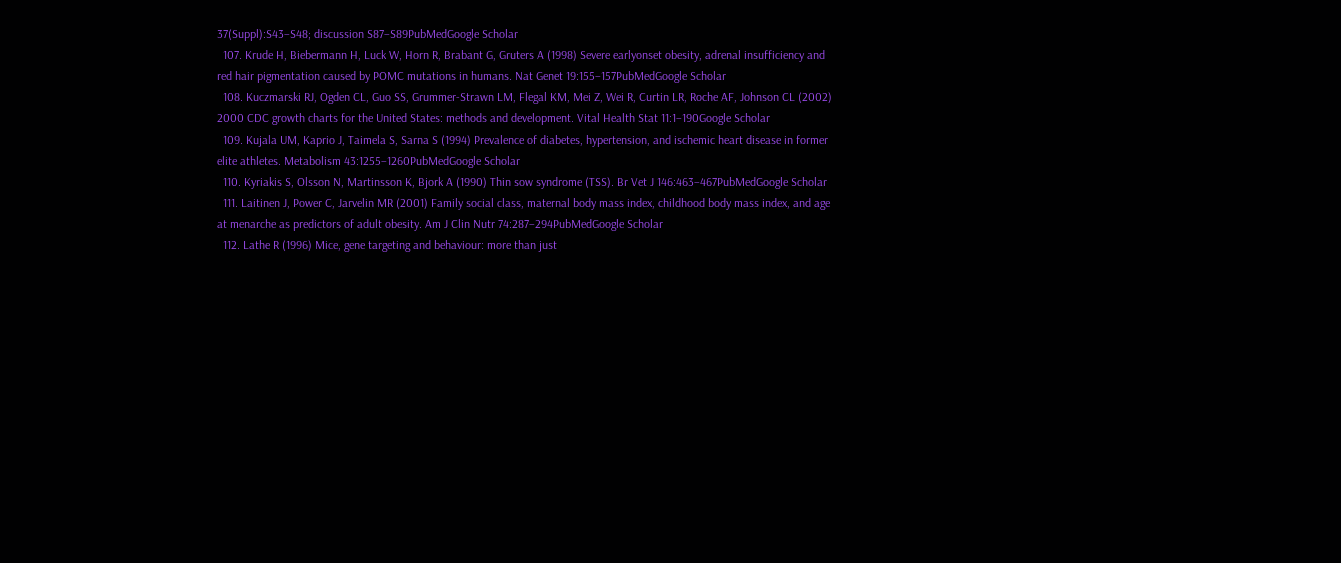37(Suppl):S43–S48; discussion S87–S89PubMedGoogle Scholar
  107. Krude H, Biebermann H, Luck W, Horn R, Brabant G, Gruters A (1998) Severe earlyonset obesity, adrenal insufficiency and red hair pigmentation caused by POMC mutations in humans. Nat Genet 19:155–157PubMedGoogle Scholar
  108. Kuczmarski RJ, Ogden CL, Guo SS, Grummer-Strawn LM, Flegal KM, Mei Z, Wei R, Curtin LR, Roche AF, Johnson CL (2002) 2000 CDC growth charts for the United States: methods and development. Vital Health Stat 11:1–190Google Scholar
  109. Kujala UM, Kaprio J, Taimela S, Sarna S (1994) Prevalence of diabetes, hypertension, and ischemic heart disease in former elite athletes. Metabolism 43:1255–1260PubMedGoogle Scholar
  110. Kyriakis S, Olsson N, Martinsson K, Bjork A (1990) Thin sow syndrome (TSS). Br Vet J 146:463–467PubMedGoogle Scholar
  111. Laitinen J, Power C, Jarvelin MR (2001) Family social class, maternal body mass index, childhood body mass index, and age at menarche as predictors of adult obesity. Am J Clin Nutr 74:287–294PubMedGoogle Scholar
  112. Lathe R (1996) Mice, gene targeting and behaviour: more than just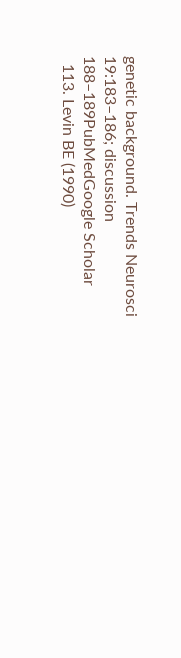genetic background. Trends Neurosci 19:183–186; discussion 188–189PubMedGoogle Scholar
  113. Levin BE (1990)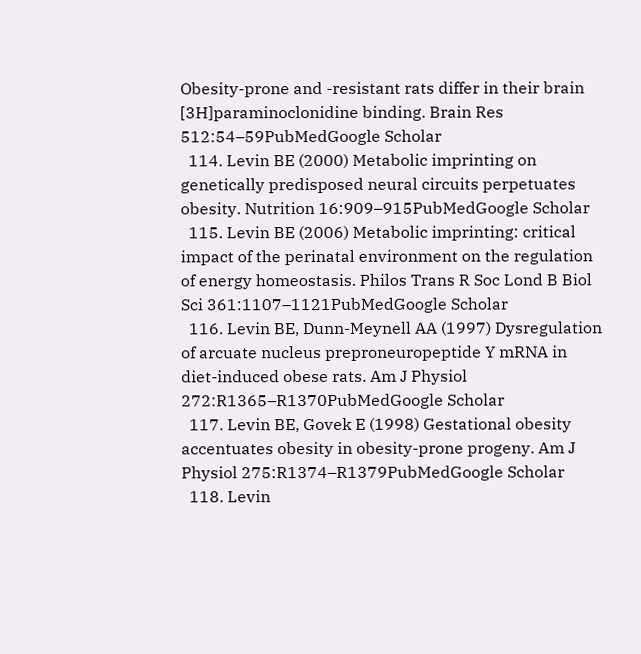Obesity-prone and -resistant rats differ in their brain [3H]paraminoclonidine binding. Brain Res 512:54–59PubMedGoogle Scholar
  114. Levin BE (2000) Metabolic imprinting on genetically predisposed neural circuits perpetuates obesity. Nutrition 16:909–915PubMedGoogle Scholar
  115. Levin BE (2006) Metabolic imprinting: critical impact of the perinatal environment on the regulation of energy homeostasis. Philos Trans R Soc Lond B Biol Sci 361:1107–1121PubMedGoogle Scholar
  116. Levin BE, Dunn-Meynell AA (1997) Dysregulation of arcuate nucleus preproneuropeptide Y mRNA in diet-induced obese rats. Am J Physiol 272:R1365–R1370PubMedGoogle Scholar
  117. Levin BE, Govek E (1998) Gestational obesity accentuates obesity in obesity-prone progeny. Am J Physiol 275:R1374–R1379PubMedGoogle Scholar
  118. Levin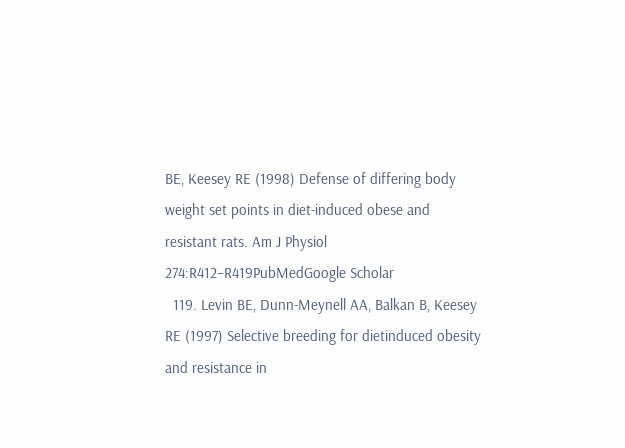BE, Keesey RE (1998) Defense of differing body weight set points in diet-induced obese and resistant rats. Am J Physiol 274:R412–R419PubMedGoogle Scholar
  119. Levin BE, Dunn-Meynell AA, Balkan B, Keesey RE (1997) Selective breeding for dietinduced obesity and resistance in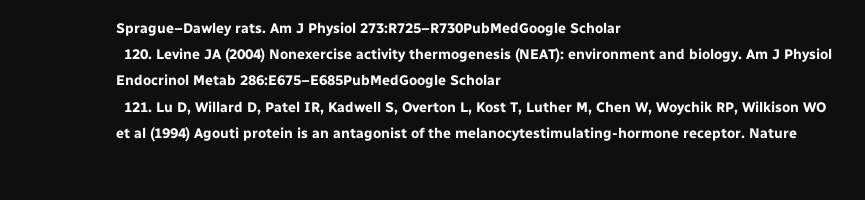Sprague–Dawley rats. Am J Physiol 273:R725–R730PubMedGoogle Scholar
  120. Levine JA (2004) Nonexercise activity thermogenesis (NEAT): environment and biology. Am J Physiol Endocrinol Metab 286:E675–E685PubMedGoogle Scholar
  121. Lu D, Willard D, Patel IR, Kadwell S, Overton L, Kost T, Luther M, Chen W, Woychik RP, Wilkison WO et al (1994) Agouti protein is an antagonist of the melanocytestimulating-hormone receptor. Nature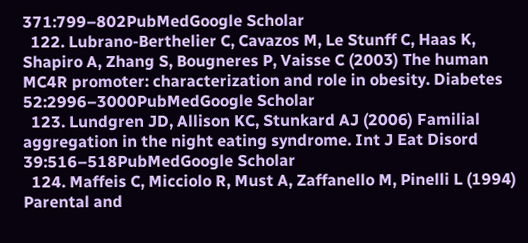371:799–802PubMedGoogle Scholar
  122. Lubrano-Berthelier C, Cavazos M, Le Stunff C, Haas K, Shapiro A, Zhang S, Bougneres P, Vaisse C (2003) The human MC4R promoter: characterization and role in obesity. Diabetes 52:2996–3000PubMedGoogle Scholar
  123. Lundgren JD, Allison KC, Stunkard AJ (2006) Familial aggregation in the night eating syndrome. Int J Eat Disord 39:516–518PubMedGoogle Scholar
  124. Maffeis C, Micciolo R, Must A, Zaffanello M, Pinelli L (1994) Parental and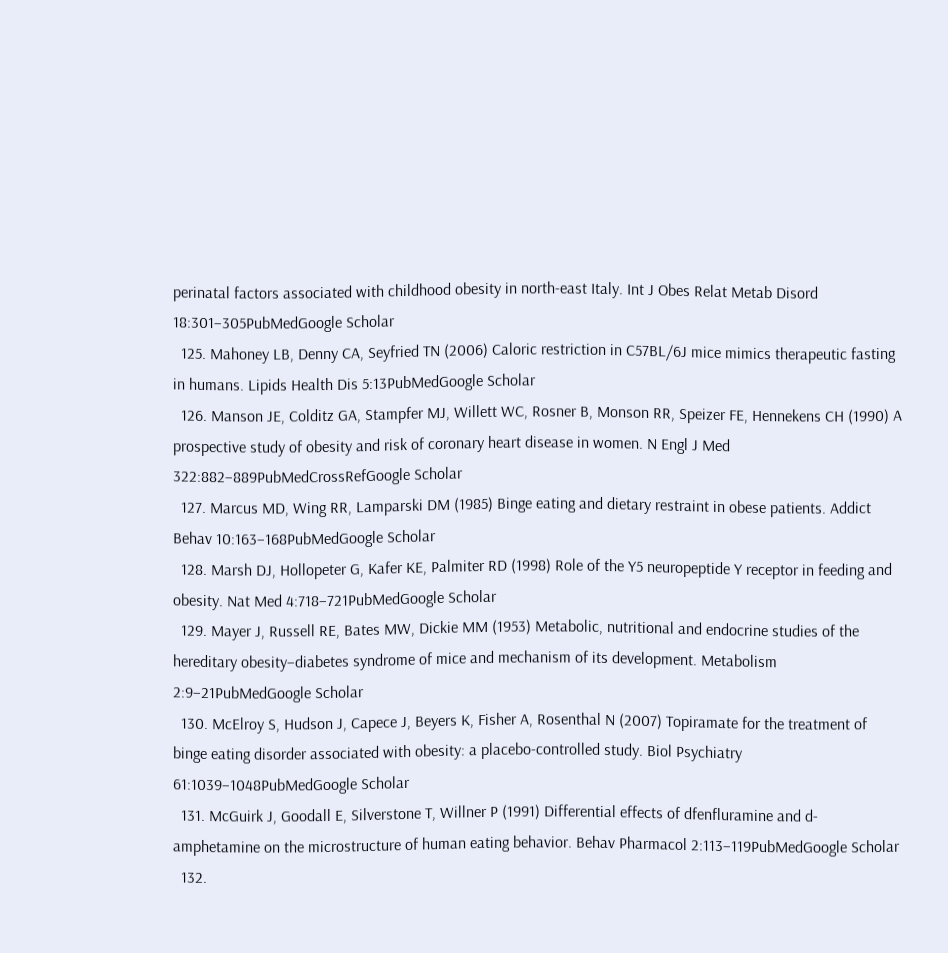perinatal factors associated with childhood obesity in north-east Italy. Int J Obes Relat Metab Disord 18:301–305PubMedGoogle Scholar
  125. Mahoney LB, Denny CA, Seyfried TN (2006) Caloric restriction in C57BL/6J mice mimics therapeutic fasting in humans. Lipids Health Dis 5:13PubMedGoogle Scholar
  126. Manson JE, Colditz GA, Stampfer MJ, Willett WC, Rosner B, Monson RR, Speizer FE, Hennekens CH (1990) A prospective study of obesity and risk of coronary heart disease in women. N Engl J Med 322:882–889PubMedCrossRefGoogle Scholar
  127. Marcus MD, Wing RR, Lamparski DM (1985) Binge eating and dietary restraint in obese patients. Addict Behav 10:163–168PubMedGoogle Scholar
  128. Marsh DJ, Hollopeter G, Kafer KE, Palmiter RD (1998) Role of the Y5 neuropeptide Y receptor in feeding and obesity. Nat Med 4:718–721PubMedGoogle Scholar
  129. Mayer J, Russell RE, Bates MW, Dickie MM (1953) Metabolic, nutritional and endocrine studies of the hereditary obesity–diabetes syndrome of mice and mechanism of its development. Metabolism 2:9–21PubMedGoogle Scholar
  130. McElroy S, Hudson J, Capece J, Beyers K, Fisher A, Rosenthal N (2007) Topiramate for the treatment of binge eating disorder associated with obesity: a placebo-controlled study. Biol Psychiatry 61:1039–1048PubMedGoogle Scholar
  131. McGuirk J, Goodall E, Silverstone T, Willner P (1991) Differential effects of dfenfluramine and d-amphetamine on the microstructure of human eating behavior. Behav Pharmacol 2:113–119PubMedGoogle Scholar
  132.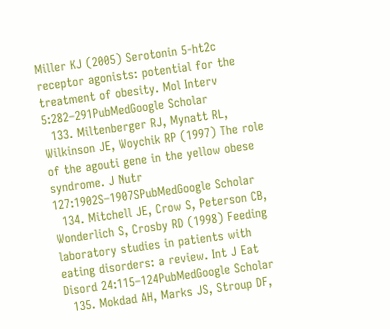Miller KJ (2005) Serotonin 5-ht2c receptor agonists: potential for the treatment of obesity. Mol Interv 5:282–291PubMedGoogle Scholar
  133. Miltenberger RJ, Mynatt RL, Wilkinson JE, Woychik RP (1997) The role of the agouti gene in the yellow obese syndrome. J Nutr 127:1902S–1907SPubMedGoogle Scholar
  134. Mitchell JE, Crow S, Peterson CB, Wonderlich S, Crosby RD (1998) Feeding laboratory studies in patients with eating disorders: a review. Int J Eat Disord 24:115–124PubMedGoogle Scholar
  135. Mokdad AH, Marks JS, Stroup DF,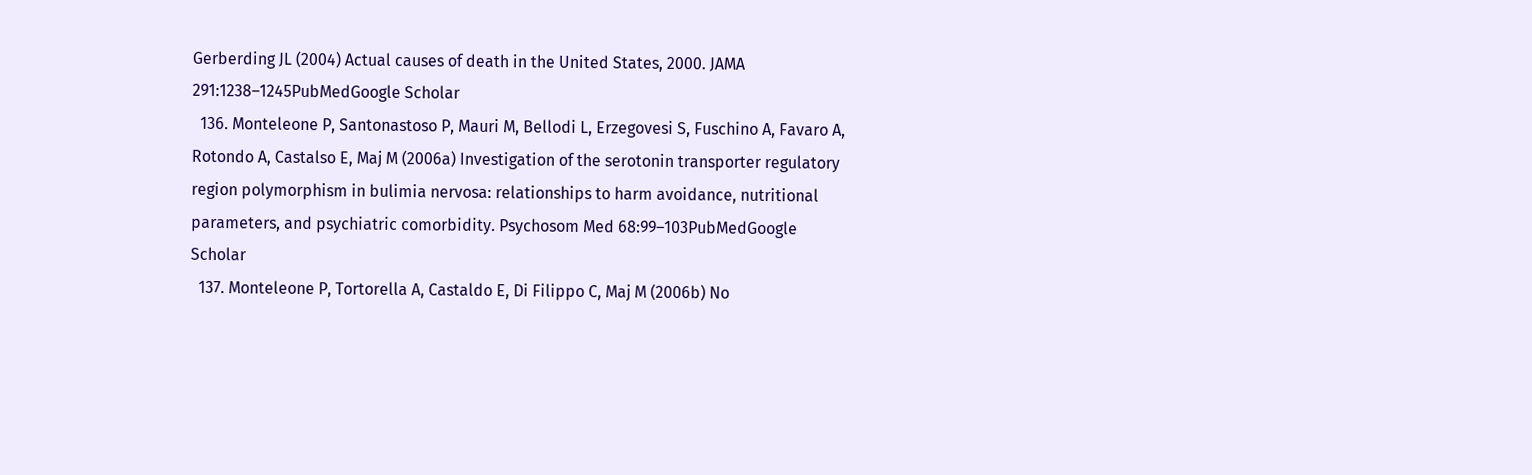Gerberding JL (2004) Actual causes of death in the United States, 2000. JAMA 291:1238–1245PubMedGoogle Scholar
  136. Monteleone P, Santonastoso P, Mauri M, Bellodi L, Erzegovesi S, Fuschino A, Favaro A, Rotondo A, Castalso E, Maj M (2006a) Investigation of the serotonin transporter regulatory region polymorphism in bulimia nervosa: relationships to harm avoidance, nutritional parameters, and psychiatric comorbidity. Psychosom Med 68:99–103PubMedGoogle Scholar
  137. Monteleone P, Tortorella A, Castaldo E, Di Filippo C, Maj M (2006b) No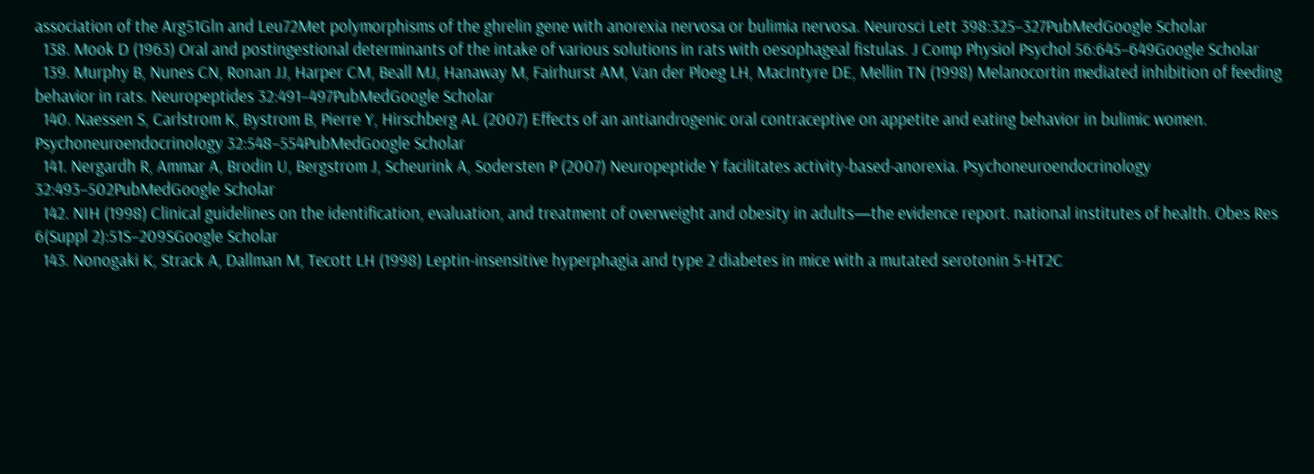association of the Arg51Gln and Leu72Met polymorphisms of the ghrelin gene with anorexia nervosa or bulimia nervosa. Neurosci Lett 398:325–327PubMedGoogle Scholar
  138. Mook D (1963) Oral and postingestional determinants of the intake of various solutions in rats with oesophageal fistulas. J Comp Physiol Psychol 56:645–649Google Scholar
  139. Murphy B, Nunes CN, Ronan JJ, Harper CM, Beall MJ, Hanaway M, Fairhurst AM, Van der Ploeg LH, MacIntyre DE, Mellin TN (1998) Melanocortin mediated inhibition of feeding behavior in rats. Neuropeptides 32:491–497PubMedGoogle Scholar
  140. Naessen S, Carlstrom K, Bystrom B, Pierre Y, Hirschberg AL (2007) Effects of an antiandrogenic oral contraceptive on appetite and eating behavior in bulimic women. Psychoneuroendocrinology 32:548–554PubMedGoogle Scholar
  141. Nergardh R, Ammar A, Brodin U, Bergstrom J, Scheurink A, Sodersten P (2007) Neuropeptide Y facilitates activity-based-anorexia. Psychoneuroendocrinology 32:493–502PubMedGoogle Scholar
  142. NIH (1998) Clinical guidelines on the identification, evaluation, and treatment of overweight and obesity in adults—the evidence report. national institutes of health. Obes Res 6(Suppl 2):51S–209SGoogle Scholar
  143. Nonogaki K, Strack A, Dallman M, Tecott LH (1998) Leptin-insensitive hyperphagia and type 2 diabetes in mice with a mutated serotonin 5-HT2C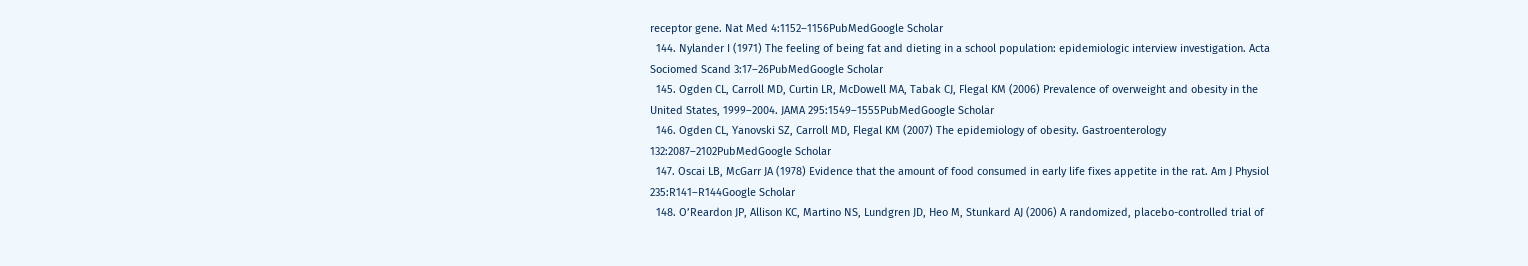receptor gene. Nat Med 4:1152–1156PubMedGoogle Scholar
  144. Nylander I (1971) The feeling of being fat and dieting in a school population: epidemiologic interview investigation. Acta Sociomed Scand 3:17–26PubMedGoogle Scholar
  145. Ogden CL, Carroll MD, Curtin LR, McDowell MA, Tabak CJ, Flegal KM (2006) Prevalence of overweight and obesity in the United States, 1999–2004. JAMA 295:1549–1555PubMedGoogle Scholar
  146. Ogden CL, Yanovski SZ, Carroll MD, Flegal KM (2007) The epidemiology of obesity. Gastroenterology 132:2087–2102PubMedGoogle Scholar
  147. Oscai LB, McGarr JA (1978) Evidence that the amount of food consumed in early life fixes appetite in the rat. Am J Physiol 235:R141–R144Google Scholar
  148. O’Reardon JP, Allison KC, Martino NS, Lundgren JD, Heo M, Stunkard AJ (2006) A randomized, placebo-controlled trial of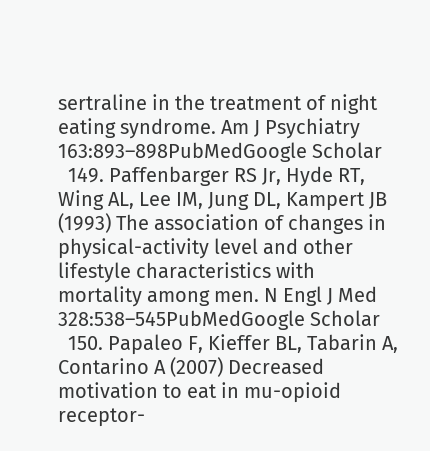sertraline in the treatment of night eating syndrome. Am J Psychiatry 163:893–898PubMedGoogle Scholar
  149. Paffenbarger RS Jr, Hyde RT, Wing AL, Lee IM, Jung DL, Kampert JB (1993) The association of changes in physical-activity level and other lifestyle characteristics with mortality among men. N Engl J Med 328:538–545PubMedGoogle Scholar
  150. Papaleo F, Kieffer BL, Tabarin A, Contarino A (2007) Decreased motivation to eat in mu-opioid receptor-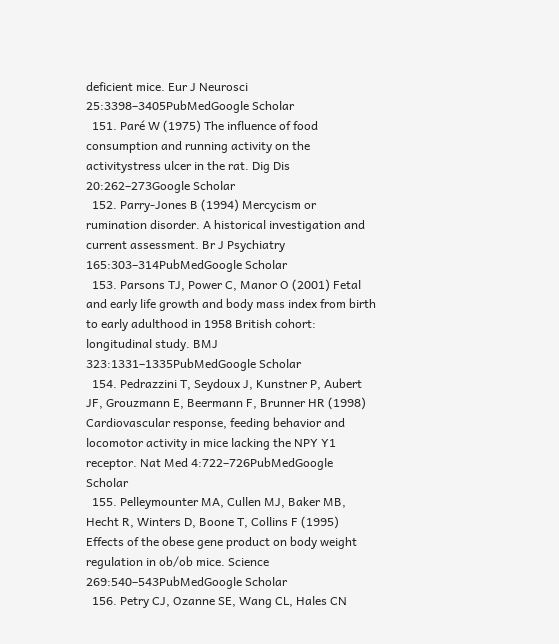deficient mice. Eur J Neurosci 25:3398–3405PubMedGoogle Scholar
  151. Paré W (1975) The influence of food consumption and running activity on the activitystress ulcer in the rat. Dig Dis 20:262–273Google Scholar
  152. Parry-Jones B (1994) Mercycism or rumination disorder. A historical investigation and current assessment. Br J Psychiatry 165:303–314PubMedGoogle Scholar
  153. Parsons TJ, Power C, Manor O (2001) Fetal and early life growth and body mass index from birth to early adulthood in 1958 British cohort: longitudinal study. BMJ 323:1331–1335PubMedGoogle Scholar
  154. Pedrazzini T, Seydoux J, Kunstner P, Aubert JF, Grouzmann E, Beermann F, Brunner HR (1998) Cardiovascular response, feeding behavior and locomotor activity in mice lacking the NPY Y1 receptor. Nat Med 4:722–726PubMedGoogle Scholar
  155. Pelleymounter MA, Cullen MJ, Baker MB, Hecht R, Winters D, Boone T, Collins F (1995) Effects of the obese gene product on body weight regulation in ob/ob mice. Science 269:540–543PubMedGoogle Scholar
  156. Petry CJ, Ozanne SE, Wang CL, Hales CN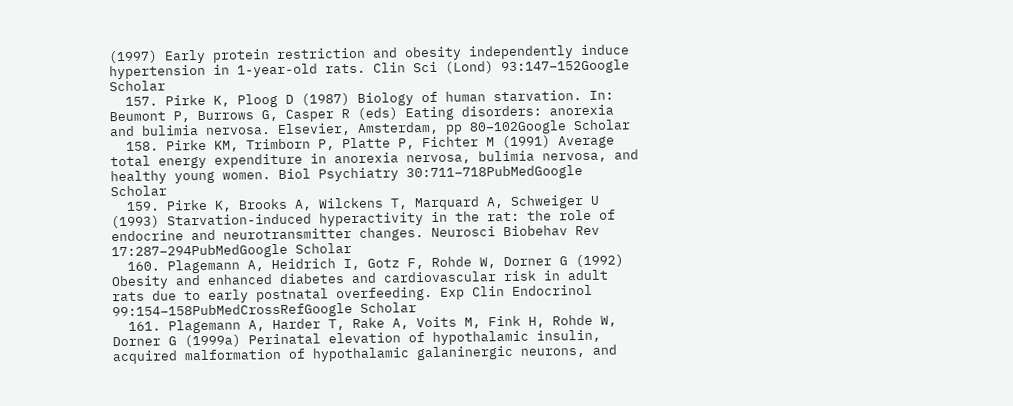(1997) Early protein restriction and obesity independently induce hypertension in 1-year-old rats. Clin Sci (Lond) 93:147–152Google Scholar
  157. Pirke K, Ploog D (1987) Biology of human starvation. In: Beumont P, Burrows G, Casper R (eds) Eating disorders: anorexia and bulimia nervosa. Elsevier, Amsterdam, pp 80–102Google Scholar
  158. Pirke KM, Trimborn P, Platte P, Fichter M (1991) Average total energy expenditure in anorexia nervosa, bulimia nervosa, and healthy young women. Biol Psychiatry 30:711–718PubMedGoogle Scholar
  159. Pirke K, Brooks A, Wilckens T, Marquard A, Schweiger U (1993) Starvation-induced hyperactivity in the rat: the role of endocrine and neurotransmitter changes. Neurosci Biobehav Rev 17:287–294PubMedGoogle Scholar
  160. Plagemann A, Heidrich I, Gotz F, Rohde W, Dorner G (1992) Obesity and enhanced diabetes and cardiovascular risk in adult rats due to early postnatal overfeeding. Exp Clin Endocrinol 99:154–158PubMedCrossRefGoogle Scholar
  161. Plagemann A, Harder T, Rake A, Voits M, Fink H, Rohde W, Dorner G (1999a) Perinatal elevation of hypothalamic insulin, acquired malformation of hypothalamic galaninergic neurons, and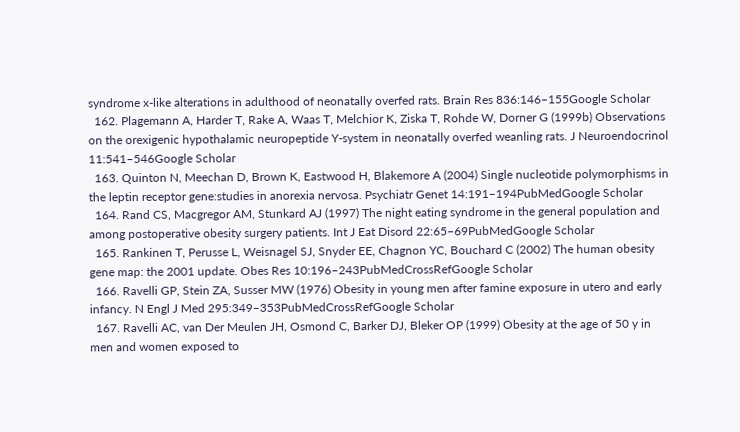syndrome x-like alterations in adulthood of neonatally overfed rats. Brain Res 836:146–155Google Scholar
  162. Plagemann A, Harder T, Rake A, Waas T, Melchior K, Ziska T, Rohde W, Dorner G (1999b) Observations on the orexigenic hypothalamic neuropeptide Y-system in neonatally overfed weanling rats. J Neuroendocrinol 11:541–546Google Scholar
  163. Quinton N, Meechan D, Brown K, Eastwood H, Blakemore A (2004) Single nucleotide polymorphisms in the leptin receptor gene:studies in anorexia nervosa. Psychiatr Genet 14:191–194PubMedGoogle Scholar
  164. Rand CS, Macgregor AM, Stunkard AJ (1997) The night eating syndrome in the general population and among postoperative obesity surgery patients. Int J Eat Disord 22:65–69PubMedGoogle Scholar
  165. Rankinen T, Perusse L, Weisnagel SJ, Snyder EE, Chagnon YC, Bouchard C (2002) The human obesity gene map: the 2001 update. Obes Res 10:196–243PubMedCrossRefGoogle Scholar
  166. Ravelli GP, Stein ZA, Susser MW (1976) Obesity in young men after famine exposure in utero and early infancy. N Engl J Med 295:349–353PubMedCrossRefGoogle Scholar
  167. Ravelli AC, van Der Meulen JH, Osmond C, Barker DJ, Bleker OP (1999) Obesity at the age of 50 y in men and women exposed to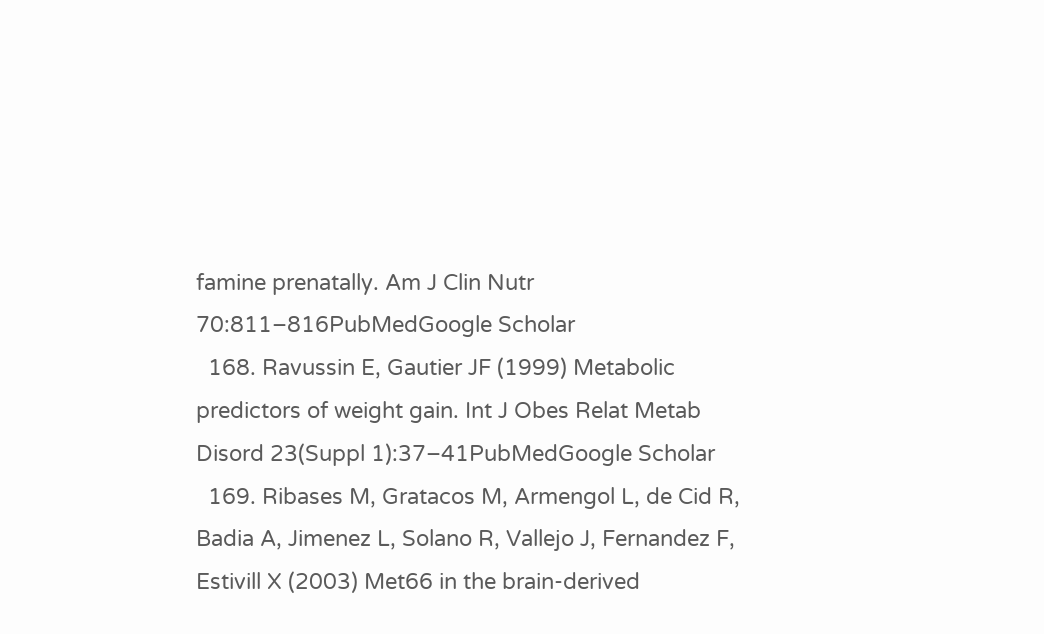famine prenatally. Am J Clin Nutr 70:811–816PubMedGoogle Scholar
  168. Ravussin E, Gautier JF (1999) Metabolic predictors of weight gain. Int J Obes Relat Metab Disord 23(Suppl 1):37–41PubMedGoogle Scholar
  169. Ribases M, Gratacos M, Armengol L, de Cid R, Badia A, Jimenez L, Solano R, Vallejo J, Fernandez F, Estivill X (2003) Met66 in the brain-derived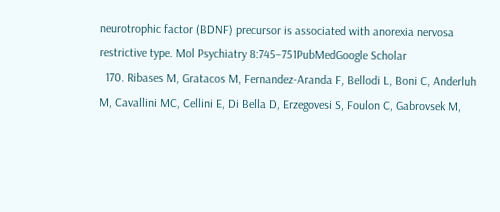neurotrophic factor (BDNF) precursor is associated with anorexia nervosa restrictive type. Mol Psychiatry 8:745–751PubMedGoogle Scholar
  170. Ribases M, Gratacos M, Fernandez-Aranda F, Bellodi L, Boni C, Anderluh M, Cavallini MC, Cellini E, Di Bella D, Erzegovesi S, Foulon C, Gabrovsek M,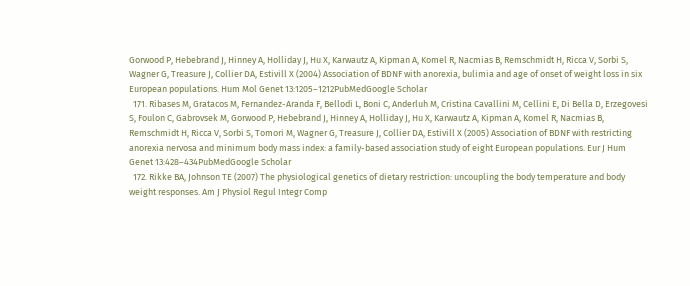Gorwood P, Hebebrand J, Hinney A, Holliday J, Hu X, Karwautz A, Kipman A, Komel R, Nacmias B, Remschmidt H, Ricca V, Sorbi S, Wagner G, Treasure J, Collier DA, Estivill X (2004) Association of BDNF with anorexia, bulimia and age of onset of weight loss in six European populations. Hum Mol Genet 13:1205–1212PubMedGoogle Scholar
  171. Ribases M, Gratacos M, Fernandez-Aranda F, Bellodi L, Boni C, Anderluh M, Cristina Cavallini M, Cellini E, Di Bella D, Erzegovesi S, Foulon C, Gabrovsek M, Gorwood P, Hebebrand J, Hinney A, Holliday J, Hu X, Karwautz A, Kipman A, Komel R, Nacmias B, Remschmidt H, Ricca V, Sorbi S, Tomori M, Wagner G, Treasure J, Collier DA, Estivill X (2005) Association of BDNF with restricting anorexia nervosa and minimum body mass index: a family-based association study of eight European populations. Eur J Hum Genet 13:428–434PubMedGoogle Scholar
  172. Rikke BA, Johnson TE (2007) The physiological genetics of dietary restriction: uncoupling the body temperature and body weight responses. Am J Physiol Regul Integr Comp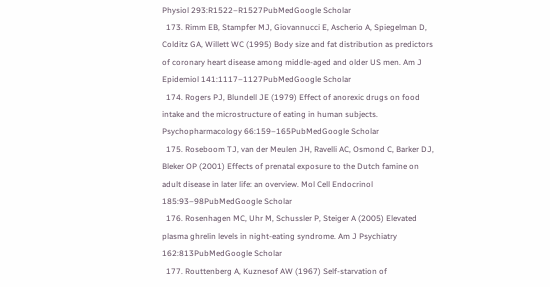Physiol 293:R1522–R1527PubMedGoogle Scholar
  173. Rimm EB, Stampfer MJ, Giovannucci E, Ascherio A, Spiegelman D, Colditz GA, Willett WC (1995) Body size and fat distribution as predictors of coronary heart disease among middle-aged and older US men. Am J Epidemiol 141:1117–1127PubMedGoogle Scholar
  174. Rogers PJ, Blundell JE (1979) Effect of anorexic drugs on food intake and the microstructure of eating in human subjects. Psychopharmacology 66:159–165PubMedGoogle Scholar
  175. Roseboom TJ, van der Meulen JH, Ravelli AC, Osmond C, Barker DJ, Bleker OP (2001) Effects of prenatal exposure to the Dutch famine on adult disease in later life: an overview. Mol Cell Endocrinol 185:93–98PubMedGoogle Scholar
  176. Rosenhagen MC, Uhr M, Schussler P, Steiger A (2005) Elevated plasma ghrelin levels in night-eating syndrome. Am J Psychiatry 162:813PubMedGoogle Scholar
  177. Routtenberg A, Kuznesof AW (1967) Self-starvation of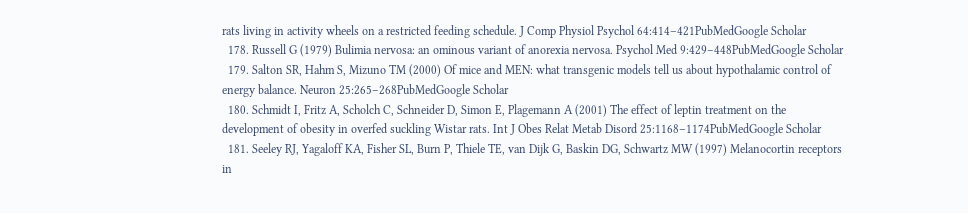rats living in activity wheels on a restricted feeding schedule. J Comp Physiol Psychol 64:414–421PubMedGoogle Scholar
  178. Russell G (1979) Bulimia nervosa: an ominous variant of anorexia nervosa. Psychol Med 9:429–448PubMedGoogle Scholar
  179. Salton SR, Hahm S, Mizuno TM (2000) Of mice and MEN: what transgenic models tell us about hypothalamic control of energy balance. Neuron 25:265–268PubMedGoogle Scholar
  180. Schmidt I, Fritz A, Scholch C, Schneider D, Simon E, Plagemann A (2001) The effect of leptin treatment on the development of obesity in overfed suckling Wistar rats. Int J Obes Relat Metab Disord 25:1168–1174PubMedGoogle Scholar
  181. Seeley RJ, Yagaloff KA, Fisher SL, Burn P, Thiele TE, van Dijk G, Baskin DG, Schwartz MW (1997) Melanocortin receptors in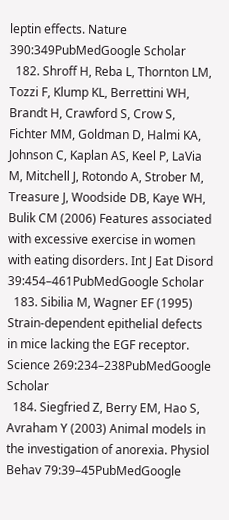leptin effects. Nature 390:349PubMedGoogle Scholar
  182. Shroff H, Reba L, Thornton LM, Tozzi F, Klump KL, Berrettini WH, Brandt H, Crawford S, Crow S, Fichter MM, Goldman D, Halmi KA, Johnson C, Kaplan AS, Keel P, LaVia M, Mitchell J, Rotondo A, Strober M, Treasure J, Woodside DB, Kaye WH, Bulik CM (2006) Features associated with excessive exercise in women with eating disorders. Int J Eat Disord 39:454–461PubMedGoogle Scholar
  183. Sibilia M, Wagner EF (1995) Strain-dependent epithelial defects in mice lacking the EGF receptor. Science 269:234–238PubMedGoogle Scholar
  184. Siegfried Z, Berry EM, Hao S, Avraham Y (2003) Animal models in the investigation of anorexia. Physiol Behav 79:39–45PubMedGoogle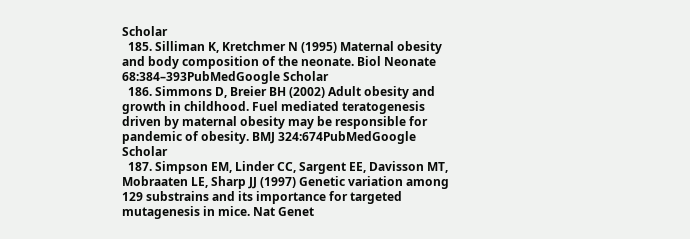Scholar
  185. Silliman K, Kretchmer N (1995) Maternal obesity and body composition of the neonate. Biol Neonate 68:384–393PubMedGoogle Scholar
  186. Simmons D, Breier BH (2002) Adult obesity and growth in childhood. Fuel mediated teratogenesis driven by maternal obesity may be responsible for pandemic of obesity. BMJ 324:674PubMedGoogle Scholar
  187. Simpson EM, Linder CC, Sargent EE, Davisson MT, Mobraaten LE, Sharp JJ (1997) Genetic variation among 129 substrains and its importance for targeted mutagenesis in mice. Nat Genet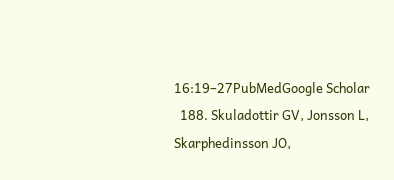16:19–27PubMedGoogle Scholar
  188. Skuladottir GV, Jonsson L, Skarphedinsson JO,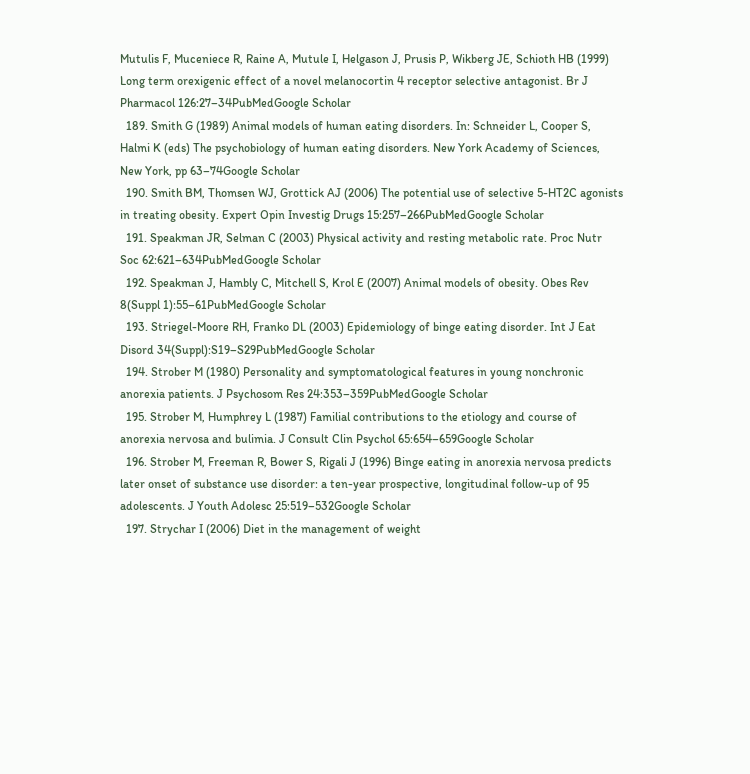Mutulis F, Muceniece R, Raine A, Mutule I, Helgason J, Prusis P, Wikberg JE, Schioth HB (1999) Long term orexigenic effect of a novel melanocortin 4 receptor selective antagonist. Br J Pharmacol 126:27–34PubMedGoogle Scholar
  189. Smith G (1989) Animal models of human eating disorders. In: Schneider L, Cooper S, Halmi K (eds) The psychobiology of human eating disorders. New York Academy of Sciences, New York, pp 63–74Google Scholar
  190. Smith BM, Thomsen WJ, Grottick AJ (2006) The potential use of selective 5-HT2C agonists in treating obesity. Expert Opin Investig Drugs 15:257–266PubMedGoogle Scholar
  191. Speakman JR, Selman C (2003) Physical activity and resting metabolic rate. Proc Nutr Soc 62:621–634PubMedGoogle Scholar
  192. Speakman J, Hambly C, Mitchell S, Krol E (2007) Animal models of obesity. Obes Rev 8(Suppl 1):55–61PubMedGoogle Scholar
  193. Striegel-Moore RH, Franko DL (2003) Epidemiology of binge eating disorder. Int J Eat Disord 34(Suppl):S19–S29PubMedGoogle Scholar
  194. Strober M (1980) Personality and symptomatological features in young nonchronic anorexia patients. J Psychosom Res 24:353–359PubMedGoogle Scholar
  195. Strober M, Humphrey L (1987) Familial contributions to the etiology and course of anorexia nervosa and bulimia. J Consult Clin Psychol 65:654–659Google Scholar
  196. Strober M, Freeman R, Bower S, Rigali J (1996) Binge eating in anorexia nervosa predicts later onset of substance use disorder: a ten-year prospective, longitudinal follow-up of 95 adolescents. J Youth Adolesc 25:519–532Google Scholar
  197. Strychar I (2006) Diet in the management of weight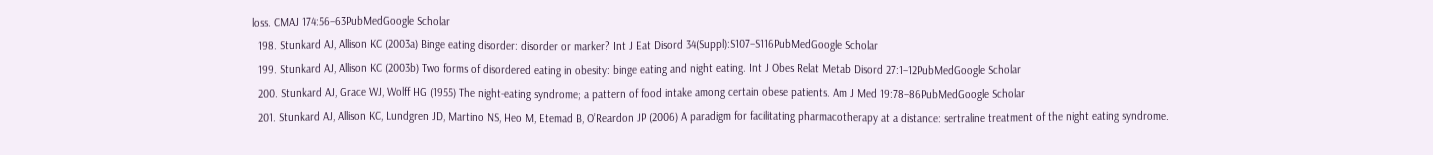loss. CMAJ 174:56–63PubMedGoogle Scholar
  198. Stunkard AJ, Allison KC (2003a) Binge eating disorder: disorder or marker? Int J Eat Disord 34(Suppl):S107–S116PubMedGoogle Scholar
  199. Stunkard AJ, Allison KC (2003b) Two forms of disordered eating in obesity: binge eating and night eating. Int J Obes Relat Metab Disord 27:1–12PubMedGoogle Scholar
  200. Stunkard AJ, Grace WJ, Wolff HG (1955) The night-eating syndrome; a pattern of food intake among certain obese patients. Am J Med 19:78–86PubMedGoogle Scholar
  201. Stunkard AJ, Allison KC, Lundgren JD, Martino NS, Heo M, Etemad B, O’Reardon JP (2006) A paradigm for facilitating pharmacotherapy at a distance: sertraline treatment of the night eating syndrome.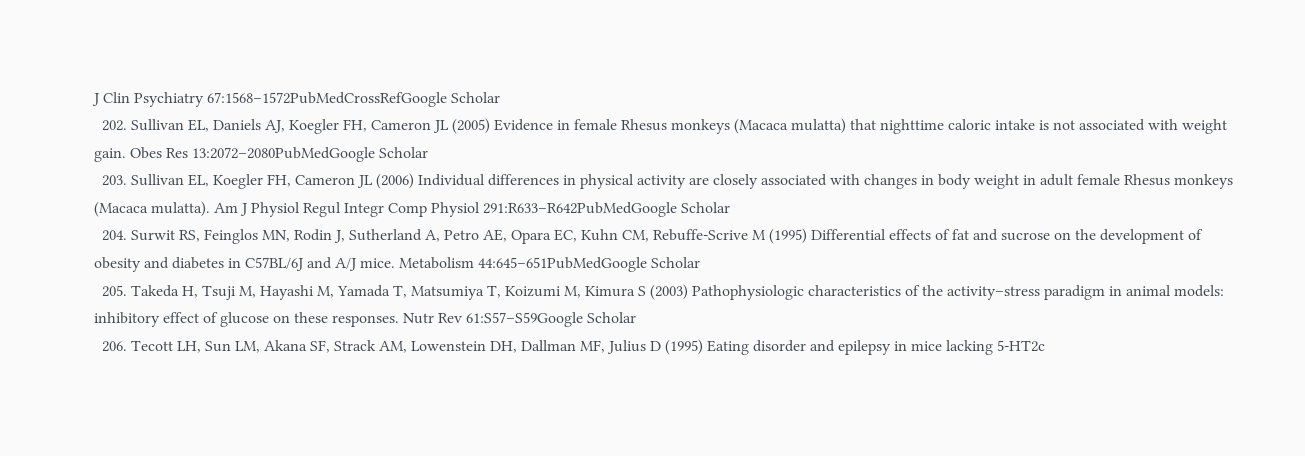J Clin Psychiatry 67:1568–1572PubMedCrossRefGoogle Scholar
  202. Sullivan EL, Daniels AJ, Koegler FH, Cameron JL (2005) Evidence in female Rhesus monkeys (Macaca mulatta) that nighttime caloric intake is not associated with weight gain. Obes Res 13:2072–2080PubMedGoogle Scholar
  203. Sullivan EL, Koegler FH, Cameron JL (2006) Individual differences in physical activity are closely associated with changes in body weight in adult female Rhesus monkeys (Macaca mulatta). Am J Physiol Regul Integr Comp Physiol 291:R633–R642PubMedGoogle Scholar
  204. Surwit RS, Feinglos MN, Rodin J, Sutherland A, Petro AE, Opara EC, Kuhn CM, Rebuffe-Scrive M (1995) Differential effects of fat and sucrose on the development of obesity and diabetes in C57BL/6J and A/J mice. Metabolism 44:645–651PubMedGoogle Scholar
  205. Takeda H, Tsuji M, Hayashi M, Yamada T, Matsumiya T, Koizumi M, Kimura S (2003) Pathophysiologic characteristics of the activity–stress paradigm in animal models: inhibitory effect of glucose on these responses. Nutr Rev 61:S57–S59Google Scholar
  206. Tecott LH, Sun LM, Akana SF, Strack AM, Lowenstein DH, Dallman MF, Julius D (1995) Eating disorder and epilepsy in mice lacking 5-HT2c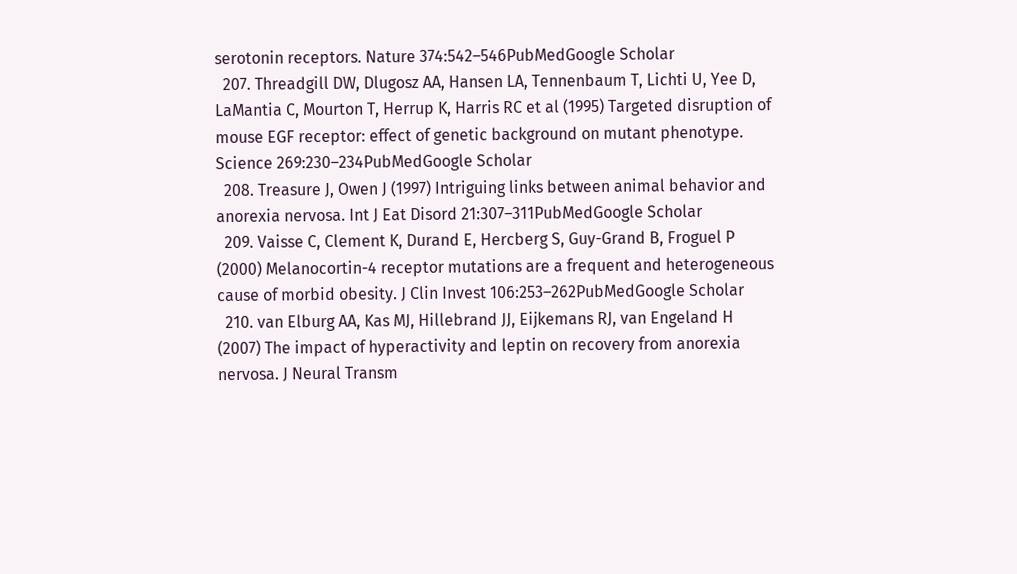serotonin receptors. Nature 374:542–546PubMedGoogle Scholar
  207. Threadgill DW, Dlugosz AA, Hansen LA, Tennenbaum T, Lichti U, Yee D, LaMantia C, Mourton T, Herrup K, Harris RC et al (1995) Targeted disruption of mouse EGF receptor: effect of genetic background on mutant phenotype. Science 269:230–234PubMedGoogle Scholar
  208. Treasure J, Owen J (1997) Intriguing links between animal behavior and anorexia nervosa. Int J Eat Disord 21:307–311PubMedGoogle Scholar
  209. Vaisse C, Clement K, Durand E, Hercberg S, Guy-Grand B, Froguel P (2000) Melanocortin-4 receptor mutations are a frequent and heterogeneous cause of morbid obesity. J Clin Invest 106:253–262PubMedGoogle Scholar
  210. van Elburg AA, Kas MJ, Hillebrand JJ, Eijkemans RJ, van Engeland H (2007) The impact of hyperactivity and leptin on recovery from anorexia nervosa. J Neural Transm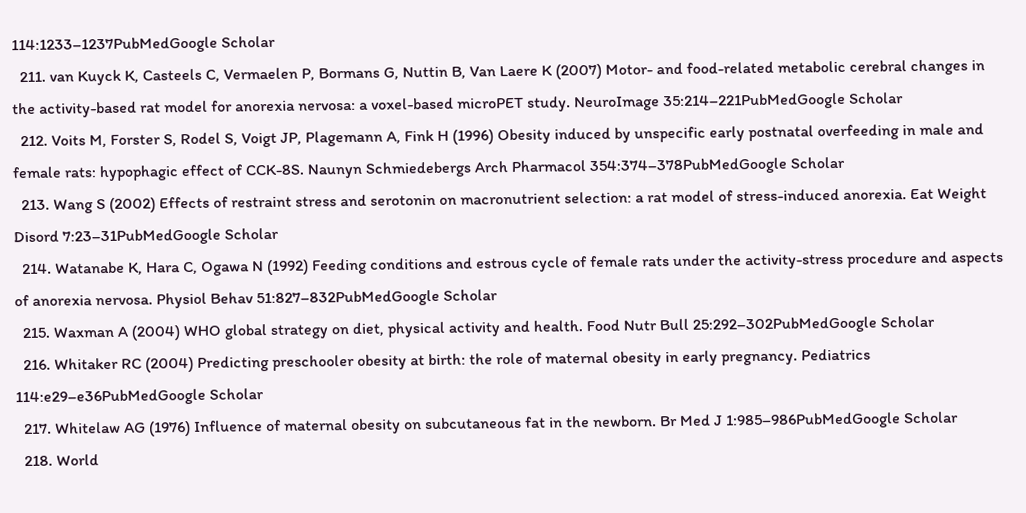114:1233–1237PubMedGoogle Scholar
  211. van Kuyck K, Casteels C, Vermaelen P, Bormans G, Nuttin B, Van Laere K (2007) Motor- and food-related metabolic cerebral changes in the activity-based rat model for anorexia nervosa: a voxel-based microPET study. NeuroImage 35:214–221PubMedGoogle Scholar
  212. Voits M, Forster S, Rodel S, Voigt JP, Plagemann A, Fink H (1996) Obesity induced by unspecific early postnatal overfeeding in male and female rats: hypophagic effect of CCK-8S. Naunyn Schmiedebergs Arch Pharmacol 354:374–378PubMedGoogle Scholar
  213. Wang S (2002) Effects of restraint stress and serotonin on macronutrient selection: a rat model of stress-induced anorexia. Eat Weight Disord 7:23–31PubMedGoogle Scholar
  214. Watanabe K, Hara C, Ogawa N (1992) Feeding conditions and estrous cycle of female rats under the activity-stress procedure and aspects of anorexia nervosa. Physiol Behav 51:827–832PubMedGoogle Scholar
  215. Waxman A (2004) WHO global strategy on diet, physical activity and health. Food Nutr Bull 25:292–302PubMedGoogle Scholar
  216. Whitaker RC (2004) Predicting preschooler obesity at birth: the role of maternal obesity in early pregnancy. Pediatrics 114:e29–e36PubMedGoogle Scholar
  217. Whitelaw AG (1976) Influence of maternal obesity on subcutaneous fat in the newborn. Br Med J 1:985–986PubMedGoogle Scholar
  218. World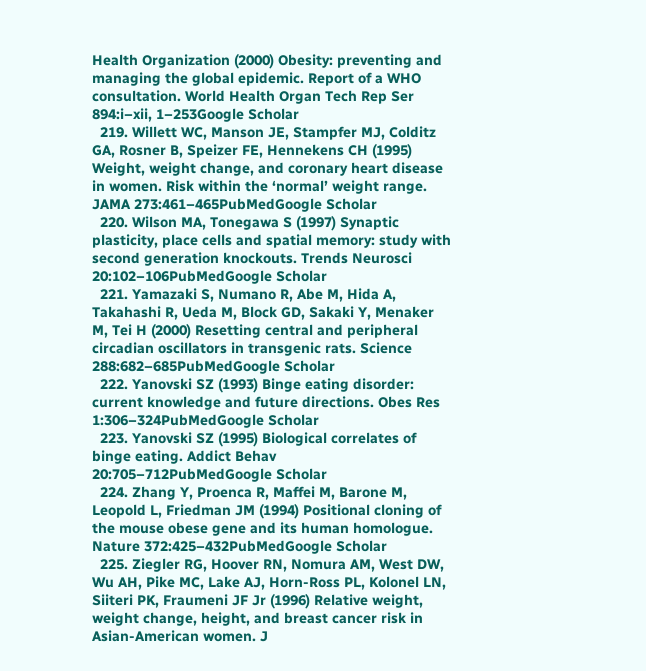Health Organization (2000) Obesity: preventing and managing the global epidemic. Report of a WHO consultation. World Health Organ Tech Rep Ser 894:i–xii, 1–253Google Scholar
  219. Willett WC, Manson JE, Stampfer MJ, Colditz GA, Rosner B, Speizer FE, Hennekens CH (1995) Weight, weight change, and coronary heart disease in women. Risk within the ‘normal’ weight range. JAMA 273:461–465PubMedGoogle Scholar
  220. Wilson MA, Tonegawa S (1997) Synaptic plasticity, place cells and spatial memory: study with second generation knockouts. Trends Neurosci 20:102–106PubMedGoogle Scholar
  221. Yamazaki S, Numano R, Abe M, Hida A, Takahashi R, Ueda M, Block GD, Sakaki Y, Menaker M, Tei H (2000) Resetting central and peripheral circadian oscillators in transgenic rats. Science 288:682–685PubMedGoogle Scholar
  222. Yanovski SZ (1993) Binge eating disorder: current knowledge and future directions. Obes Res 1:306–324PubMedGoogle Scholar
  223. Yanovski SZ (1995) Biological correlates of binge eating. Addict Behav 20:705–712PubMedGoogle Scholar
  224. Zhang Y, Proenca R, Maffei M, Barone M, Leopold L, Friedman JM (1994) Positional cloning of the mouse obese gene and its human homologue. Nature 372:425–432PubMedGoogle Scholar
  225. Ziegler RG, Hoover RN, Nomura AM, West DW, Wu AH, Pike MC, Lake AJ, Horn-Ross PL, Kolonel LN, Siiteri PK, Fraumeni JF Jr (1996) Relative weight, weight change, height, and breast cancer risk in Asian-American women. J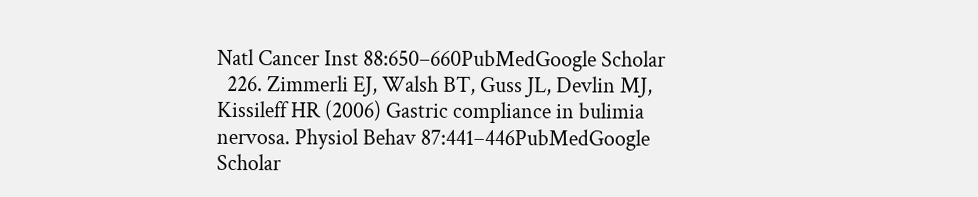Natl Cancer Inst 88:650–660PubMedGoogle Scholar
  226. Zimmerli EJ, Walsh BT, Guss JL, Devlin MJ, Kissileff HR (2006) Gastric compliance in bulimia nervosa. Physiol Behav 87:441–446PubMedGoogle Scholar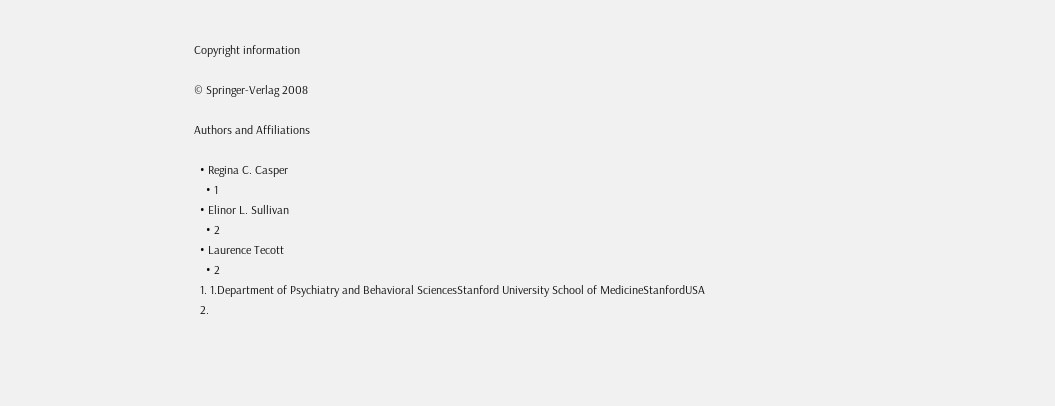Copyright information

© Springer-Verlag 2008

Authors and Affiliations

  • Regina C. Casper
    • 1
  • Elinor L. Sullivan
    • 2
  • Laurence Tecott
    • 2
  1. 1.Department of Psychiatry and Behavioral SciencesStanford University School of MedicineStanfordUSA
  2.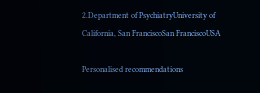2.Department of PsychiatryUniversity of California, San FranciscoSan FranciscoUSA

Personalised recommendations